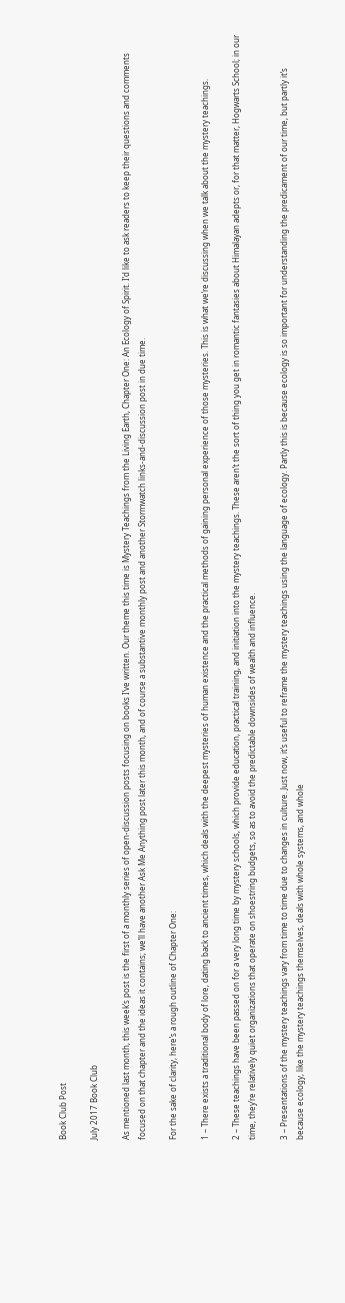Book Club Post

July 2017 Book Club

As mentioned last month, this week’s post is the first of a monthly series of open-discussion posts focusing on books I’ve written. Our theme this time is Mystery Teachings from the Living Earth, Chapter One: An Ecology of Spirit. I’d like to ask readers to keep their questions and comments focused on that chapter and the ideas it contains; we’ll have another Ask Me Anything post later this month, and of course a substantive monthly post and another Stormwatch links-and-discussion post in due time.

For the sake of clarity, here’s a rough outline of Chapter One:

1 – There exists a traditional body of lore, dating back to ancient times, which deals with the deepest mysteries of human existence and the practical methods of gaining personal experience of those mysteries. This is what we’re discussing when we talk about the mystery teachings.

2 – These teachings have been passed on for a very long time by mystery schools, which provide education, practical training, and initiation into the mystery teachings. These aren’t the sort of thing you get in romantic fantasies about Himalayan adepts or, for that matter, Hogwarts School; in our time, they’re relatively quiet organizations that operate on shoestring budgets, so as to avoid the predictable downsides of wealth and influence.

3 – Presentations of the mystery teachings vary from time to time due to changes in culture. Just now, it’s useful to reframe the mystery teachings using the language of ecology. Partly this is because ecology is so important for understanding the predicament of our time, but partly it’s because ecology, like the mystery teachings themselves, deals with whole systems, and whole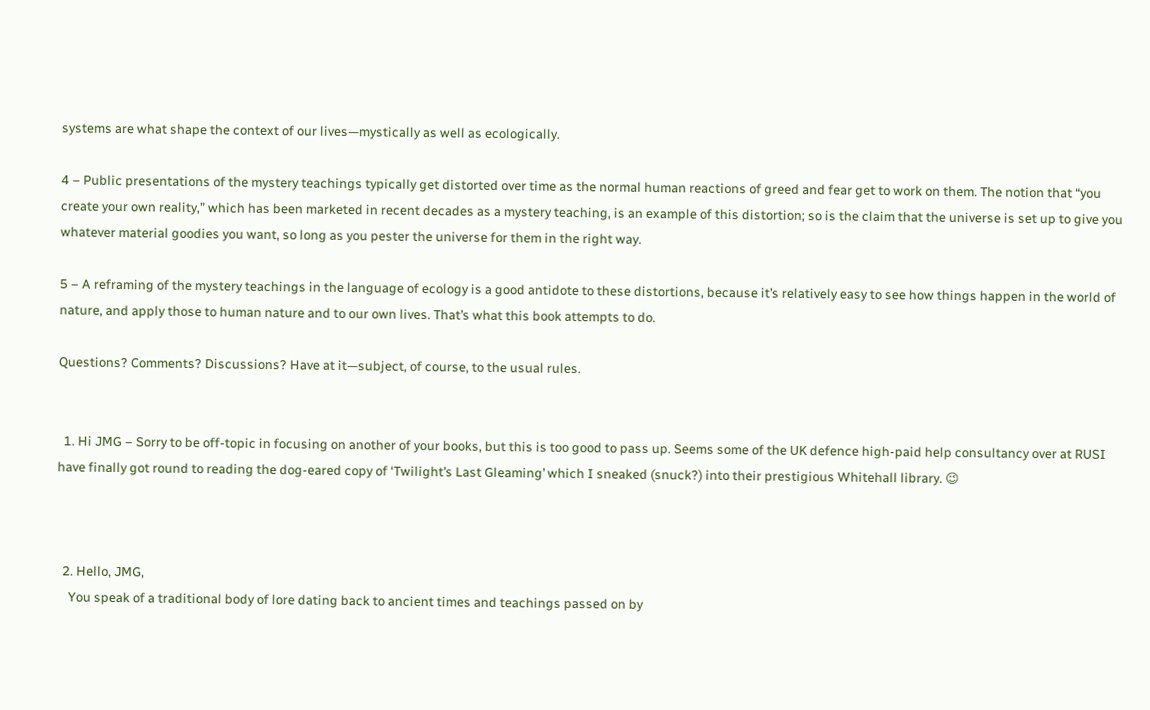systems are what shape the context of our lives—mystically as well as ecologically.

4 – Public presentations of the mystery teachings typically get distorted over time as the normal human reactions of greed and fear get to work on them. The notion that “you create your own reality,” which has been marketed in recent decades as a mystery teaching, is an example of this distortion; so is the claim that the universe is set up to give you whatever material goodies you want, so long as you pester the universe for them in the right way.

5 – A reframing of the mystery teachings in the language of ecology is a good antidote to these distortions, because it’s relatively easy to see how things happen in the world of nature, and apply those to human nature and to our own lives. That’s what this book attempts to do.

Questions? Comments? Discussions? Have at it—subject, of course, to the usual rules.


  1. Hi JMG – Sorry to be off-topic in focusing on another of your books, but this is too good to pass up. Seems some of the UK defence high-paid help consultancy over at RUSI have finally got round to reading the dog-eared copy of ‘Twilight’s Last Gleaming’ which I sneaked (snuck?) into their prestigious Whitehall library. 😉



  2. Hello, JMG,
    You speak of a traditional body of lore dating back to ancient times and teachings passed on by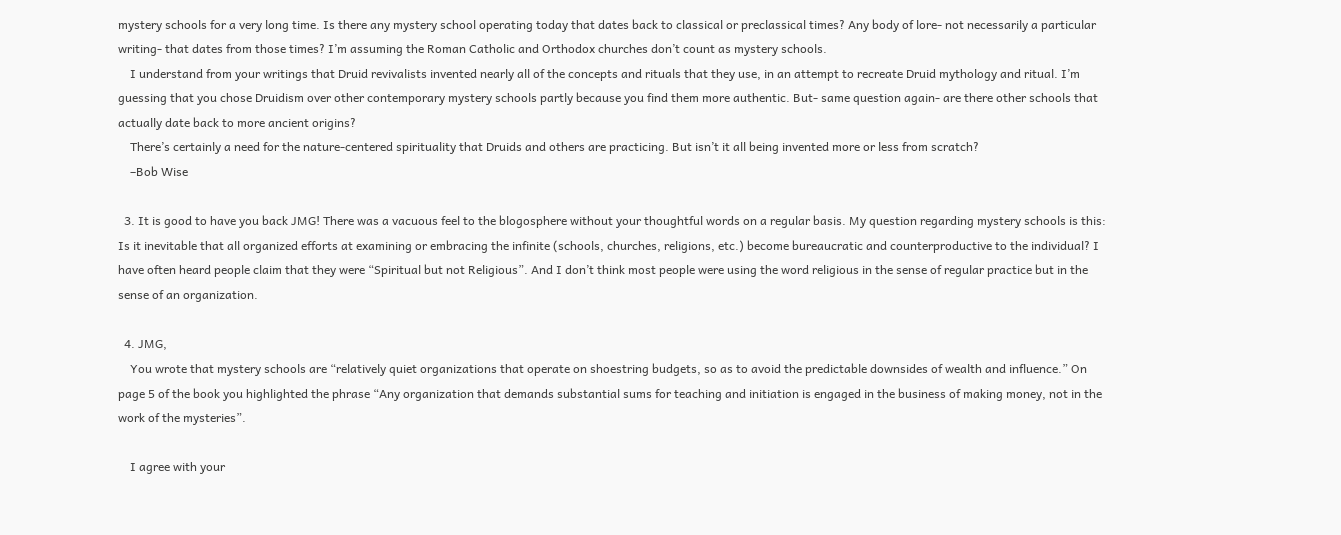mystery schools for a very long time. Is there any mystery school operating today that dates back to classical or preclassical times? Any body of lore- not necessarily a particular writing- that dates from those times? I’m assuming the Roman Catholic and Orthodox churches don’t count as mystery schools.
    I understand from your writings that Druid revivalists invented nearly all of the concepts and rituals that they use, in an attempt to recreate Druid mythology and ritual. I’m guessing that you chose Druidism over other contemporary mystery schools partly because you find them more authentic. But- same question again- are there other schools that actually date back to more ancient origins?
    There’s certainly a need for the nature-centered spirituality that Druids and others are practicing. But isn’t it all being invented more or less from scratch?
    –Bob Wise

  3. It is good to have you back JMG! There was a vacuous feel to the blogosphere without your thoughtful words on a regular basis. My question regarding mystery schools is this: Is it inevitable that all organized efforts at examining or embracing the infinite (schools, churches, religions, etc.) become bureaucratic and counterproductive to the individual? I have often heard people claim that they were “Spiritual but not Religious”. And I don’t think most people were using the word religious in the sense of regular practice but in the sense of an organization.

  4. JMG,
    You wrote that mystery schools are “relatively quiet organizations that operate on shoestring budgets, so as to avoid the predictable downsides of wealth and influence.” On page 5 of the book you highlighted the phrase “Any organization that demands substantial sums for teaching and initiation is engaged in the business of making money, not in the work of the mysteries”.

    I agree with your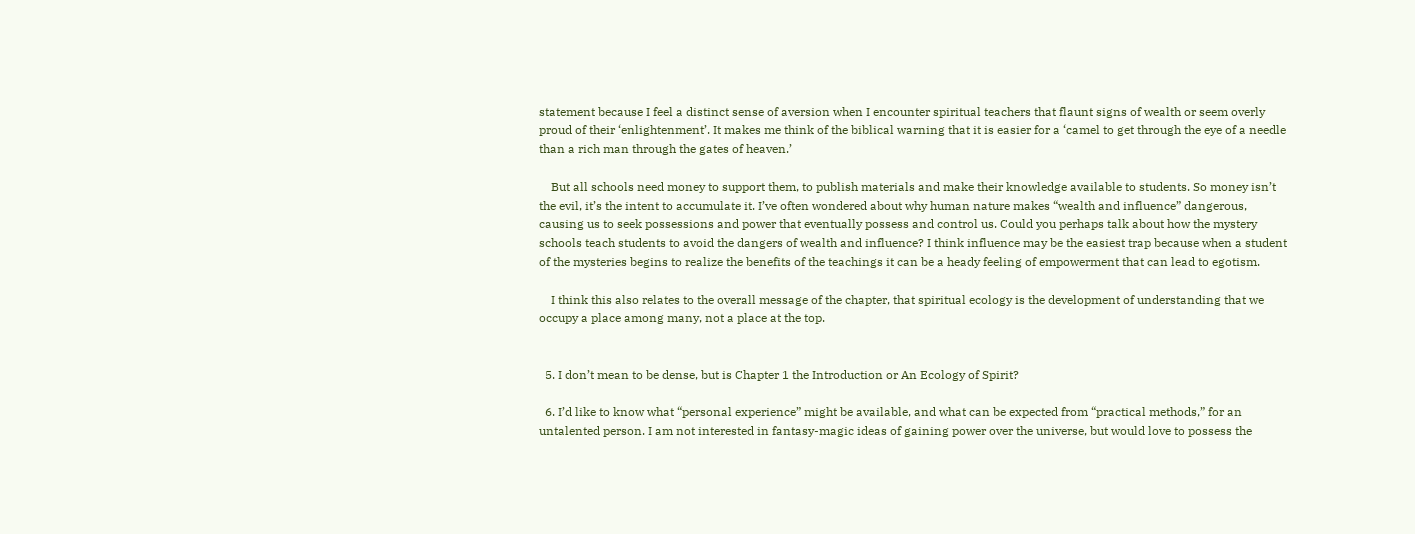statement because I feel a distinct sense of aversion when I encounter spiritual teachers that flaunt signs of wealth or seem overly proud of their ‘enlightenment’. It makes me think of the biblical warning that it is easier for a ‘camel to get through the eye of a needle than a rich man through the gates of heaven.’

    But all schools need money to support them, to publish materials and make their knowledge available to students. So money isn’t the evil, it’s the intent to accumulate it. I’ve often wondered about why human nature makes “wealth and influence” dangerous, causing us to seek possessions and power that eventually possess and control us. Could you perhaps talk about how the mystery schools teach students to avoid the dangers of wealth and influence? I think influence may be the easiest trap because when a student of the mysteries begins to realize the benefits of the teachings it can be a heady feeling of empowerment that can lead to egotism.

    I think this also relates to the overall message of the chapter, that spiritual ecology is the development of understanding that we occupy a place among many, not a place at the top.


  5. I don’t mean to be dense, but is Chapter 1 the Introduction or An Ecology of Spirit?

  6. I’d like to know what “personal experience” might be available, and what can be expected from “practical methods,” for an untalented person. I am not interested in fantasy-magic ideas of gaining power over the universe, but would love to possess the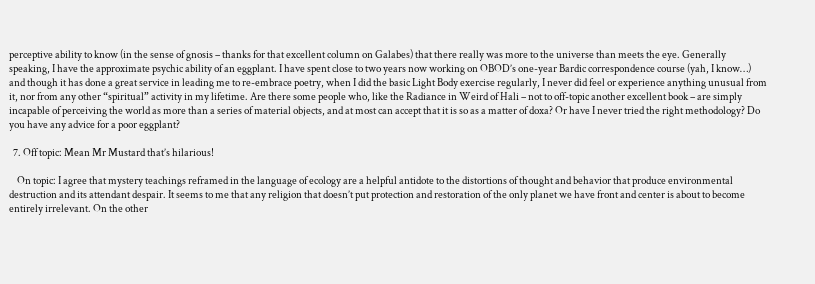perceptive ability to know (in the sense of gnosis – thanks for that excellent column on Galabes) that there really was more to the universe than meets the eye. Generally speaking, I have the approximate psychic ability of an eggplant. I have spent close to two years now working on OBOD’s one-year Bardic correspondence course (yah, I know…) and though it has done a great service in leading me to re-embrace poetry, when I did the basic Light Body exercise regularly, I never did feel or experience anything unusual from it, nor from any other “spiritual” activity in my lifetime. Are there some people who, like the Radiance in Weird of Hali – not to off-topic another excellent book – are simply incapable of perceiving the world as more than a series of material objects, and at most can accept that it is so as a matter of doxa? Or have I never tried the right methodology? Do you have any advice for a poor eggplant?

  7. Off topic: Mean Mr Mustard that’s hilarious!

    On topic: I agree that mystery teachings reframed in the language of ecology are a helpful antidote to the distortions of thought and behavior that produce environmental destruction and its attendant despair. It seems to me that any religion that doesn’t put protection and restoration of the only planet we have front and center is about to become entirely irrelevant. On the other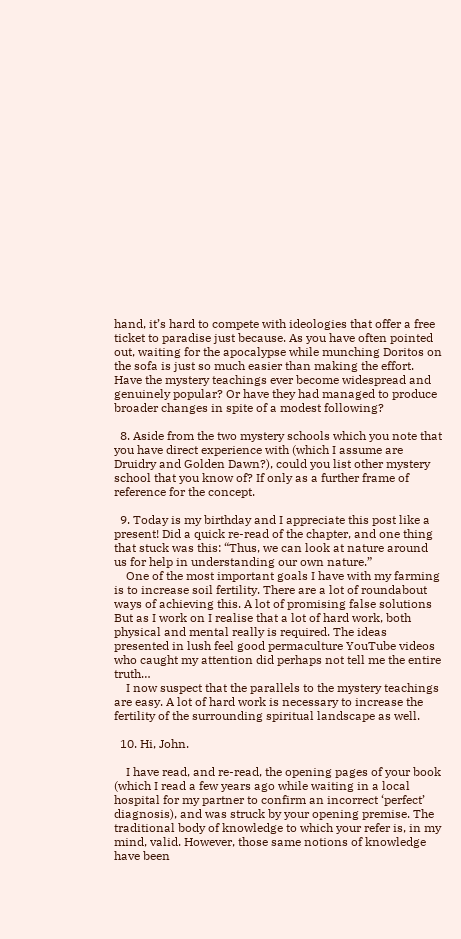hand, it’s hard to compete with ideologies that offer a free ticket to paradise just because. As you have often pointed out, waiting for the apocalypse while munching Doritos on the sofa is just so much easier than making the effort. Have the mystery teachings ever become widespread and genuinely popular? Or have they had managed to produce broader changes in spite of a modest following?

  8. Aside from the two mystery schools which you note that you have direct experience with (which I assume are Druidry and Golden Dawn?), could you list other mystery school that you know of? If only as a further frame of reference for the concept.

  9. Today is my birthday and I appreciate this post like a present! Did a quick re-read of the chapter, and one thing that stuck was this: “Thus, we can look at nature around us for help in understanding our own nature.”
    One of the most important goals I have with my farming is to increase soil fertility. There are a lot of roundabout ways of achieving this. A lot of promising false solutions But as I work on I realise that a lot of hard work, both physical and mental really is required. The ideas presented in lush feel good permaculture YouTube videos who caught my attention did perhaps not tell me the entire truth…
    I now suspect that the parallels to the mystery teachings are easy. A lot of hard work is necessary to increase the fertility of the surrounding spiritual landscape as well.

  10. Hi, John.

    I have read, and re-read, the opening pages of your book (which I read a few years ago while waiting in a local hospital for my partner to confirm an incorrect ‘perfect’ diagnosis), and was struck by your opening premise. The traditional body of knowledge to which your refer is, in my mind, valid. However, those same notions of knowledge have been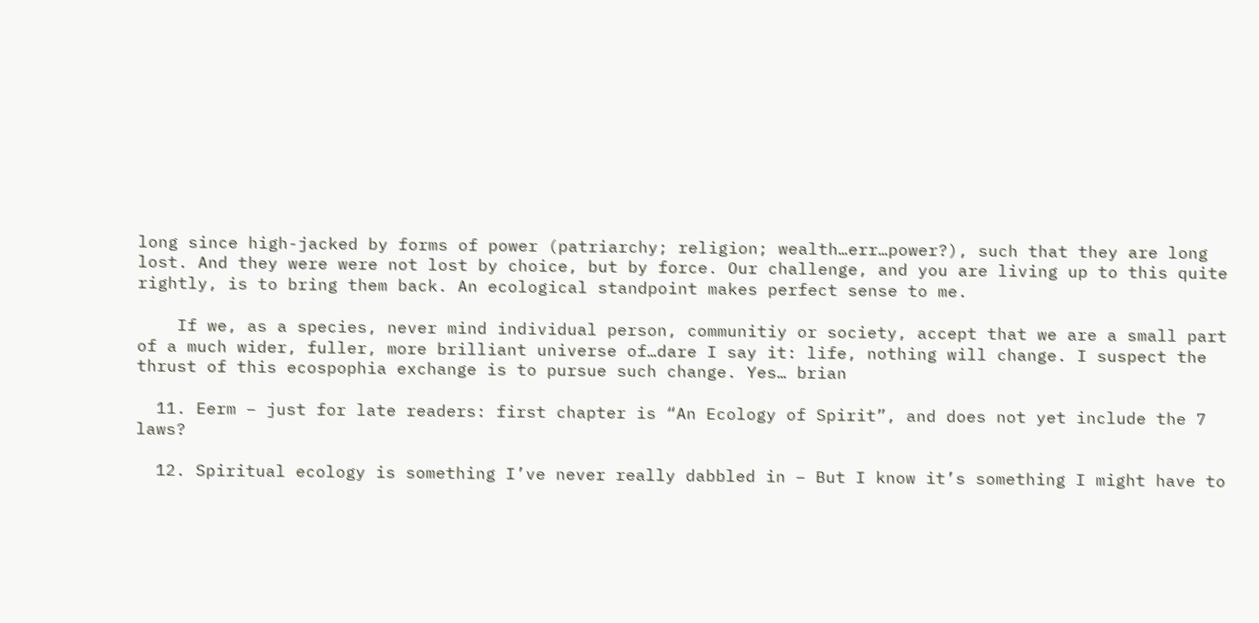long since high-jacked by forms of power (patriarchy; religion; wealth…err…power?), such that they are long lost. And they were were not lost by choice, but by force. Our challenge, and you are living up to this quite rightly, is to bring them back. An ecological standpoint makes perfect sense to me.

    If we, as a species, never mind individual person, communitiy or society, accept that we are a small part of a much wider, fuller, more brilliant universe of…dare I say it: life, nothing will change. I suspect the thrust of this ecospophia exchange is to pursue such change. Yes… brian

  11. Eerm – just for late readers: first chapter is “An Ecology of Spirit”, and does not yet include the 7 laws?

  12. Spiritual ecology is something I’ve never really dabbled in – But I know it’s something I might have to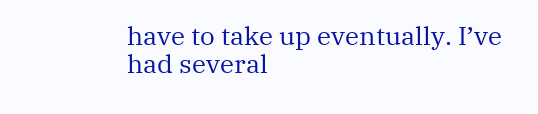have to take up eventually. I’ve had several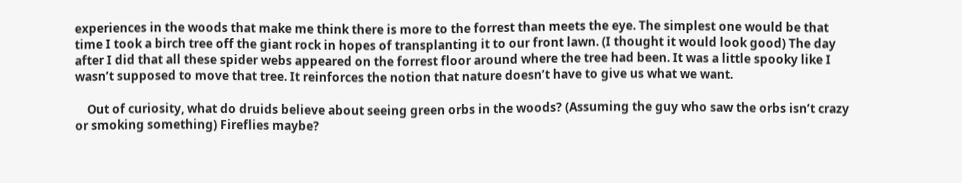experiences in the woods that make me think there is more to the forrest than meets the eye. The simplest one would be that time I took a birch tree off the giant rock in hopes of transplanting it to our front lawn. (I thought it would look good) The day after I did that all these spider webs appeared on the forrest floor around where the tree had been. It was a little spooky like I wasn’t supposed to move that tree. It reinforces the notion that nature doesn’t have to give us what we want.

    Out of curiosity, what do druids believe about seeing green orbs in the woods? (Assuming the guy who saw the orbs isn’t crazy or smoking something) Fireflies maybe?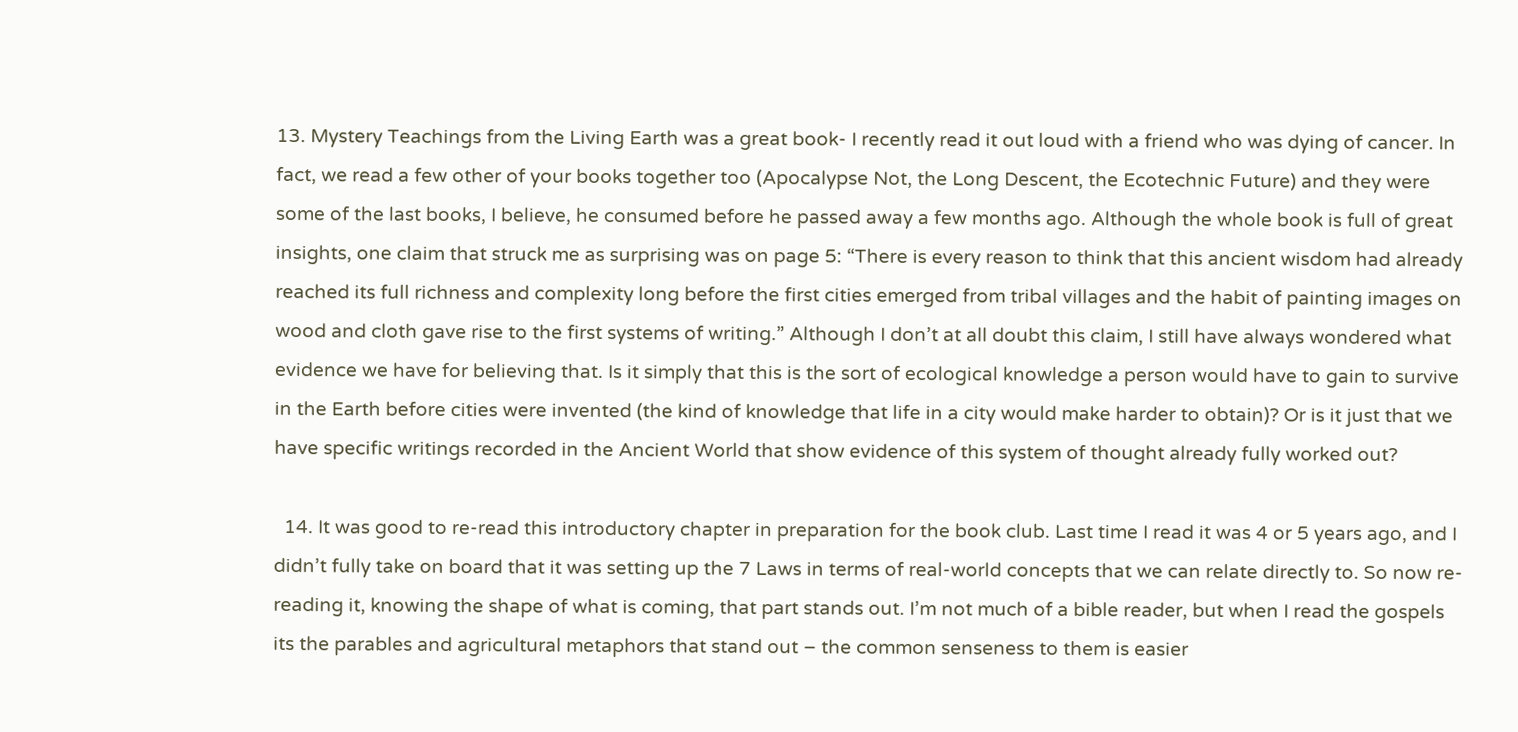13. Mystery Teachings from the Living Earth was a great book- I recently read it out loud with a friend who was dying of cancer. In fact, we read a few other of your books together too (Apocalypse Not, the Long Descent, the Ecotechnic Future) and they were some of the last books, I believe, he consumed before he passed away a few months ago. Although the whole book is full of great insights, one claim that struck me as surprising was on page 5: “There is every reason to think that this ancient wisdom had already reached its full richness and complexity long before the first cities emerged from tribal villages and the habit of painting images on wood and cloth gave rise to the first systems of writing.” Although I don’t at all doubt this claim, I still have always wondered what evidence we have for believing that. Is it simply that this is the sort of ecological knowledge a person would have to gain to survive in the Earth before cities were invented (the kind of knowledge that life in a city would make harder to obtain)? Or is it just that we have specific writings recorded in the Ancient World that show evidence of this system of thought already fully worked out?

  14. It was good to re-read this introductory chapter in preparation for the book club. Last time I read it was 4 or 5 years ago, and I didn’t fully take on board that it was setting up the 7 Laws in terms of real-world concepts that we can relate directly to. So now re-reading it, knowing the shape of what is coming, that part stands out. I’m not much of a bible reader, but when I read the gospels its the parables and agricultural metaphors that stand out – the common senseness to them is easier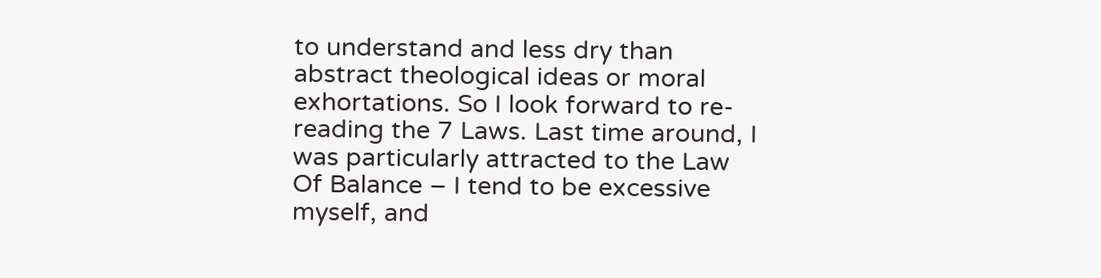to understand and less dry than abstract theological ideas or moral exhortations. So I look forward to re-reading the 7 Laws. Last time around, I was particularly attracted to the Law Of Balance – I tend to be excessive myself, and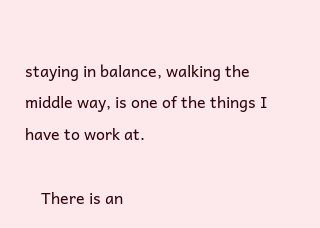staying in balance, walking the middle way, is one of the things I have to work at.

    There is an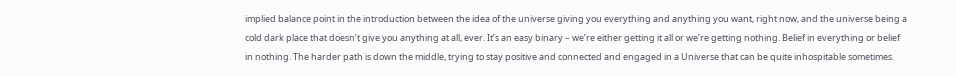implied balance point in the introduction between the idea of the universe giving you everything and anything you want, right now, and the universe being a cold dark place that doesn’t give you anything at all, ever. It’s an easy binary – we’re either getting it all or we’re getting nothing. Belief in everything or belief in nothing. The harder path is down the middle, trying to stay positive and connected and engaged in a Universe that can be quite inhospitable sometimes.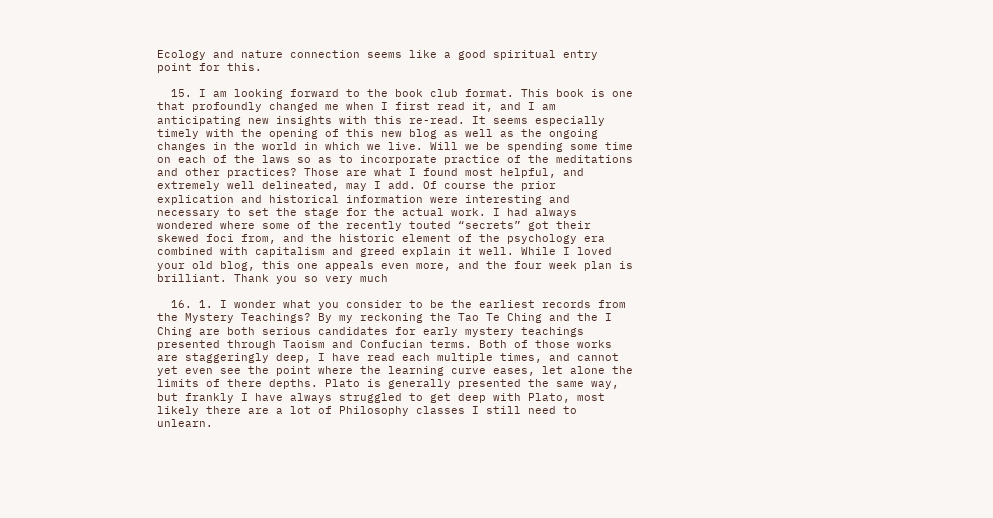Ecology and nature connection seems like a good spiritual entry point for this.

  15. I am looking forward to the book club format. This book is one that profoundly changed me when I first read it, and I am anticipating new insights with this re-read. It seems especially timely with the opening of this new blog as well as the ongoing changes in the world in which we live. Will we be spending some time on each of the laws so as to incorporate practice of the meditations and other practices? Those are what I found most helpful, and extremely well delineated, may I add. Of course the prior explication and historical information were interesting and necessary to set the stage for the actual work. I had always wondered where some of the recently touted “secrets” got their skewed foci from, and the historic element of the psychology era combined with capitalism and greed explain it well. While I loved your old blog, this one appeals even more, and the four week plan is brilliant. Thank you so very much

  16. 1. I wonder what you consider to be the earliest records from the Mystery Teachings? By my reckoning the Tao Te Ching and the I Ching are both serious candidates for early mystery teachings presented through Taoism and Confucian terms. Both of those works are staggeringly deep, I have read each multiple times, and cannot yet even see the point where the learning curve eases, let alone the limits of there depths. Plato is generally presented the same way, but frankly I have always struggled to get deep with Plato, most likely there are a lot of Philosophy classes I still need to unlearn.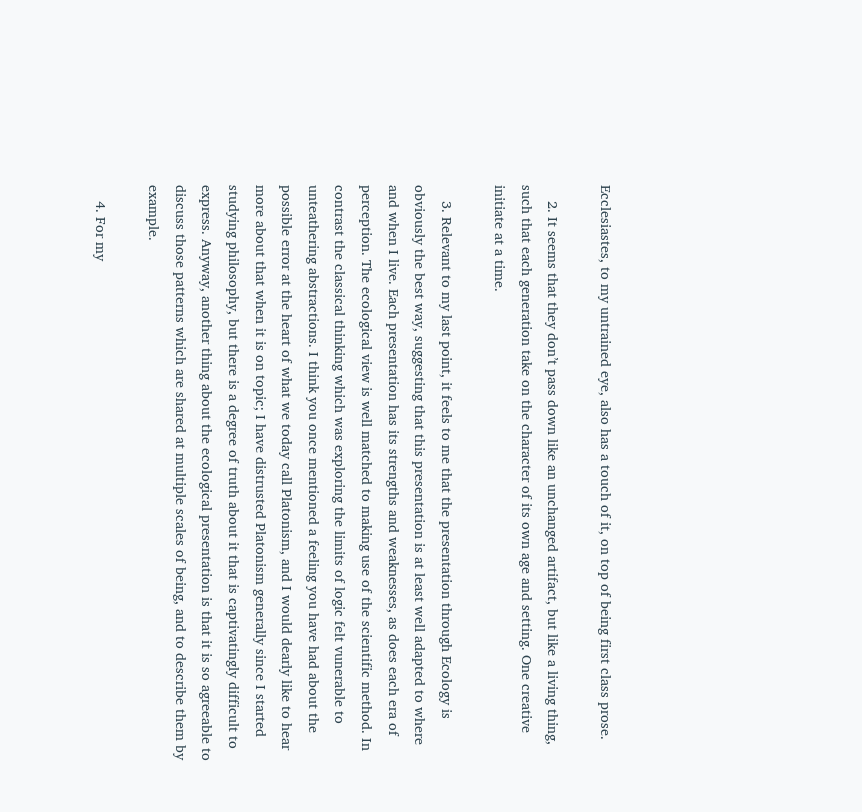Ecclesiastes, to my untrained eye, also has a touch of it, on top of being first class prose.

    2. It seems that they don’t pass down like an unchanged artifact, but like a living thing, such that each generation take on the character of its own age and setting. One creative initiate at a time.

    3. Relevant to my last point, it feels to me that the presentation through Ecology is obviously the best way, suggesting that this presentation is at least well adapted to where and when I live. Each presentation has its strengths and weaknesses, as does each era of perception. The ecological view is well matched to making use of the scientific method. In contrast the classical thinking which was exploring the limits of logic felt vunerable to unteathering abstractions. I think you once mentioned a feeling you have had about the possible error at the heart of what we today call Platonism, and I would dearly like to hear more about that when it is on topic; I have distrusted Platonism generally since I started studying philosophy, but there is a degree of truth about it that is captivatingly difficult to express. Anyway, another thing about the ecological presentation is that it is so agreeable to discuss those patterns which are shared at multiple scales of being, and to describe them by example.

    4. For my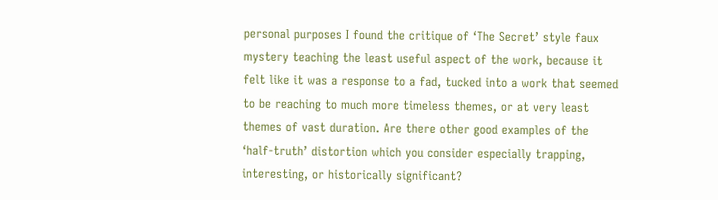personal purposes I found the critique of ‘The Secret’ style faux mystery teaching the least useful aspect of the work, because it felt like it was a response to a fad, tucked into a work that seemed to be reaching to much more timeless themes, or at very least themes of vast duration. Are there other good examples of the ‘half-truth’ distortion which you consider especially trapping, interesting, or historically significant?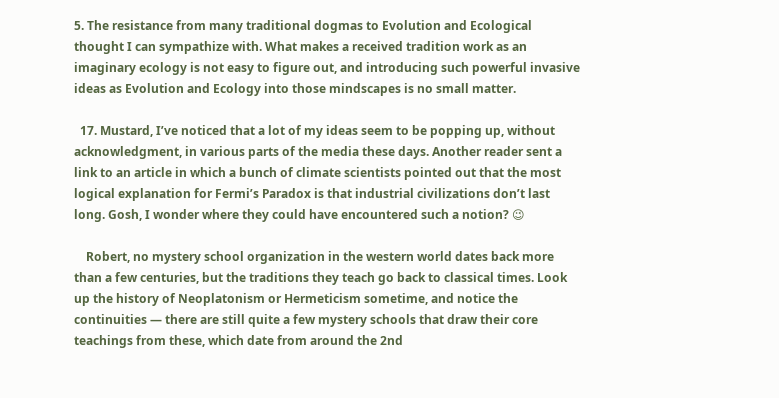5. The resistance from many traditional dogmas to Evolution and Ecological thought I can sympathize with. What makes a received tradition work as an imaginary ecology is not easy to figure out, and introducing such powerful invasive ideas as Evolution and Ecology into those mindscapes is no small matter.

  17. Mustard, I’ve noticed that a lot of my ideas seem to be popping up, without acknowledgment, in various parts of the media these days. Another reader sent a link to an article in which a bunch of climate scientists pointed out that the most logical explanation for Fermi’s Paradox is that industrial civilizations don’t last long. Gosh, I wonder where they could have encountered such a notion? 😉

    Robert, no mystery school organization in the western world dates back more than a few centuries, but the traditions they teach go back to classical times. Look up the history of Neoplatonism or Hermeticism sometime, and notice the continuities — there are still quite a few mystery schools that draw their core teachings from these, which date from around the 2nd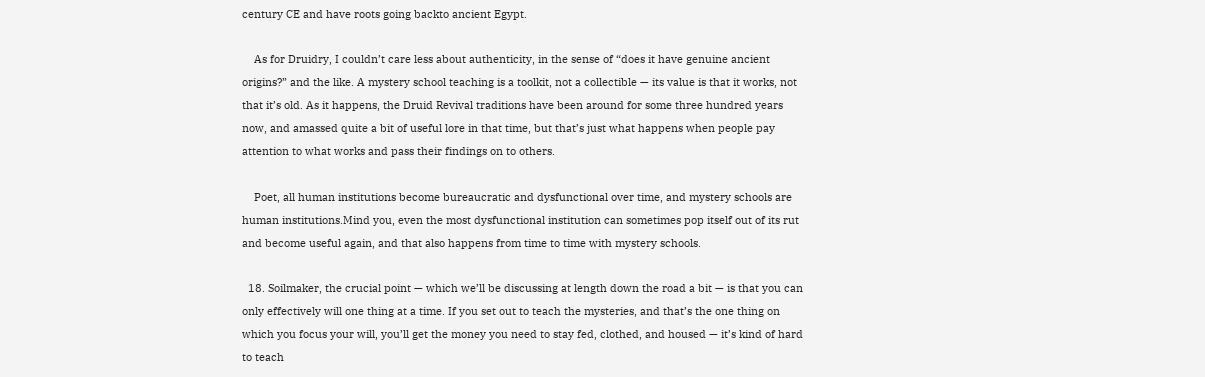century CE and have roots going backto ancient Egypt.

    As for Druidry, I couldn’t care less about authenticity, in the sense of “does it have genuine ancient origins?” and the like. A mystery school teaching is a toolkit, not a collectible — its value is that it works, not that it’s old. As it happens, the Druid Revival traditions have been around for some three hundred years now, and amassed quite a bit of useful lore in that time, but that’s just what happens when people pay attention to what works and pass their findings on to others.

    Poet, all human institutions become bureaucratic and dysfunctional over time, and mystery schools are human institutions.Mind you, even the most dysfunctional institution can sometimes pop itself out of its rut and become useful again, and that also happens from time to time with mystery schools.

  18. Soilmaker, the crucial point — which we’ll be discussing at length down the road a bit — is that you can only effectively will one thing at a time. If you set out to teach the mysteries, and that’s the one thing on which you focus your will, you’ll get the money you need to stay fed, clothed, and housed — it’s kind of hard to teach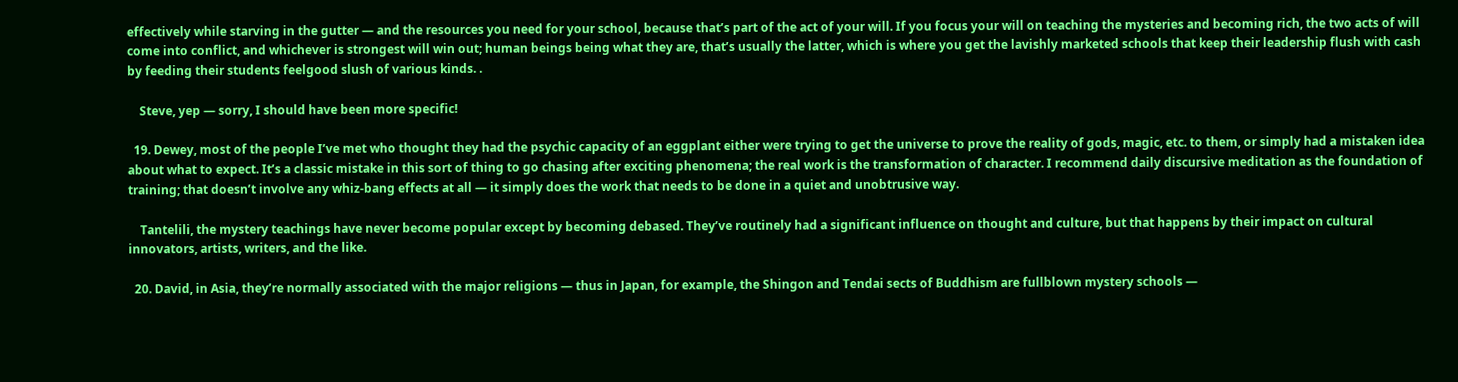effectively while starving in the gutter — and the resources you need for your school, because that’s part of the act of your will. If you focus your will on teaching the mysteries and becoming rich, the two acts of will come into conflict, and whichever is strongest will win out; human beings being what they are, that’s usually the latter, which is where you get the lavishly marketed schools that keep their leadership flush with cash by feeding their students feelgood slush of various kinds. .

    Steve, yep — sorry, I should have been more specific!

  19. Dewey, most of the people I’ve met who thought they had the psychic capacity of an eggplant either were trying to get the universe to prove the reality of gods, magic, etc. to them, or simply had a mistaken idea about what to expect. It’s a classic mistake in this sort of thing to go chasing after exciting phenomena; the real work is the transformation of character. I recommend daily discursive meditation as the foundation of training; that doesn’t involve any whiz-bang effects at all — it simply does the work that needs to be done in a quiet and unobtrusive way.

    Tantelili, the mystery teachings have never become popular except by becoming debased. They’ve routinely had a significant influence on thought and culture, but that happens by their impact on cultural innovators, artists, writers, and the like.

  20. David, in Asia, they’re normally associated with the major religions — thus in Japan, for example, the Shingon and Tendai sects of Buddhism are fullblown mystery schools —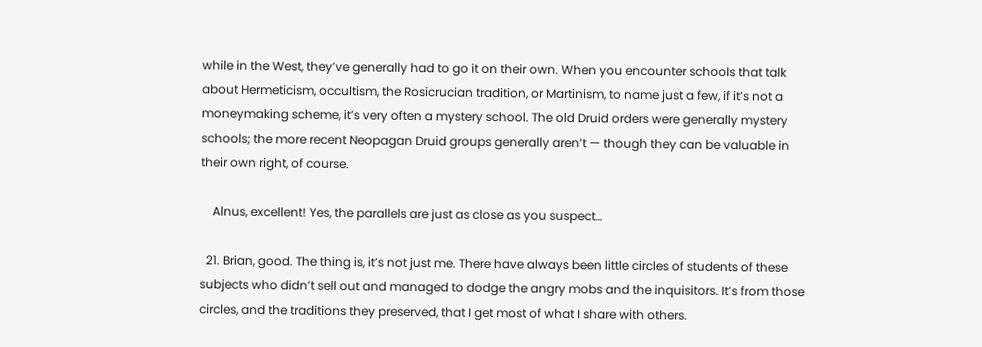while in the West, they’ve generally had to go it on their own. When you encounter schools that talk about Hermeticism, occultism, the Rosicrucian tradition, or Martinism, to name just a few, if it’s not a moneymaking scheme, it’s very often a mystery school. The old Druid orders were generally mystery schools; the more recent Neopagan Druid groups generally aren’t — though they can be valuable in their own right, of course.

    Alnus, excellent! Yes, the parallels are just as close as you suspect…

  21. Brian, good. The thing is, it’s not just me. There have always been little circles of students of these subjects who didn’t sell out and managed to dodge the angry mobs and the inquisitors. It’s from those circles, and the traditions they preserved, that I get most of what I share with others.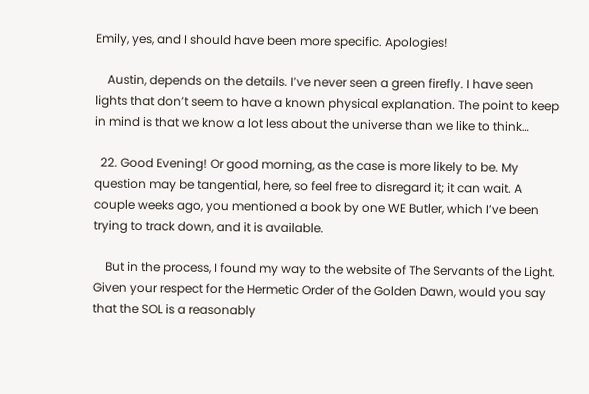Emily, yes, and I should have been more specific. Apologies!

    Austin, depends on the details. I’ve never seen a green firefly. I have seen lights that don’t seem to have a known physical explanation. The point to keep in mind is that we know a lot less about the universe than we like to think…

  22. Good Evening! Or good morning, as the case is more likely to be. My question may be tangential, here, so feel free to disregard it; it can wait. A couple weeks ago, you mentioned a book by one WE Butler, which I’ve been trying to track down, and it is available.

    But in the process, I found my way to the website of The Servants of the Light. Given your respect for the Hermetic Order of the Golden Dawn, would you say that the SOL is a reasonably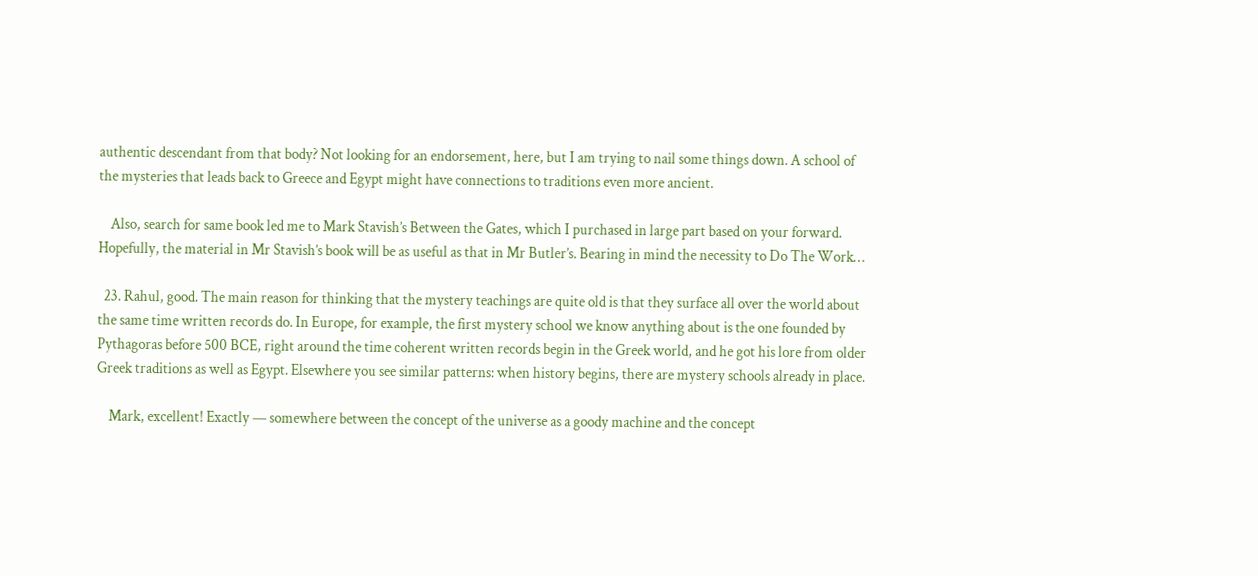authentic descendant from that body? Not looking for an endorsement, here, but I am trying to nail some things down. A school of the mysteries that leads back to Greece and Egypt might have connections to traditions even more ancient.

    Also, search for same book led me to Mark Stavish’s Between the Gates, which I purchased in large part based on your forward. Hopefully, the material in Mr Stavish’s book will be as useful as that in Mr Butler’s. Bearing in mind the necessity to Do The Work…

  23. Rahul, good. The main reason for thinking that the mystery teachings are quite old is that they surface all over the world about the same time written records do. In Europe, for example, the first mystery school we know anything about is the one founded by Pythagoras before 500 BCE, right around the time coherent written records begin in the Greek world, and he got his lore from older Greek traditions as well as Egypt. Elsewhere you see similar patterns: when history begins, there are mystery schools already in place.

    Mark, excellent! Exactly — somewhere between the concept of the universe as a goody machine and the concept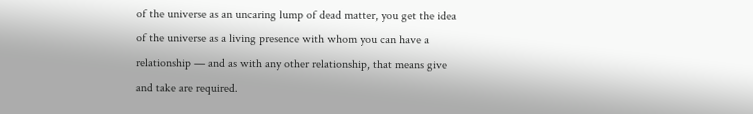of the universe as an uncaring lump of dead matter, you get the idea of the universe as a living presence with whom you can have a relationship — and as with any other relationship, that means give and take are required.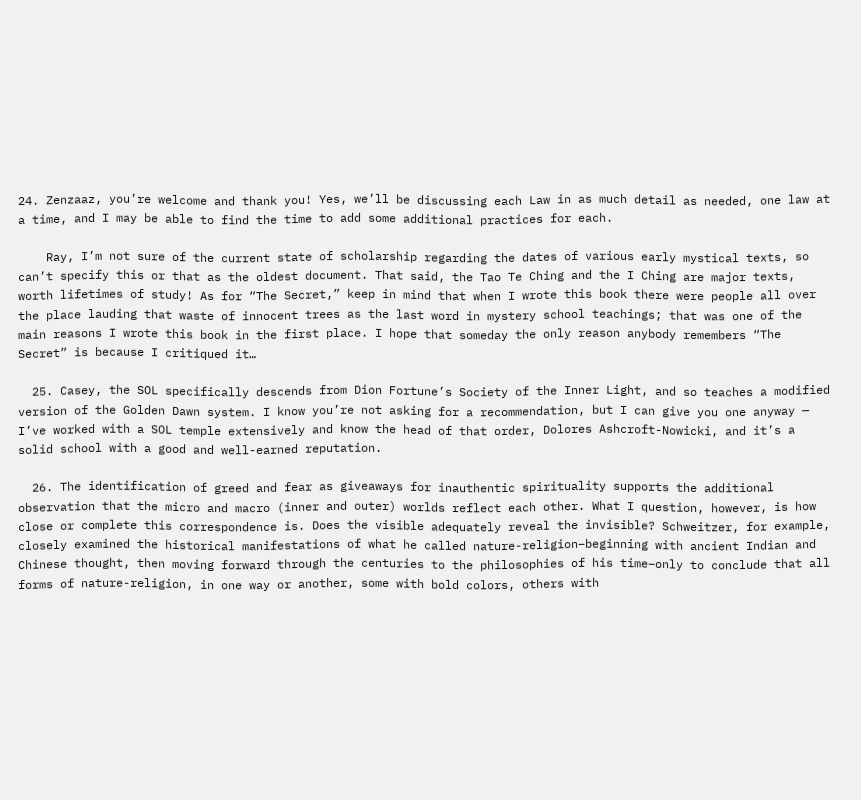24. Zenzaaz, you’re welcome and thank you! Yes, we’ll be discussing each Law in as much detail as needed, one law at a time, and I may be able to find the time to add some additional practices for each.

    Ray, I’m not sure of the current state of scholarship regarding the dates of various early mystical texts, so can’t specify this or that as the oldest document. That said, the Tao Te Ching and the I Ching are major texts, worth lifetimes of study! As for “The Secret,” keep in mind that when I wrote this book there were people all over the place lauding that waste of innocent trees as the last word in mystery school teachings; that was one of the main reasons I wrote this book in the first place. I hope that someday the only reason anybody remembers “The Secret” is because I critiqued it…

  25. Casey, the SOL specifically descends from Dion Fortune’s Society of the Inner Light, and so teaches a modified version of the Golden Dawn system. I know you’re not asking for a recommendation, but I can give you one anyway — I’ve worked with a SOL temple extensively and know the head of that order, Dolores Ashcroft-Nowicki, and it’s a solid school with a good and well-earned reputation.

  26. The identification of greed and fear as giveaways for inauthentic spirituality supports the additional observation that the micro and macro (inner and outer) worlds reflect each other. What I question, however, is how close or complete this correspondence is. Does the visible adequately reveal the invisible? Schweitzer, for example, closely examined the historical manifestations of what he called nature-religion–beginning with ancient Indian and Chinese thought, then moving forward through the centuries to the philosophies of his time–only to conclude that all forms of nature-religion, in one way or another, some with bold colors, others with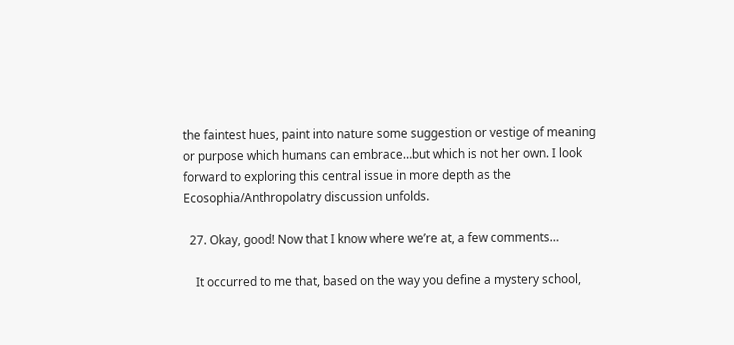the faintest hues, paint into nature some suggestion or vestige of meaning or purpose which humans can embrace…but which is not her own. I look forward to exploring this central issue in more depth as the Ecosophia/Anthropolatry discussion unfolds.

  27. Okay, good! Now that I know where we’re at, a few comments…

    It occurred to me that, based on the way you define a mystery school,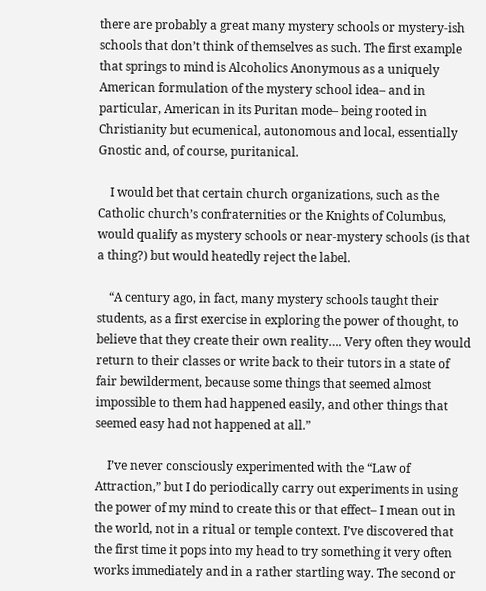there are probably a great many mystery schools or mystery-ish schools that don’t think of themselves as such. The first example that springs to mind is Alcoholics Anonymous as a uniquely American formulation of the mystery school idea– and in particular, American in its Puritan mode– being rooted in Christianity but ecumenical, autonomous and local, essentially Gnostic and, of course, puritanical.

    I would bet that certain church organizations, such as the Catholic church’s confraternities or the Knights of Columbus, would qualify as mystery schools or near-mystery schools (is that a thing?) but would heatedly reject the label.

    “A century ago, in fact, many mystery schools taught their students, as a first exercise in exploring the power of thought, to believe that they create their own reality…. Very often they would return to their classes or write back to their tutors in a state of fair bewilderment, because some things that seemed almost impossible to them had happened easily, and other things that seemed easy had not happened at all.”

    I’ve never consciously experimented with the “Law of Attraction,” but I do periodically carry out experiments in using the power of my mind to create this or that effect– I mean out in the world, not in a ritual or temple context. I’ve discovered that the first time it pops into my head to try something it very often works immediately and in a rather startling way. The second or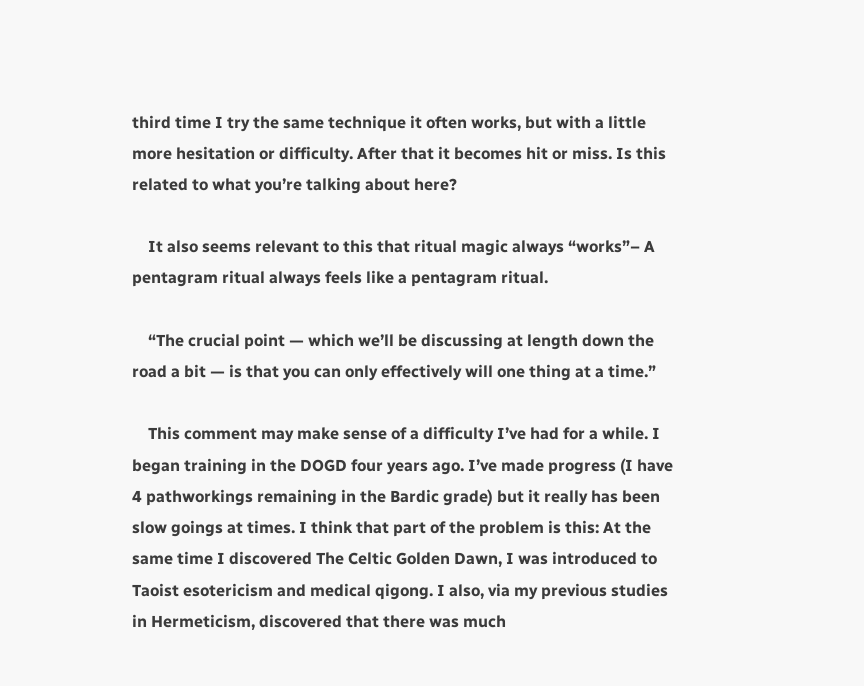third time I try the same technique it often works, but with a little more hesitation or difficulty. After that it becomes hit or miss. Is this related to what you’re talking about here?

    It also seems relevant to this that ritual magic always “works”– A pentagram ritual always feels like a pentagram ritual.

    “The crucial point — which we’ll be discussing at length down the road a bit — is that you can only effectively will one thing at a time.”

    This comment may make sense of a difficulty I’ve had for a while. I began training in the DOGD four years ago. I’ve made progress (I have 4 pathworkings remaining in the Bardic grade) but it really has been slow goings at times. I think that part of the problem is this: At the same time I discovered The Celtic Golden Dawn, I was introduced to Taoist esotericism and medical qigong. I also, via my previous studies in Hermeticism, discovered that there was much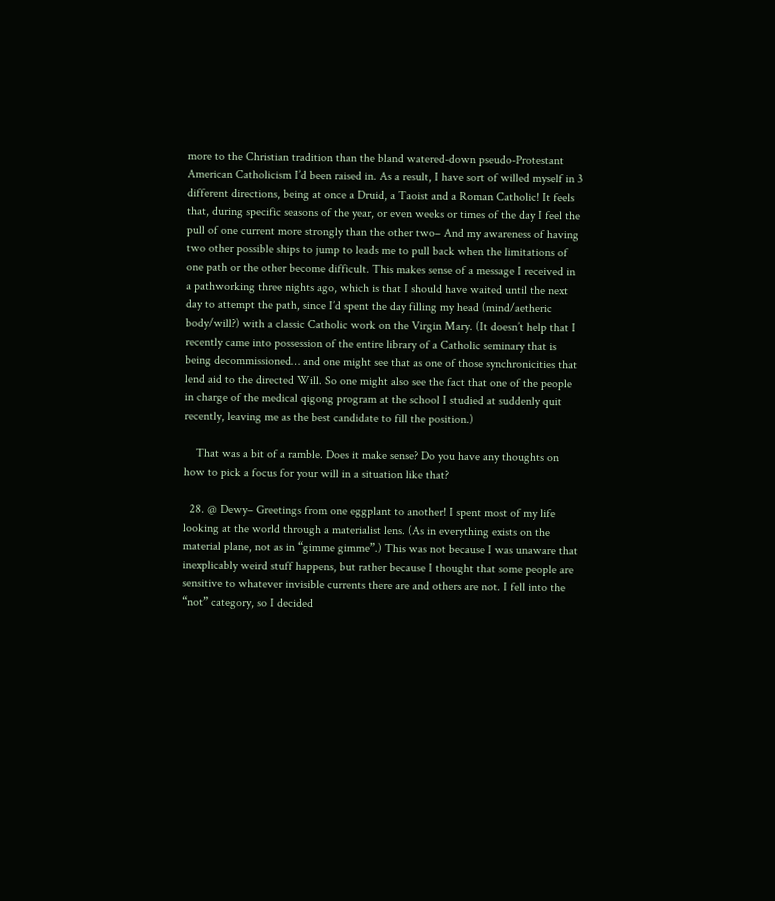more to the Christian tradition than the bland watered-down pseudo-Protestant American Catholicism I’d been raised in. As a result, I have sort of willed myself in 3 different directions, being at once a Druid, a Taoist and a Roman Catholic! It feels that, during specific seasons of the year, or even weeks or times of the day I feel the pull of one current more strongly than the other two– And my awareness of having two other possible ships to jump to leads me to pull back when the limitations of one path or the other become difficult. This makes sense of a message I received in a pathworking three nights ago, which is that I should have waited until the next day to attempt the path, since I’d spent the day filling my head (mind/aetheric body/will?) with a classic Catholic work on the Virgin Mary. (It doesn’t help that I recently came into possession of the entire library of a Catholic seminary that is being decommissioned… and one might see that as one of those synchronicities that lend aid to the directed Will. So one might also see the fact that one of the people in charge of the medical qigong program at the school I studied at suddenly quit recently, leaving me as the best candidate to fill the position.)

    That was a bit of a ramble. Does it make sense? Do you have any thoughts on how to pick a focus for your will in a situation like that?

  28. @ Dewy– Greetings from one eggplant to another! I spent most of my life looking at the world through a materialist lens. (As in everything exists on the material plane, not as in “gimme gimme”.) This was not because I was unaware that inexplicably weird stuff happens, but rather because I thought that some people are sensitive to whatever invisible currents there are and others are not. I fell into the “not” category, so I decided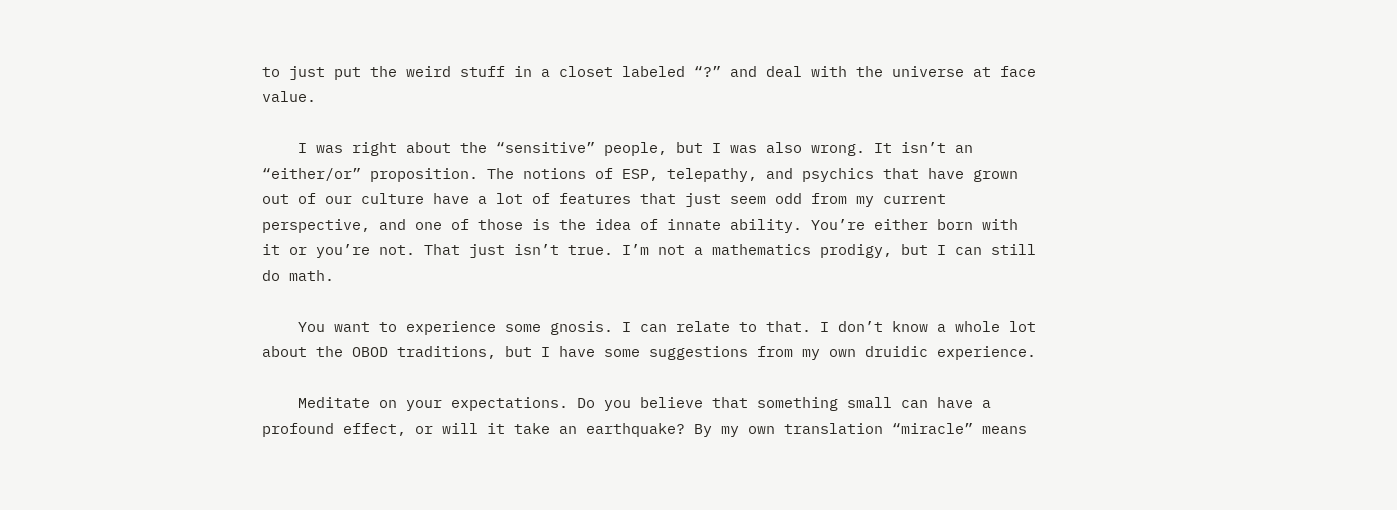to just put the weird stuff in a closet labeled “?” and deal with the universe at face value.

    I was right about the “sensitive” people, but I was also wrong. It isn’t an “either/or” proposition. The notions of ESP, telepathy, and psychics that have grown out of our culture have a lot of features that just seem odd from my current perspective, and one of those is the idea of innate ability. You’re either born with it or you’re not. That just isn’t true. I’m not a mathematics prodigy, but I can still do math.

    You want to experience some gnosis. I can relate to that. I don’t know a whole lot about the OBOD traditions, but I have some suggestions from my own druidic experience.

    Meditate on your expectations. Do you believe that something small can have a profound effect, or will it take an earthquake? By my own translation “miracle” means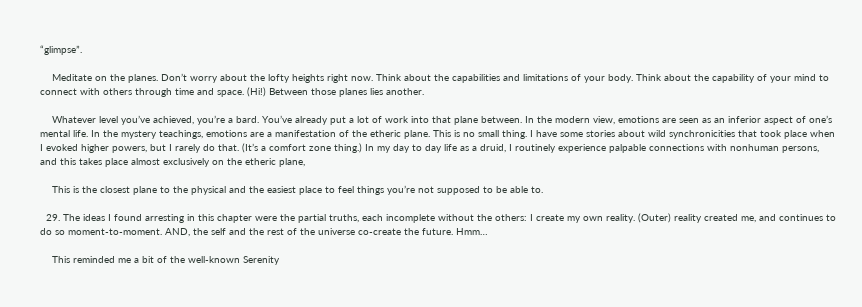“glimpse”.

    Meditate on the planes. Don’t worry about the lofty heights right now. Think about the capabilities and limitations of your body. Think about the capability of your mind to connect with others through time and space. (Hi!) Between those planes lies another.

    Whatever level you’ve achieved, you’re a bard. You’ve already put a lot of work into that plane between. In the modern view, emotions are seen as an inferior aspect of one’s mental life. In the mystery teachings, emotions are a manifestation of the etheric plane. This is no small thing. I have some stories about wild synchronicities that took place when I evoked higher powers, but I rarely do that. (It’s a comfort zone thing.) In my day to day life as a druid, I routinely experience palpable connections with nonhuman persons, and this takes place almost exclusively on the etheric plane,

    This is the closest plane to the physical and the easiest place to feel things you’re not supposed to be able to.

  29. The ideas I found arresting in this chapter were the partial truths, each incomplete without the others: I create my own reality. (Outer) reality created me, and continues to do so moment-to-moment. AND, the self and the rest of the universe co-create the future. Hmm…

    This reminded me a bit of the well-known Serenity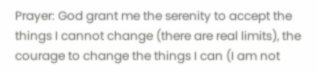Prayer: God grant me the serenity to accept the things I cannot change (there are real limits), the courage to change the things I can (I am not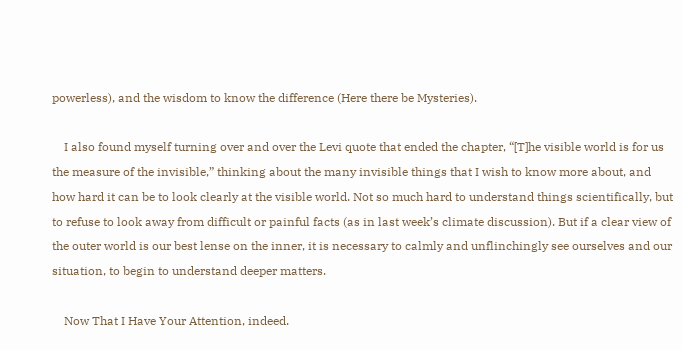powerless), and the wisdom to know the difference (Here there be Mysteries).

    I also found myself turning over and over the Levi quote that ended the chapter, “[T]he visible world is for us the measure of the invisible,” thinking about the many invisible things that I wish to know more about, and how hard it can be to look clearly at the visible world. Not so much hard to understand things scientifically, but to refuse to look away from difficult or painful facts (as in last week’s climate discussion). But if a clear view of the outer world is our best lense on the inner, it is necessary to calmly and unflinchingly see ourselves and our situation, to begin to understand deeper matters.

    Now That I Have Your Attention, indeed.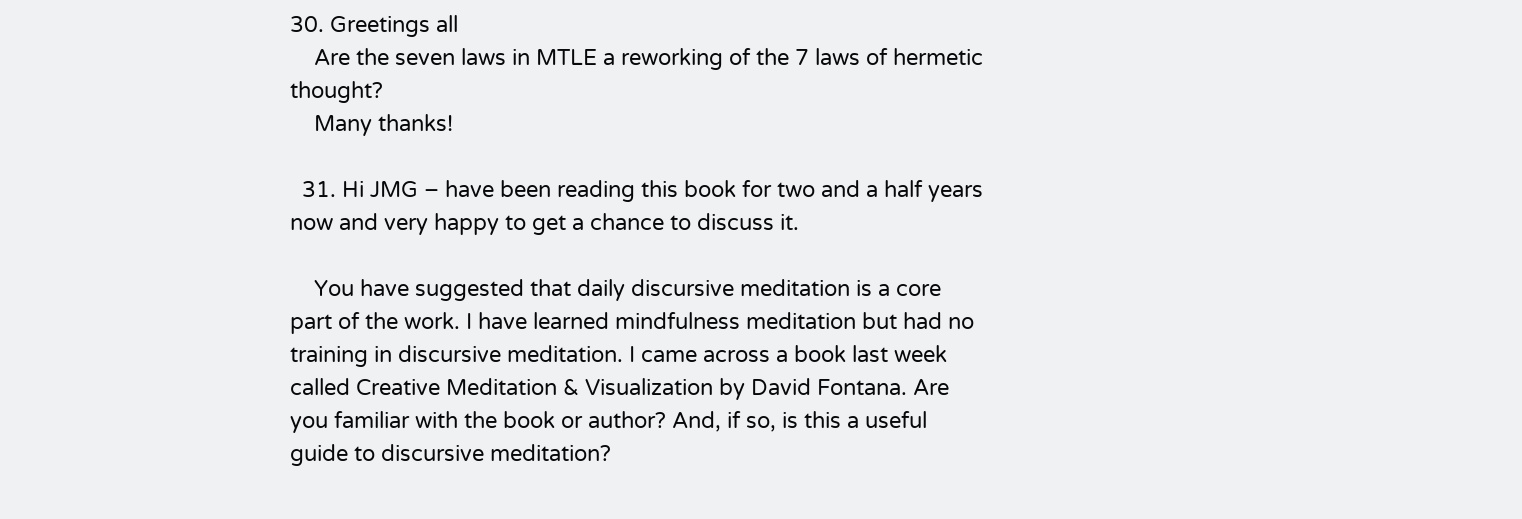30. Greetings all
    Are the seven laws in MTLE a reworking of the 7 laws of hermetic thought?
    Many thanks!

  31. Hi JMG – have been reading this book for two and a half years now and very happy to get a chance to discuss it.

    You have suggested that daily discursive meditation is a core part of the work. I have learned mindfulness meditation but had no training in discursive meditation. I came across a book last week called Creative Meditation & Visualization by David Fontana. Are you familiar with the book or author? And, if so, is this a useful guide to discursive meditation?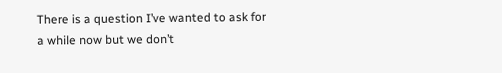There is a question I’ve wanted to ask for a while now but we don’t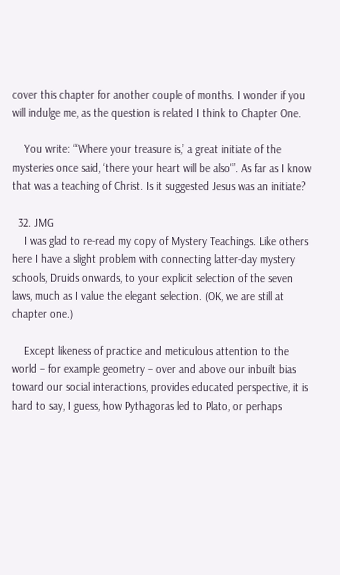cover this chapter for another couple of months. I wonder if you will indulge me, as the question is related I think to Chapter One.

    You write: “‘Where your treasure is,’ a great initiate of the mysteries once said, ‘there your heart will be also'”. As far as I know that was a teaching of Christ. Is it suggested Jesus was an initiate?

  32. JMG
    I was glad to re-read my copy of Mystery Teachings. Like others here I have a slight problem with connecting latter-day mystery schools, Druids onwards, to your explicit selection of the seven laws, much as I value the elegant selection. (OK, we are still at chapter one.)

    Except likeness of practice and meticulous attention to the world – for example geometry – over and above our inbuilt bias toward our social interactions, provides educated perspective, it is hard to say, I guess, how Pythagoras led to Plato, or perhaps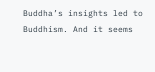Buddha’s insights led to Buddhism. And it seems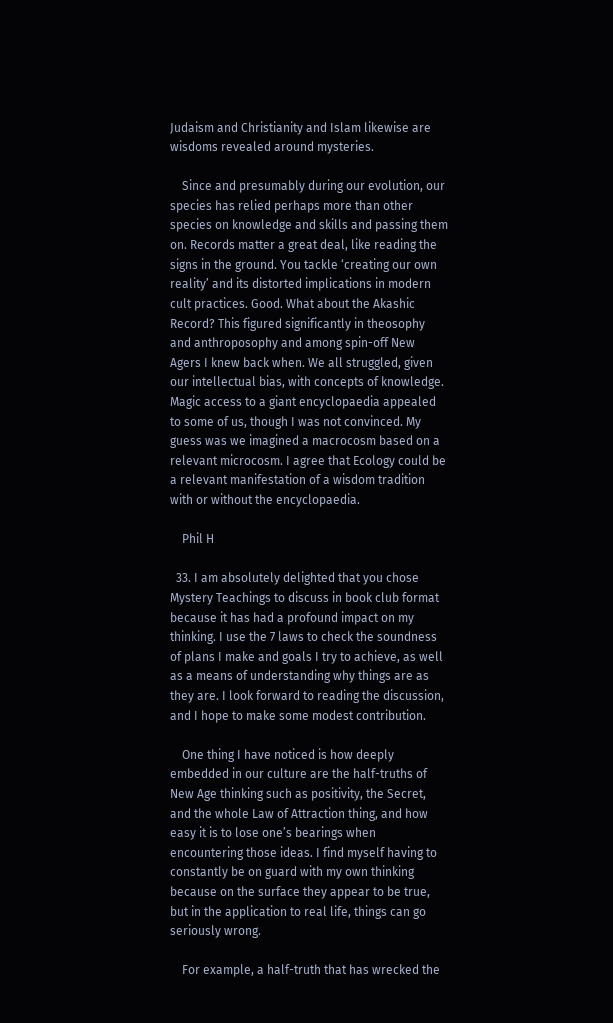Judaism and Christianity and Islam likewise are wisdoms revealed around mysteries.

    Since and presumably during our evolution, our species has relied perhaps more than other species on knowledge and skills and passing them on. Records matter a great deal, like reading the signs in the ground. You tackle ‘creating our own reality’ and its distorted implications in modern cult practices. Good. What about the Akashic Record? This figured significantly in theosophy and anthroposophy and among spin-off New Agers I knew back when. We all struggled, given our intellectual bias, with concepts of knowledge. Magic access to a giant encyclopaedia appealed to some of us, though I was not convinced. My guess was we imagined a macrocosm based on a relevant microcosm. I agree that Ecology could be a relevant manifestation of a wisdom tradition with or without the encyclopaedia.

    Phil H

  33. I am absolutely delighted that you chose Mystery Teachings to discuss in book club format because it has had a profound impact on my thinking. I use the 7 laws to check the soundness of plans I make and goals I try to achieve, as well as a means of understanding why things are as they are. I look forward to reading the discussion, and I hope to make some modest contribution.

    One thing I have noticed is how deeply embedded in our culture are the half-truths of New Age thinking such as positivity, the Secret, and the whole Law of Attraction thing, and how easy it is to lose one’s bearings when encountering those ideas. I find myself having to constantly be on guard with my own thinking because on the surface they appear to be true, but in the application to real life, things can go seriously wrong.

    For example, a half-truth that has wrecked the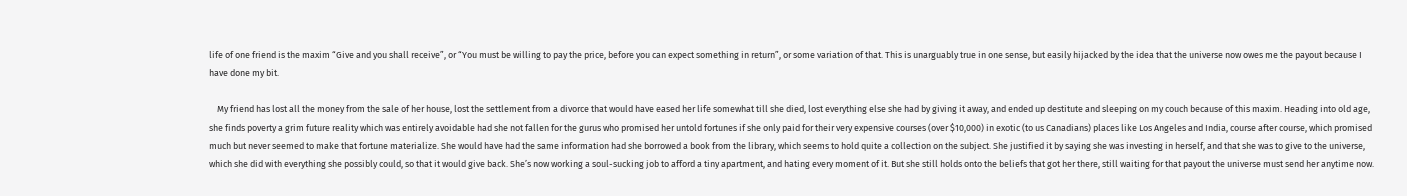life of one friend is the maxim “Give and you shall receive”, or “You must be willing to pay the price, before you can expect something in return”, or some variation of that. This is unarguably true in one sense, but easily hijacked by the idea that the universe now owes me the payout because I have done my bit.

    My friend has lost all the money from the sale of her house, lost the settlement from a divorce that would have eased her life somewhat till she died, lost everything else she had by giving it away, and ended up destitute and sleeping on my couch because of this maxim. Heading into old age, she finds poverty a grim future reality which was entirely avoidable had she not fallen for the gurus who promised her untold fortunes if she only paid for their very expensive courses (over $10,000) in exotic (to us Canadians) places like Los Angeles and India, course after course, which promised much but never seemed to make that fortune materialize. She would have had the same information had she borrowed a book from the library, which seems to hold quite a collection on the subject. She justified it by saying she was investing in herself, and that she was to give to the universe, which she did with everything she possibly could, so that it would give back. She’s now working a soul-sucking job to afford a tiny apartment, and hating every moment of it. But she still holds onto the beliefs that got her there, still waiting for that payout the universe must send her anytime now.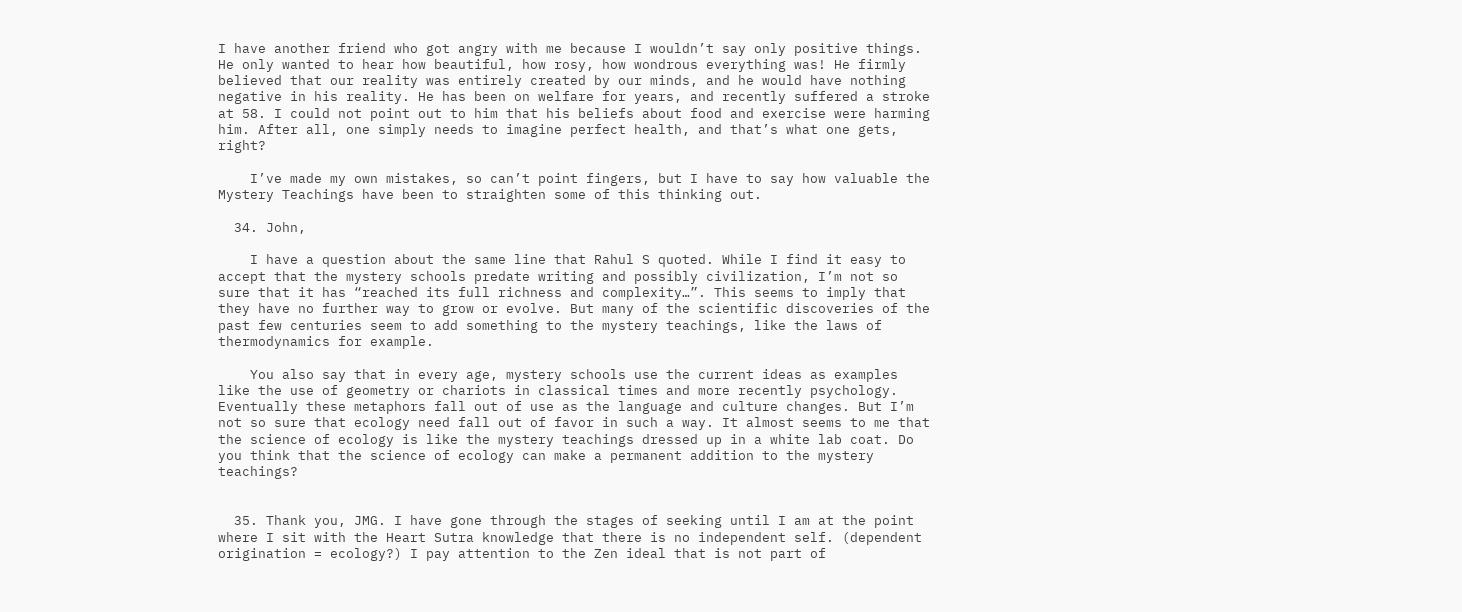I have another friend who got angry with me because I wouldn’t say only positive things. He only wanted to hear how beautiful, how rosy, how wondrous everything was! He firmly believed that our reality was entirely created by our minds, and he would have nothing negative in his reality. He has been on welfare for years, and recently suffered a stroke at 58. I could not point out to him that his beliefs about food and exercise were harming him. After all, one simply needs to imagine perfect health, and that’s what one gets, right?

    I’ve made my own mistakes, so can’t point fingers, but I have to say how valuable the Mystery Teachings have been to straighten some of this thinking out.

  34. John,

    I have a question about the same line that Rahul S quoted. While I find it easy to accept that the mystery schools predate writing and possibly civilization, I’m not so sure that it has “reached its full richness and complexity…”. This seems to imply that they have no further way to grow or evolve. But many of the scientific discoveries of the past few centuries seem to add something to the mystery teachings, like the laws of thermodynamics for example.

    You also say that in every age, mystery schools use the current ideas as examples like the use of geometry or chariots in classical times and more recently psychology. Eventually these metaphors fall out of use as the language and culture changes. But I’m not so sure that ecology need fall out of favor in such a way. It almost seems to me that the science of ecology is like the mystery teachings dressed up in a white lab coat. Do you think that the science of ecology can make a permanent addition to the mystery teachings?


  35. Thank you, JMG. I have gone through the stages of seeking until I am at the point where I sit with the Heart Sutra knowledge that there is no independent self. (dependent origination = ecology?) I pay attention to the Zen ideal that is not part of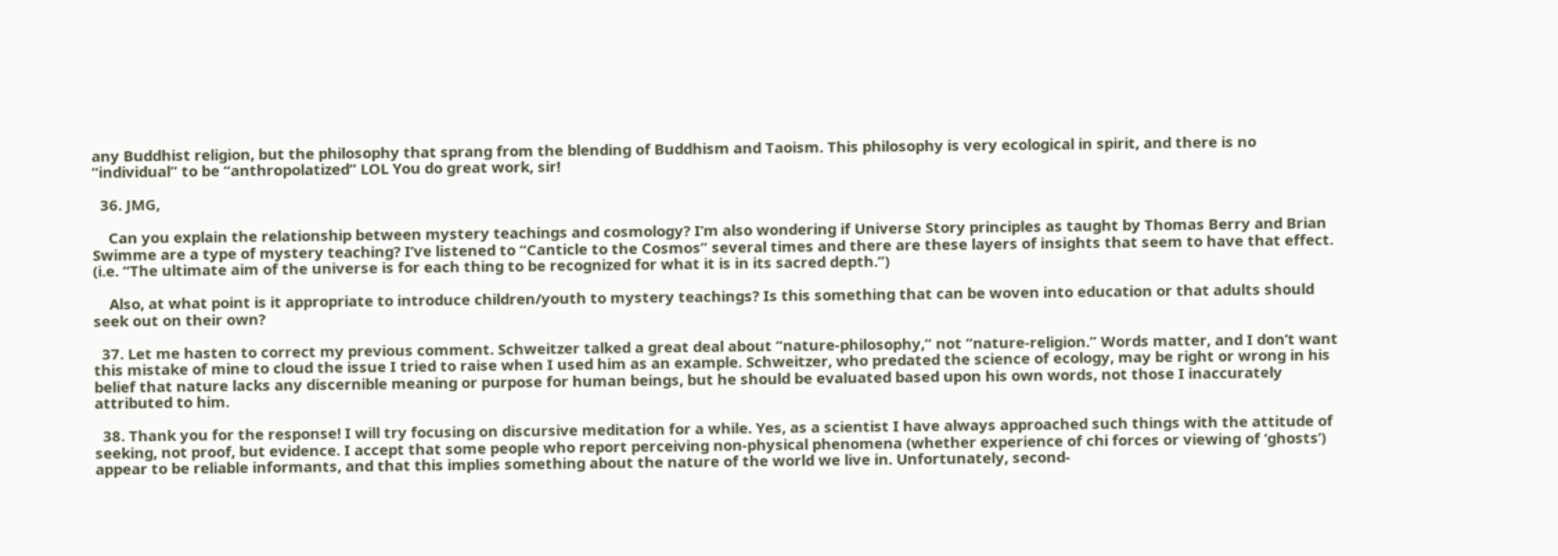any Buddhist religion, but the philosophy that sprang from the blending of Buddhism and Taoism. This philosophy is very ecological in spirit, and there is no “individual” to be “anthropolatized” LOL You do great work, sir!

  36. JMG,

    Can you explain the relationship between mystery teachings and cosmology? I’m also wondering if Universe Story principles as taught by Thomas Berry and Brian Swimme are a type of mystery teaching? I’ve listened to “Canticle to the Cosmos” several times and there are these layers of insights that seem to have that effect. (i.e. “The ultimate aim of the universe is for each thing to be recognized for what it is in its sacred depth.”)

    Also, at what point is it appropriate to introduce children/youth to mystery teachings? Is this something that can be woven into education or that adults should seek out on their own?

  37. Let me hasten to correct my previous comment. Schweitzer talked a great deal about “nature-philosophy,” not “nature-religion.” Words matter, and I don’t want this mistake of mine to cloud the issue I tried to raise when I used him as an example. Schweitzer, who predated the science of ecology, may be right or wrong in his belief that nature lacks any discernible meaning or purpose for human beings, but he should be evaluated based upon his own words, not those I inaccurately attributed to him.

  38. Thank you for the response! I will try focusing on discursive meditation for a while. Yes, as a scientist I have always approached such things with the attitude of seeking, not proof, but evidence. I accept that some people who report perceiving non-physical phenomena (whether experience of chi forces or viewing of ‘ghosts’) appear to be reliable informants, and that this implies something about the nature of the world we live in. Unfortunately, second-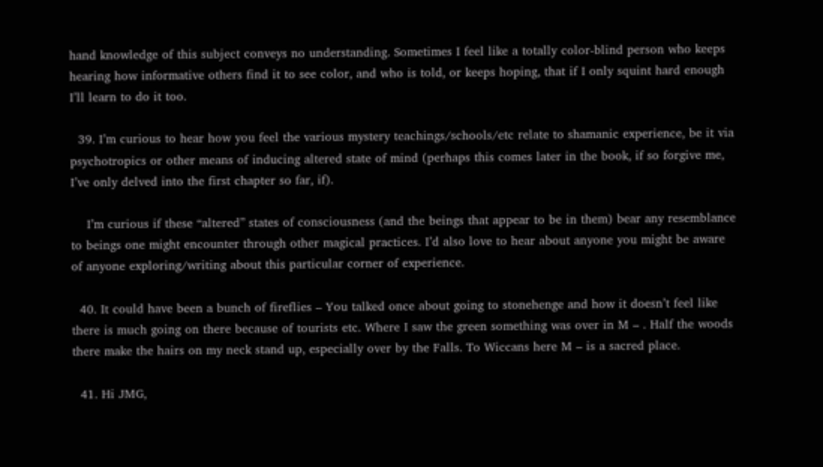hand knowledge of this subject conveys no understanding. Sometimes I feel like a totally color-blind person who keeps hearing how informative others find it to see color, and who is told, or keeps hoping, that if I only squint hard enough I’ll learn to do it too.

  39. I’m curious to hear how you feel the various mystery teachings/schools/etc relate to shamanic experience, be it via psychotropics or other means of inducing altered state of mind (perhaps this comes later in the book, if so forgive me, I’ve only delved into the first chapter so far, if).

    I’m curious if these “altered” states of consciousness (and the beings that appear to be in them) bear any resemblance to beings one might encounter through other magical practices. I’d also love to hear about anyone you might be aware of anyone exploring/writing about this particular corner of experience.

  40. It could have been a bunch of fireflies – You talked once about going to stonehenge and how it doesn’t feel like there is much going on there because of tourists etc. Where I saw the green something was over in M – . Half the woods there make the hairs on my neck stand up, especially over by the Falls. To Wiccans here M – is a sacred place.

  41. Hi JMG,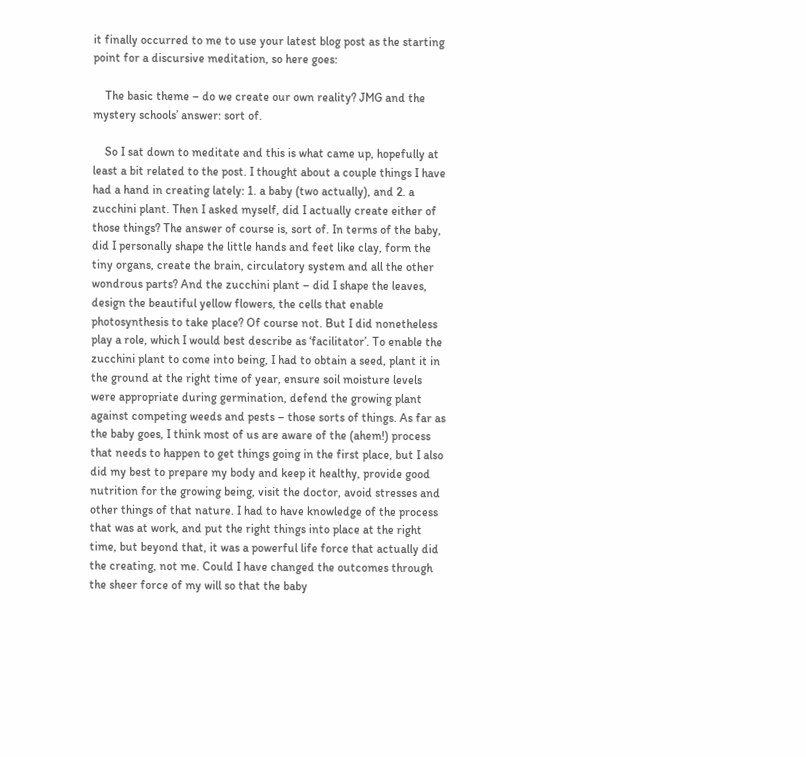it finally occurred to me to use your latest blog post as the starting point for a discursive meditation, so here goes:

    The basic theme – do we create our own reality? JMG and the mystery schools’ answer: sort of.

    So I sat down to meditate and this is what came up, hopefully at least a bit related to the post. I thought about a couple things I have had a hand in creating lately: 1. a baby (two actually), and 2. a zucchini plant. Then I asked myself, did I actually create either of those things? The answer of course is, sort of. In terms of the baby, did I personally shape the little hands and feet like clay, form the tiny organs, create the brain, circulatory system and all the other wondrous parts? And the zucchini plant – did I shape the leaves, design the beautiful yellow flowers, the cells that enable photosynthesis to take place? Of course not. But I did nonetheless play a role, which I would best describe as ‘facilitator’. To enable the zucchini plant to come into being, I had to obtain a seed, plant it in the ground at the right time of year, ensure soil moisture levels were appropriate during germination, defend the growing plant against competing weeds and pests – those sorts of things. As far as the baby goes, I think most of us are aware of the (ahem!) process that needs to happen to get things going in the first place, but I also did my best to prepare my body and keep it healthy, provide good nutrition for the growing being, visit the doctor, avoid stresses and other things of that nature. I had to have knowledge of the process that was at work, and put the right things into place at the right time, but beyond that, it was a powerful life force that actually did the creating, not me. Could I have changed the outcomes through the sheer force of my will so that the baby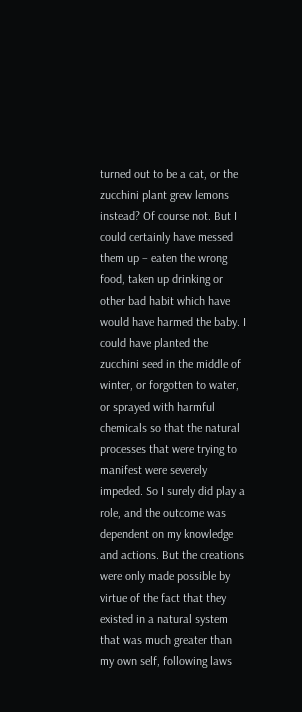turned out to be a cat, or the zucchini plant grew lemons instead? Of course not. But I could certainly have messed them up – eaten the wrong food, taken up drinking or other bad habit which have would have harmed the baby. I could have planted the zucchini seed in the middle of winter, or forgotten to water, or sprayed with harmful chemicals so that the natural processes that were trying to manifest were severely impeded. So I surely did play a role, and the outcome was dependent on my knowledge and actions. But the creations were only made possible by virtue of the fact that they existed in a natural system that was much greater than my own self, following laws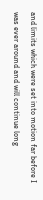and limits which were set into motion far before I was ever around and will continue long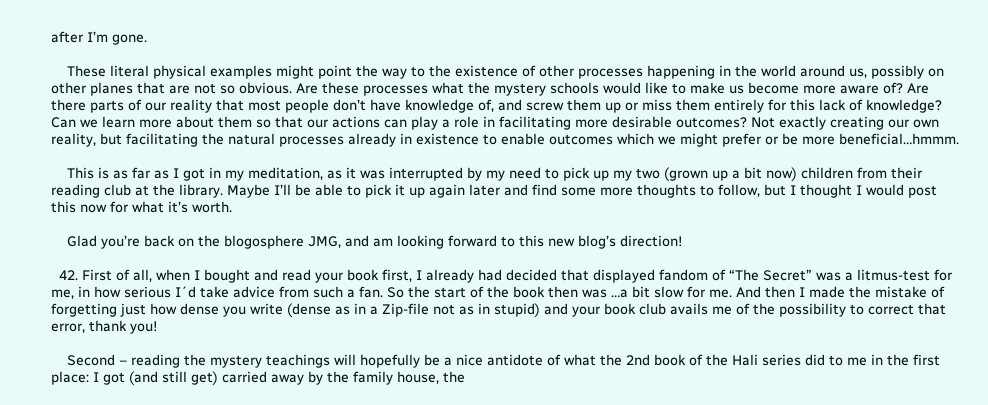after I’m gone.

    These literal physical examples might point the way to the existence of other processes happening in the world around us, possibly on other planes that are not so obvious. Are these processes what the mystery schools would like to make us become more aware of? Are there parts of our reality that most people don’t have knowledge of, and screw them up or miss them entirely for this lack of knowledge? Can we learn more about them so that our actions can play a role in facilitating more desirable outcomes? Not exactly creating our own reality, but facilitating the natural processes already in existence to enable outcomes which we might prefer or be more beneficial…hmmm.

    This is as far as I got in my meditation, as it was interrupted by my need to pick up my two (grown up a bit now) children from their reading club at the library. Maybe I’ll be able to pick it up again later and find some more thoughts to follow, but I thought I would post this now for what it’s worth.

    Glad you’re back on the blogosphere JMG, and am looking forward to this new blog’s direction!

  42. First of all, when I bought and read your book first, I already had decided that displayed fandom of “The Secret” was a litmus-test for me, in how serious I´d take advice from such a fan. So the start of the book then was …a bit slow for me. And then I made the mistake of forgetting just how dense you write (dense as in a Zip-file not as in stupid) and your book club avails me of the possibility to correct that error, thank you!

    Second – reading the mystery teachings will hopefully be a nice antidote of what the 2nd book of the Hali series did to me in the first place: I got (and still get) carried away by the family house, the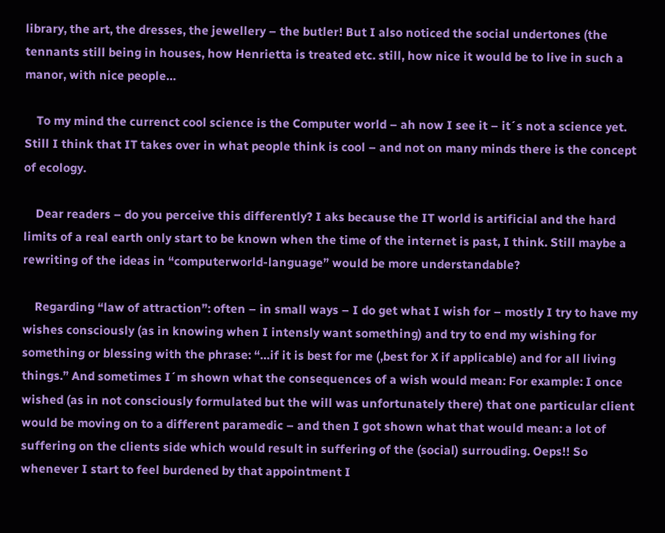library, the art, the dresses, the jewellery – the butler! But I also noticed the social undertones (the tennants still being in houses, how Henrietta is treated etc. still, how nice it would be to live in such a manor, with nice people…

    To my mind the currenct cool science is the Computer world – ah now I see it – it´s not a science yet. Still I think that IT takes over in what people think is cool – and not on many minds there is the concept of ecology.

    Dear readers – do you perceive this differently? I aks because the IT world is artificial and the hard limits of a real earth only start to be known when the time of the internet is past, I think. Still maybe a rewriting of the ideas in “computerworld-language” would be more understandable?

    Regarding “law of attraction”: often – in small ways – I do get what I wish for – mostly I try to have my wishes consciously (as in knowing when I intensly want something) and try to end my wishing for something or blessing with the phrase: “…if it is best for me (,best for X if applicable) and for all living things.” And sometimes I´m shown what the consequences of a wish would mean: For example: I once wished (as in not consciously formulated but the will was unfortunately there) that one particular client would be moving on to a different paramedic – and then I got shown what that would mean: a lot of suffering on the clients side which would result in suffering of the (social) surrouding. Oeps!! So whenever I start to feel burdened by that appointment I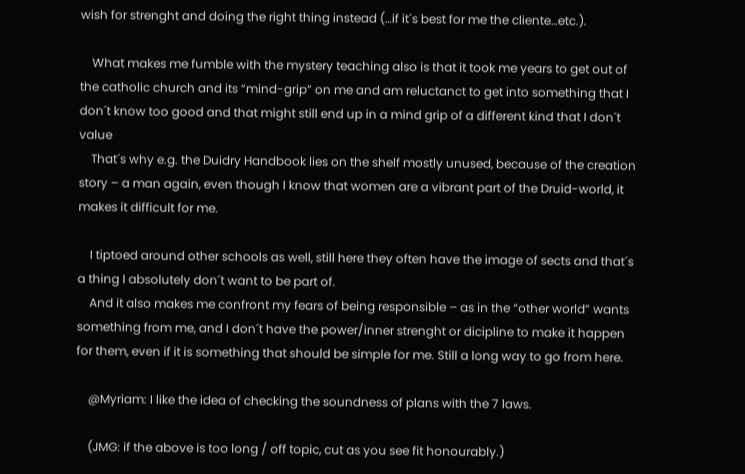wish for strenght and doing the right thing instead (…if it´s best for me the cliente…etc.).

    What makes me fumble with the mystery teaching also is that it took me years to get out of the catholic church and its “mind-grip” on me and am reluctanct to get into something that I don´t know too good and that might still end up in a mind grip of a different kind that I don´t value
    That´s why e.g. the Duidry Handbook lies on the shelf mostly unused, because of the creation story – a man again, even though I know that women are a vibrant part of the Druid-world, it makes it difficult for me.

    I tiptoed around other schools as well, still here they often have the image of sects and that´s a thing I absolutely don´t want to be part of.
    And it also makes me confront my fears of being responsible – as in the “other world” wants something from me, and I don´t have the power/inner strenght or dicipline to make it happen for them, even if it is something that should be simple for me. Still a long way to go from here.

    @Myriam: I like the idea of checking the soundness of plans with the 7 laws.

    (JMG: if the above is too long / off topic, cut as you see fit honourably.)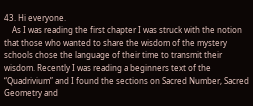43. Hi everyone.
    As I was reading the first chapter I was struck with the notion that those who wanted to share the wisdom of the mystery schools chose the language of their time to transmit their wisdom. Recently I was reading a beginners text of the “Quadrivium” and I found the sections on Sacred Number, Sacred Geometry and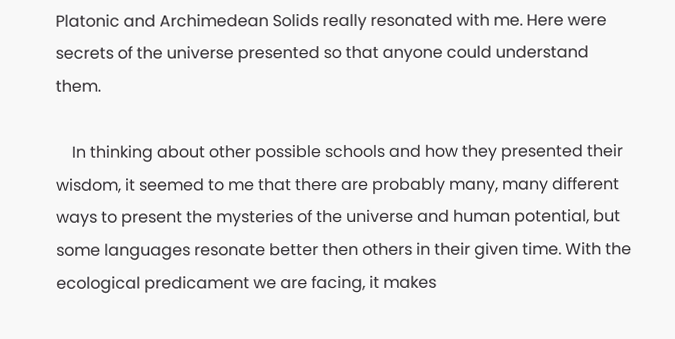Platonic and Archimedean Solids really resonated with me. Here were secrets of the universe presented so that anyone could understand them.

    In thinking about other possible schools and how they presented their wisdom, it seemed to me that there are probably many, many different ways to present the mysteries of the universe and human potential, but some languages resonate better then others in their given time. With the ecological predicament we are facing, it makes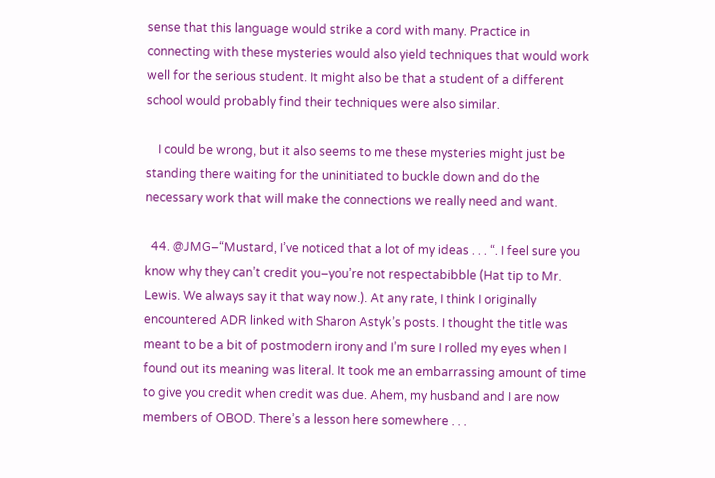sense that this language would strike a cord with many. Practice in connecting with these mysteries would also yield techniques that would work well for the serious student. It might also be that a student of a different school would probably find their techniques were also similar.

    I could be wrong, but it also seems to me these mysteries might just be standing there waiting for the uninitiated to buckle down and do the necessary work that will make the connections we really need and want.

  44. @JMG–“Mustard, I’ve noticed that a lot of my ideas . . . “. I feel sure you know why they can’t credit you–you’re not respectabibble (Hat tip to Mr. Lewis. We always say it that way now.). At any rate, I think I originally encountered ADR linked with Sharon Astyk’s posts. I thought the title was meant to be a bit of postmodern irony and I’m sure I rolled my eyes when I found out its meaning was literal. It took me an embarrassing amount of time to give you credit when credit was due. Ahem, my husband and I are now members of OBOD. There’s a lesson here somewhere . . .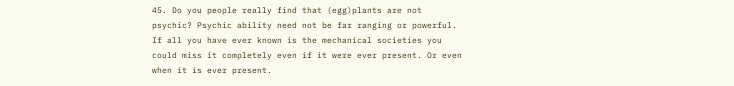45. Do you people really find that (egg)plants are not psychic? Psychic ability need not be far ranging or powerful. If all you have ever known is the mechanical societies you could miss it completely even if it were ever present. Or even when it is ever present.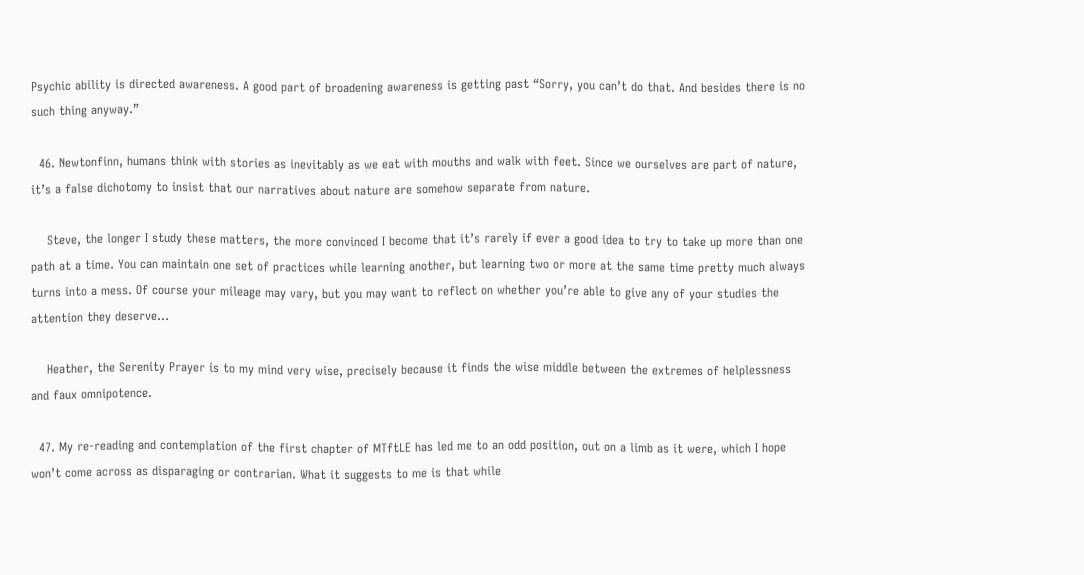Psychic ability is directed awareness. A good part of broadening awareness is getting past “Sorry, you can’t do that. And besides there is no such thing anyway.”

  46. Newtonfinn, humans think with stories as inevitably as we eat with mouths and walk with feet. Since we ourselves are part of nature, it’s a false dichotomy to insist that our narratives about nature are somehow separate from nature.

    Steve, the longer I study these matters, the more convinced I become that it’s rarely if ever a good idea to try to take up more than one path at a time. You can maintain one set of practices while learning another, but learning two or more at the same time pretty much always turns into a mess. Of course your mileage may vary, but you may want to reflect on whether you’re able to give any of your studies the attention they deserve…

    Heather, the Serenity Prayer is to my mind very wise, precisely because it finds the wise middle between the extremes of helplessness and faux omnipotence.

  47. My re-reading and contemplation of the first chapter of MTftLE has led me to an odd position, out on a limb as it were, which I hope won’t come across as disparaging or contrarian. What it suggests to me is that while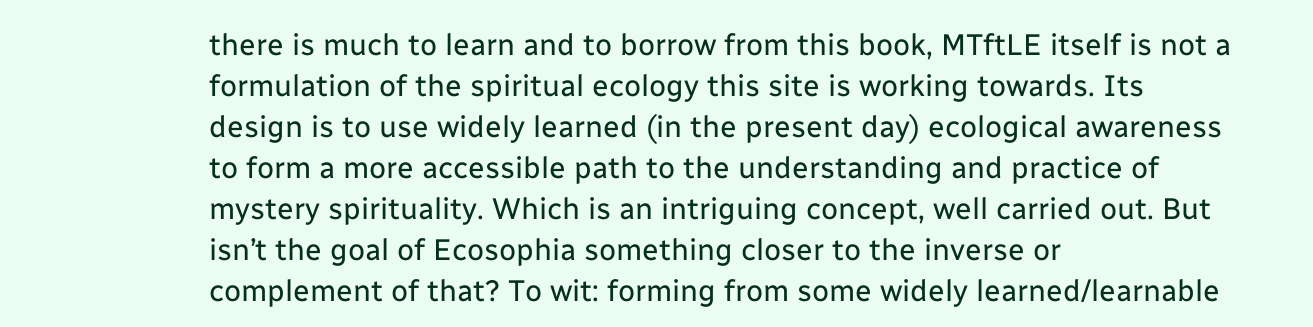there is much to learn and to borrow from this book, MTftLE itself is not a formulation of the spiritual ecology this site is working towards. Its design is to use widely learned (in the present day) ecological awareness to form a more accessible path to the understanding and practice of mystery spirituality. Which is an intriguing concept, well carried out. But isn’t the goal of Ecosophia something closer to the inverse or complement of that? To wit: forming from some widely learned/learnable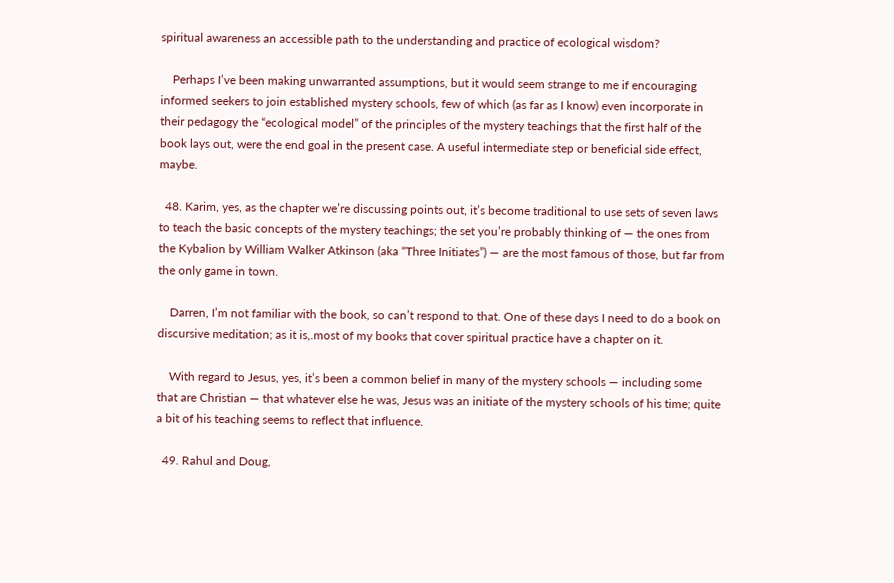spiritual awareness an accessible path to the understanding and practice of ecological wisdom?

    Perhaps I’ve been making unwarranted assumptions, but it would seem strange to me if encouraging informed seekers to join established mystery schools, few of which (as far as I know) even incorporate in their pedagogy the “ecological model” of the principles of the mystery teachings that the first half of the book lays out, were the end goal in the present case. A useful intermediate step or beneficial side effect, maybe.

  48. Karim, yes, as the chapter we’re discussing points out, it’s become traditional to use sets of seven laws to teach the basic concepts of the mystery teachings; the set you’re probably thinking of — the ones from the Kybalion by William Walker Atkinson (aka “Three Initiates”) — are the most famous of those, but far from the only game in town.

    Darren, I’m not familiar with the book, so can’t respond to that. One of these days I need to do a book on discursive meditation; as it is,.most of my books that cover spiritual practice have a chapter on it.

    With regard to Jesus, yes, it’s been a common belief in many of the mystery schools — including some that are Christian — that whatever else he was, Jesus was an initiate of the mystery schools of his time; quite a bit of his teaching seems to reflect that influence.

  49. Rahul and Doug,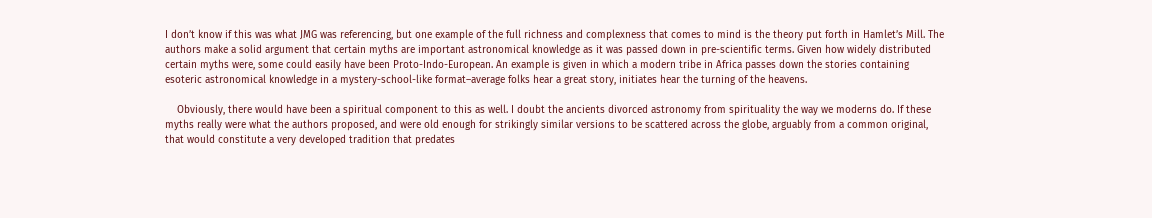I don’t know if this was what JMG was referencing, but one example of the full richness and complexness that comes to mind is the theory put forth in Hamlet’s Mill. The authors make a solid argument that certain myths are important astronomical knowledge as it was passed down in pre-scientific terms. Given how widely distributed certain myths were, some could easily have been Proto-Indo-European. An example is given in which a modern tribe in Africa passes down the stories containing esoteric astronomical knowledge in a mystery-school-like format–average folks hear a great story, initiates hear the turning of the heavens.

    Obviously, there would have been a spiritual component to this as well. I doubt the ancients divorced astronomy from spirituality the way we moderns do. If these myths really were what the authors proposed, and were old enough for strikingly similar versions to be scattered across the globe, arguably from a common original, that would constitute a very developed tradition that predates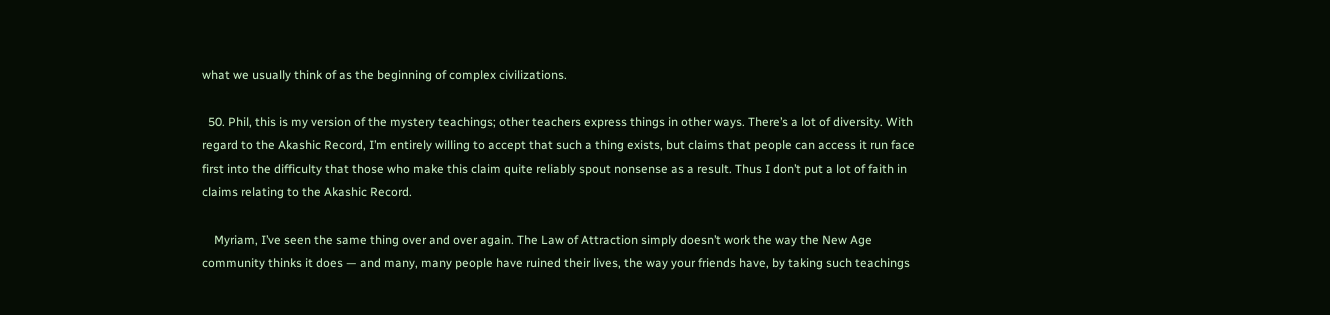what we usually think of as the beginning of complex civilizations.

  50. Phil, this is my version of the mystery teachings; other teachers express things in other ways. There’s a lot of diversity. With regard to the Akashic Record, I’m entirely willing to accept that such a thing exists, but claims that people can access it run face first into the difficulty that those who make this claim quite reliably spout nonsense as a result. Thus I don’t put a lot of faith in claims relating to the Akashic Record.

    Myriam, I’ve seen the same thing over and over again. The Law of Attraction simply doesn’t work the way the New Age community thinks it does — and many, many people have ruined their lives, the way your friends have, by taking such teachings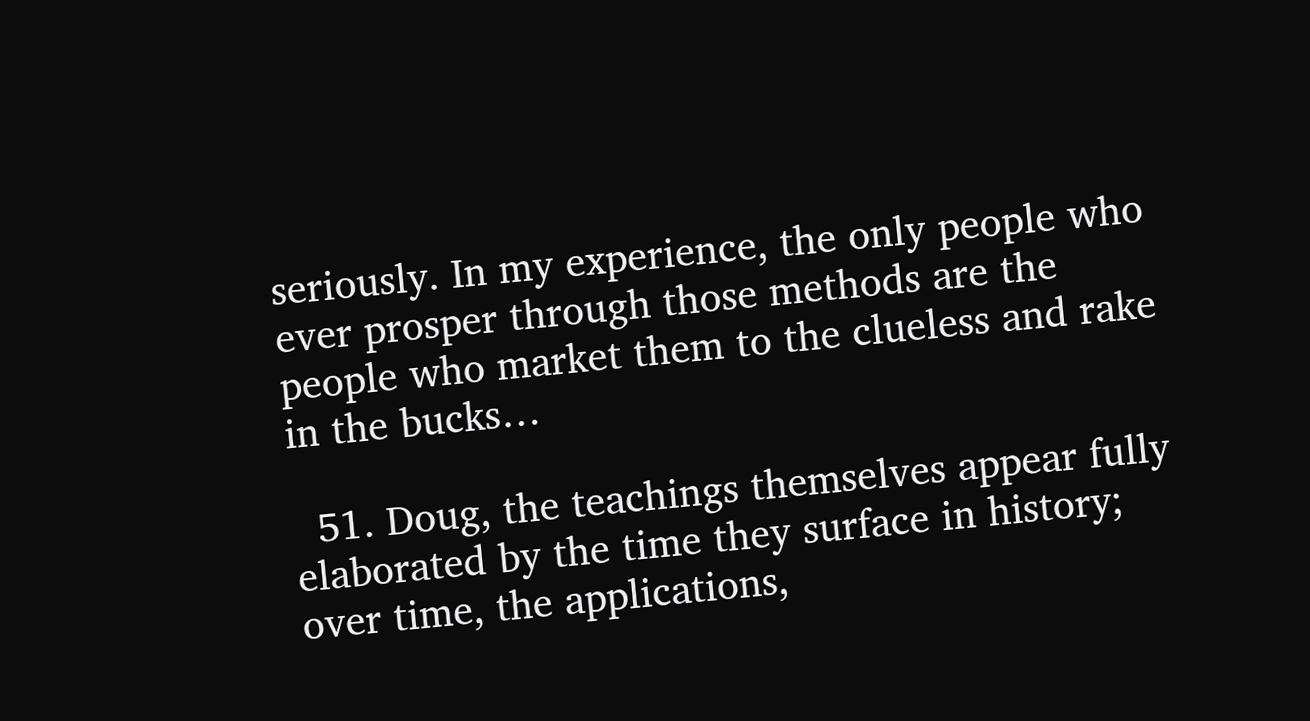seriously. In my experience, the only people who ever prosper through those methods are the people who market them to the clueless and rake in the bucks…

  51. Doug, the teachings themselves appear fully elaborated by the time they surface in history; over time, the applications,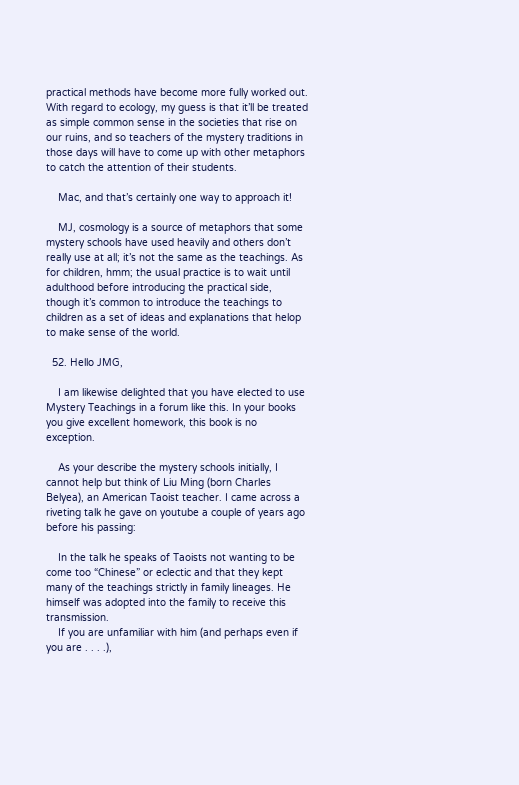practical methods have become more fully worked out. With regard to ecology, my guess is that it’ll be treated as simple common sense in the societies that rise on our ruins, and so teachers of the mystery traditions in those days will have to come up with other metaphors to catch the attention of their students.

    Mac, and that’s certainly one way to approach it!

    MJ, cosmology is a source of metaphors that some mystery schools have used heavily and others don’t really use at all; it’s not the same as the teachings. As for children, hmm; the usual practice is to wait until adulthood before introducing the practical side, though it’s common to introduce the teachings to children as a set of ideas and explanations that helop to make sense of the world.

  52. Hello JMG,

    I am likewise delighted that you have elected to use Mystery Teachings in a forum like this. In your books you give excellent homework, this book is no exception.

    As your describe the mystery schools initially, I cannot help but think of Liu Ming (born Charles Belyea), an American Taoist teacher. I came across a riveting talk he gave on youtube a couple of years ago before his passing:

    In the talk he speaks of Taoists not wanting to be come too “Chinese” or eclectic and that they kept many of the teachings strictly in family lineages. He himself was adopted into the family to receive this transmission.
    If you are unfamiliar with him (and perhaps even if you are . . . .),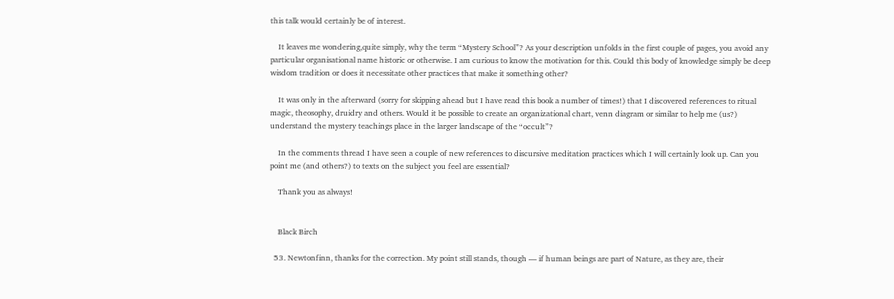this talk would certainly be of interest.

    It leaves me wondering,quite simply, why the term “Mystery School”? As your description unfolds in the first couple of pages, you avoid any particular organisational name historic or otherwise. I am curious to know the motivation for this. Could this body of knowledge simply be deep wisdom tradition or does it necessitate other practices that make it something other?

    It was only in the afterward (sorry for skipping ahead but I have read this book a number of times!) that I discovered references to ritual magic, theosophy, druidry and others. Would it be possible to create an organizational chart, venn diagram or similar to help me (us?) understand the mystery teachings place in the larger landscape of the “occult”?

    In the comments thread I have seen a couple of new references to discursive meditation practices which I will certainly look up. Can you point me (and others?) to texts on the subject you feel are essential?

    Thank you as always!


    Black Birch

  53. Newtonfinn, thanks for the correction. My point still stands, though — if human beings are part of Nature, as they are, their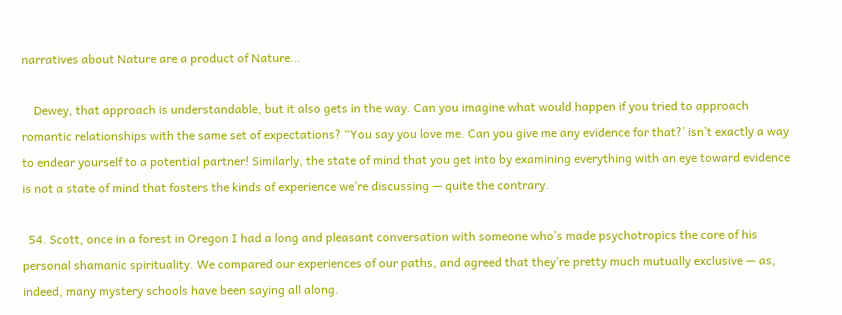narratives about Nature are a product of Nature…

    Dewey, that approach is understandable, but it also gets in the way. Can you imagine what would happen if you tried to approach romantic relationships with the same set of expectations? “You say you love me. Can you give me any evidence for that?’ isn’t exactly a way to endear yourself to a potential partner! Similarly, the state of mind that you get into by examining everything with an eye toward evidence is not a state of mind that fosters the kinds of experience we’re discussing — quite the contrary.

  54. Scott, once in a forest in Oregon I had a long and pleasant conversation with someone who’s made psychotropics the core of his personal shamanic spirituality. We compared our experiences of our paths, and agreed that they’re pretty much mutually exclusive — as, indeed, many mystery schools have been saying all along.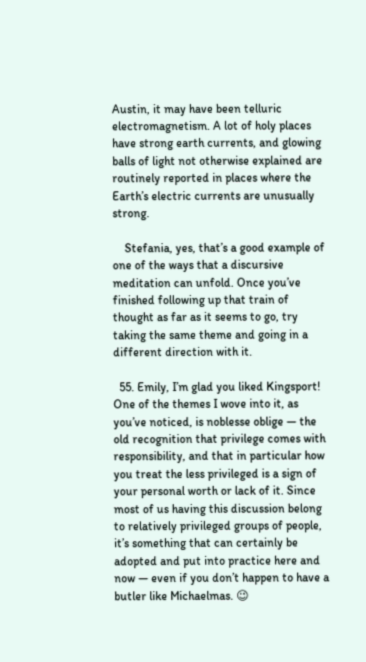Austin, it may have been telluric electromagnetism. A lot of holy places have strong earth currents, and glowing balls of light not otherwise explained are routinely reported in places where the Earth’s electric currents are unusually strong.

    Stefania, yes, that’s a good example of one of the ways that a discursive meditation can unfold. Once you’ve finished following up that train of thought as far as it seems to go, try taking the same theme and going in a different direction with it.

  55. Emily, I’m glad you liked Kingsport! One of the themes I wove into it, as you’ve noticed, is noblesse oblige — the old recognition that privilege comes with responsibility, and that in particular how you treat the less privileged is a sign of your personal worth or lack of it. Since most of us having this discussion belong to relatively privileged groups of people, it’s something that can certainly be adopted and put into practice here and now — even if you don’t happen to have a butler like Michaelmas. 😉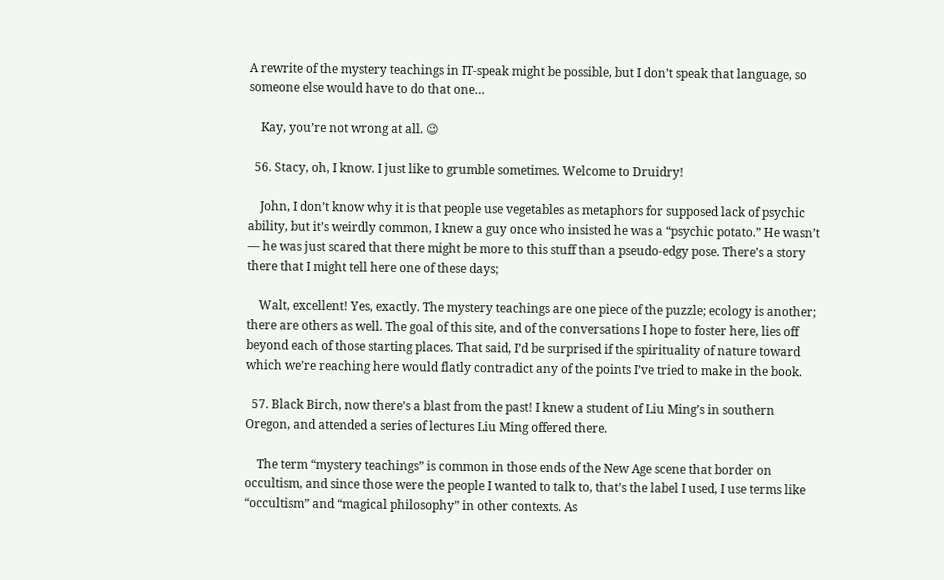A rewrite of the mystery teachings in IT-speak might be possible, but I don’t speak that language, so someone else would have to do that one…

    Kay, you’re not wrong at all. 😉

  56. Stacy, oh, I know. I just like to grumble sometimes. Welcome to Druidry!

    John, I don’t know why it is that people use vegetables as metaphors for supposed lack of psychic ability, but it’s weirdly common, I knew a guy once who insisted he was a “psychic potato.” He wasn’t — he was just scared that there might be more to this stuff than a pseudo-edgy pose. There’s a story there that I might tell here one of these days;

    Walt, excellent! Yes, exactly. The mystery teachings are one piece of the puzzle; ecology is another; there are others as well. The goal of this site, and of the conversations I hope to foster here, lies off beyond each of those starting places. That said, I’d be surprised if the spirituality of nature toward which we’re reaching here would flatly contradict any of the points I’ve tried to make in the book.

  57. Black Birch, now there’s a blast from the past! I knew a student of Liu Ming’s in southern Oregon, and attended a series of lectures Liu Ming offered there.

    The term “mystery teachings” is common in those ends of the New Age scene that border on occultism, and since those were the people I wanted to talk to, that’s the label I used, I use terms like “occultism” and “magical philosophy” in other contexts. As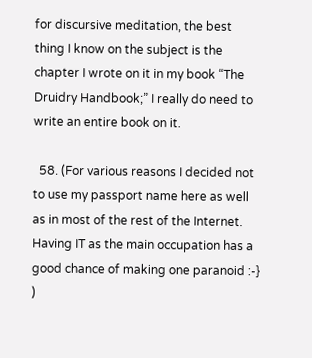for discursive meditation, the best thing I know on the subject is the chapter I wrote on it in my book “The Druidry Handbook;” I really do need to write an entire book on it.

  58. (For various reasons I decided not to use my passport name here as well as in most of the rest of the Internet. Having IT as the main occupation has a good chance of making one paranoid :-} )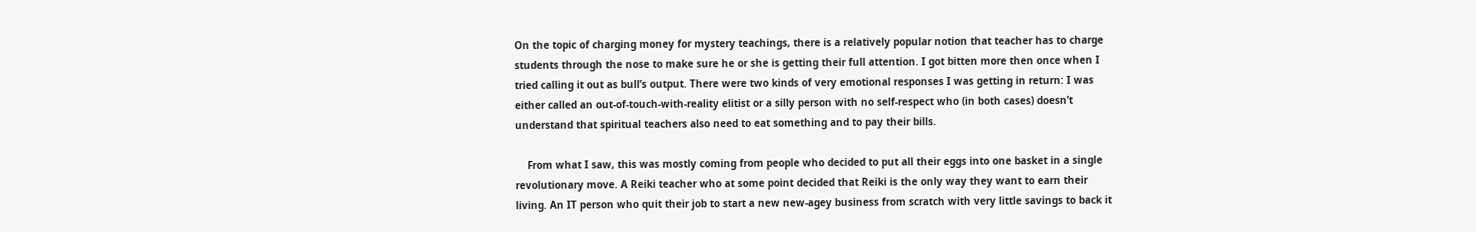On the topic of charging money for mystery teachings, there is a relatively popular notion that teacher has to charge students through the nose to make sure he or she is getting their full attention. I got bitten more then once when I tried calling it out as bull’s output. There were two kinds of very emotional responses I was getting in return: I was either called an out-of-touch-with-reality elitist or a silly person with no self-respect who (in both cases) doesn’t understand that spiritual teachers also need to eat something and to pay their bills.

    From what I saw, this was mostly coming from people who decided to put all their eggs into one basket in a single revolutionary move. A Reiki teacher who at some point decided that Reiki is the only way they want to earn their living. An IT person who quit their job to start a new new-agey business from scratch with very little savings to back it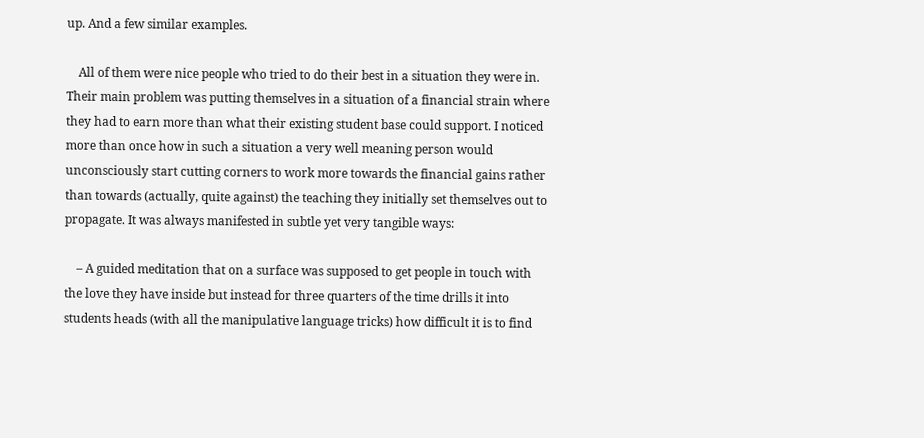up. And a few similar examples.

    All of them were nice people who tried to do their best in a situation they were in. Their main problem was putting themselves in a situation of a financial strain where they had to earn more than what their existing student base could support. I noticed more than once how in such a situation a very well meaning person would unconsciously start cutting corners to work more towards the financial gains rather than towards (actually, quite against) the teaching they initially set themselves out to propagate. It was always manifested in subtle yet very tangible ways:

    – A guided meditation that on a surface was supposed to get people in touch with the love they have inside but instead for three quarters of the time drills it into students heads (with all the manipulative language tricks) how difficult it is to find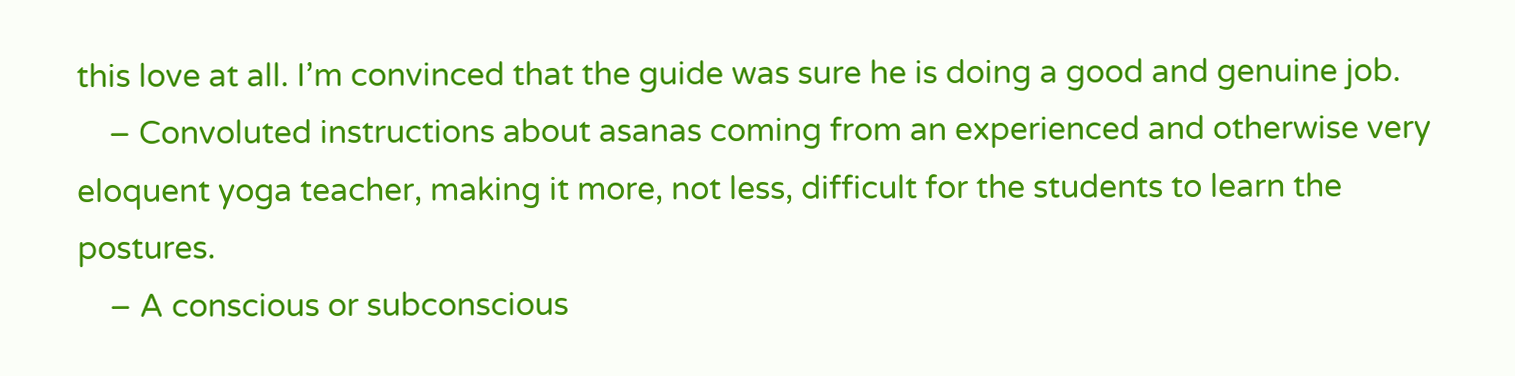this love at all. I’m convinced that the guide was sure he is doing a good and genuine job.
    – Convoluted instructions about asanas coming from an experienced and otherwise very eloquent yoga teacher, making it more, not less, difficult for the students to learn the postures.
    – A conscious or subconscious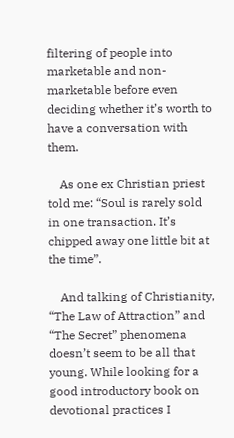filtering of people into marketable and non-marketable before even deciding whether it’s worth to have a conversation with them.

    As one ex Christian priest told me: “Soul is rarely sold in one transaction. It’s chipped away one little bit at the time”.

    And talking of Christianity, “The Law of Attraction” and “The Secret” phenomena doesn’t seem to be all that young. While looking for a good introductory book on devotional practices I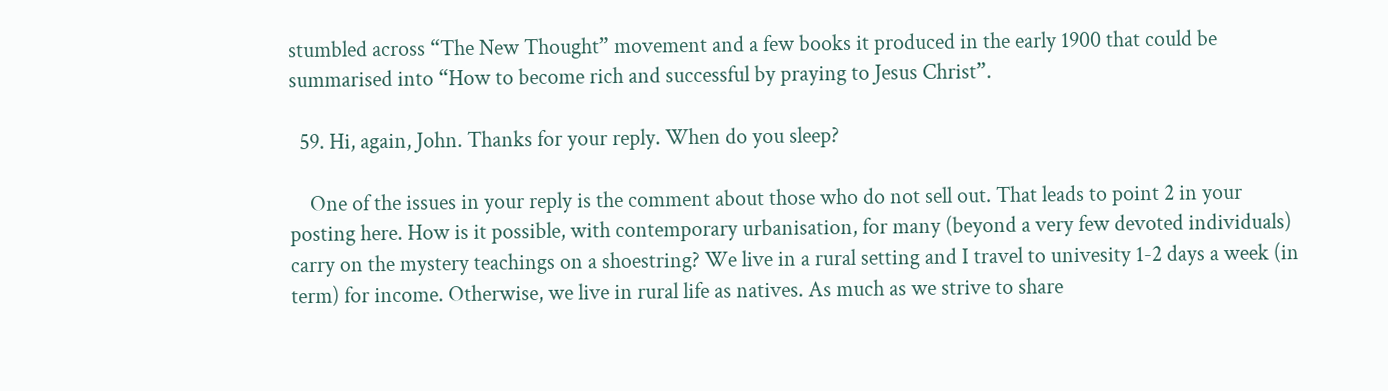stumbled across “The New Thought” movement and a few books it produced in the early 1900 that could be summarised into “How to become rich and successful by praying to Jesus Christ”.

  59. Hi, again, John. Thanks for your reply. When do you sleep?

    One of the issues in your reply is the comment about those who do not sell out. That leads to point 2 in your posting here. How is it possible, with contemporary urbanisation, for many (beyond a very few devoted individuals) carry on the mystery teachings on a shoestring? We live in a rural setting and I travel to univesity 1-2 days a week (in term) for income. Otherwise, we live in rural life as natives. As much as we strive to share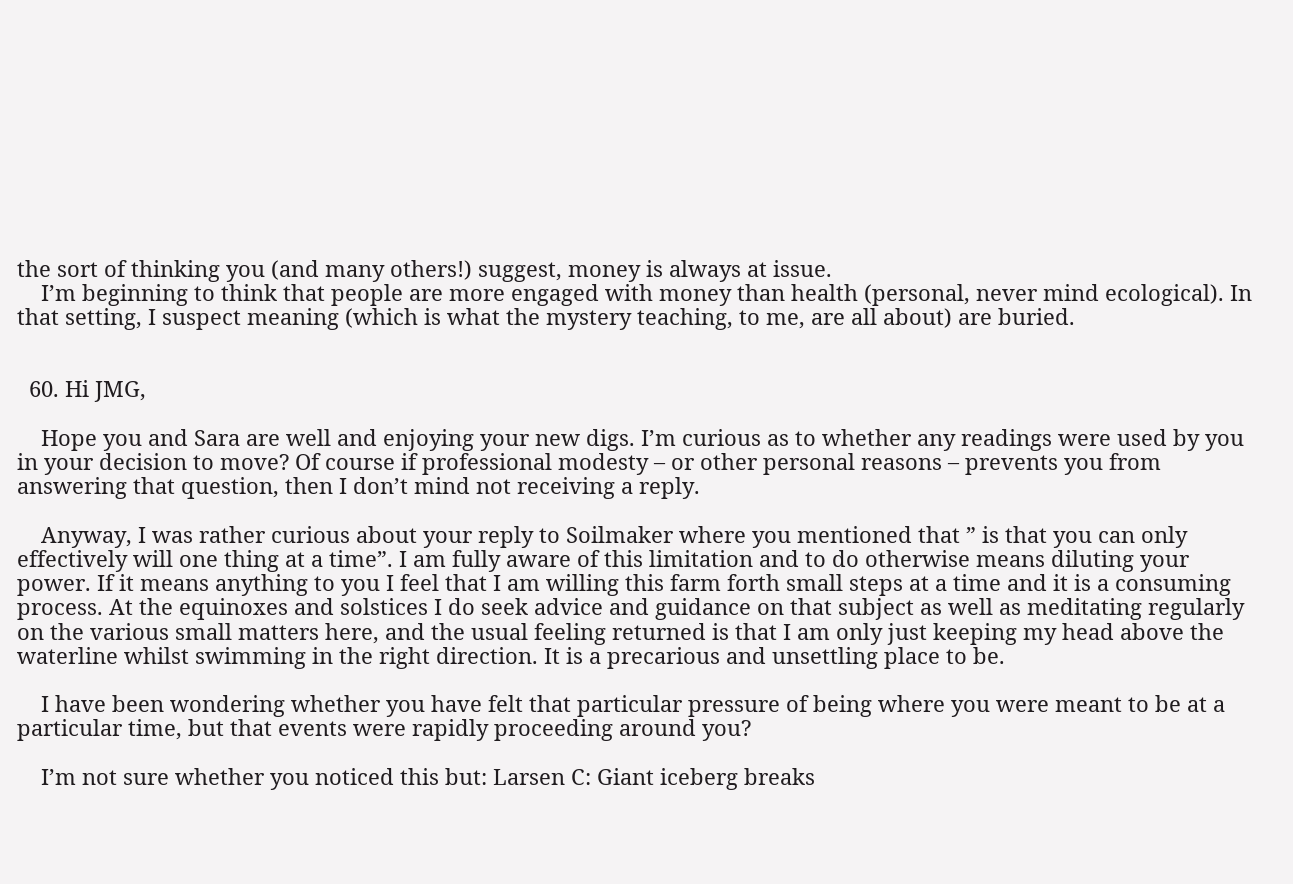the sort of thinking you (and many others!) suggest, money is always at issue.
    I’m beginning to think that people are more engaged with money than health (personal, never mind ecological). In that setting, I suspect meaning (which is what the mystery teaching, to me, are all about) are buried.


  60. Hi JMG,

    Hope you and Sara are well and enjoying your new digs. I’m curious as to whether any readings were used by you in your decision to move? Of course if professional modesty – or other personal reasons – prevents you from answering that question, then I don’t mind not receiving a reply.

    Anyway, I was rather curious about your reply to Soilmaker where you mentioned that ” is that you can only effectively will one thing at a time”. I am fully aware of this limitation and to do otherwise means diluting your power. If it means anything to you I feel that I am willing this farm forth small steps at a time and it is a consuming process. At the equinoxes and solstices I do seek advice and guidance on that subject as well as meditating regularly on the various small matters here, and the usual feeling returned is that I am only just keeping my head above the waterline whilst swimming in the right direction. It is a precarious and unsettling place to be.

    I have been wondering whether you have felt that particular pressure of being where you were meant to be at a particular time, but that events were rapidly proceeding around you?

    I’m not sure whether you noticed this but: Larsen C: Giant iceberg breaks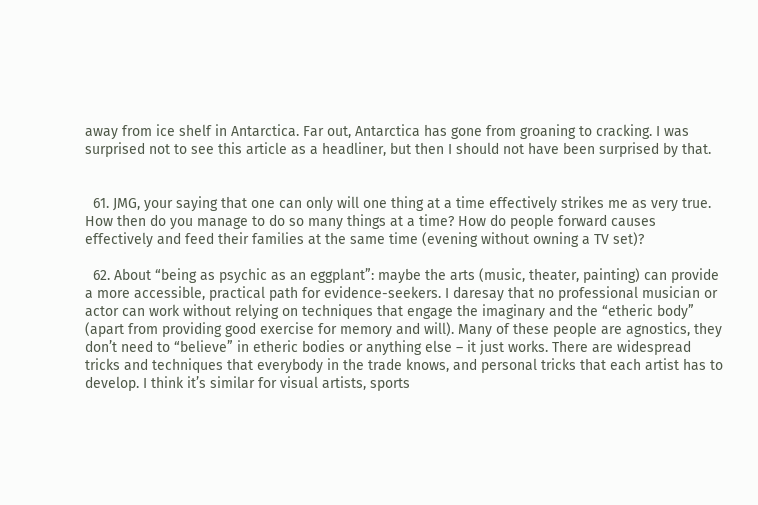away from ice shelf in Antarctica. Far out, Antarctica has gone from groaning to cracking. I was surprised not to see this article as a headliner, but then I should not have been surprised by that.


  61. JMG, your saying that one can only will one thing at a time effectively strikes me as very true. How then do you manage to do so many things at a time? How do people forward causes effectively and feed their families at the same time (evening without owning a TV set)?

  62. About “being as psychic as an eggplant”: maybe the arts (music, theater, painting) can provide a more accessible, practical path for evidence-seekers. I daresay that no professional musician or actor can work without relying on techniques that engage the imaginary and the “etheric body” (apart from providing good exercise for memory and will). Many of these people are agnostics, they don’t need to “believe” in etheric bodies or anything else – it just works. There are widespread tricks and techniques that everybody in the trade knows, and personal tricks that each artist has to develop. I think it’s similar for visual artists, sports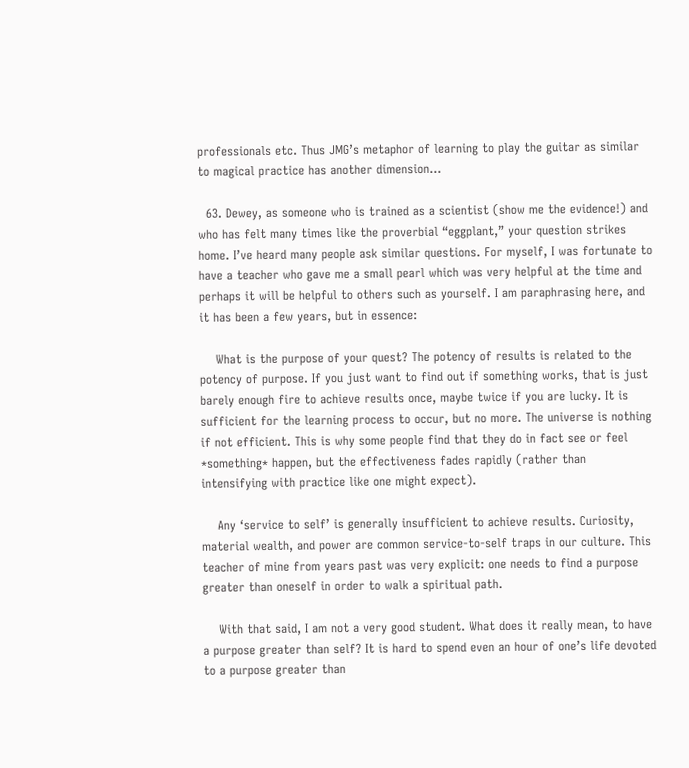professionals etc. Thus JMG’s metaphor of learning to play the guitar as similar to magical practice has another dimension…

  63. Dewey, as someone who is trained as a scientist (show me the evidence!) and who has felt many times like the proverbial “eggplant,” your question strikes home. I’ve heard many people ask similar questions. For myself, I was fortunate to have a teacher who gave me a small pearl which was very helpful at the time and perhaps it will be helpful to others such as yourself. I am paraphrasing here, and it has been a few years, but in essence:

    What is the purpose of your quest? The potency of results is related to the potency of purpose. If you just want to find out if something works, that is just barely enough fire to achieve results once, maybe twice if you are lucky. It is sufficient for the learning process to occur, but no more. The universe is nothing if not efficient. This is why some people find that they do in fact see or feel *something* happen, but the effectiveness fades rapidly (rather than intensifying with practice like one might expect).

    Any ‘service to self’ is generally insufficient to achieve results. Curiosity, material wealth, and power are common service-to-self traps in our culture. This teacher of mine from years past was very explicit: one needs to find a purpose greater than oneself in order to walk a spiritual path.

    With that said, I am not a very good student. What does it really mean, to have a purpose greater than self? It is hard to spend even an hour of one’s life devoted to a purpose greater than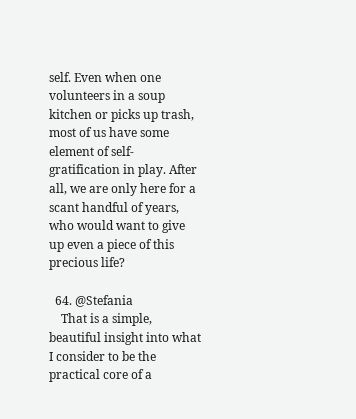self. Even when one volunteers in a soup kitchen or picks up trash, most of us have some element of self-gratification in play. After all, we are only here for a scant handful of years, who would want to give up even a piece of this precious life?

  64. @Stefania
    That is a simple, beautiful insight into what I consider to be the practical core of a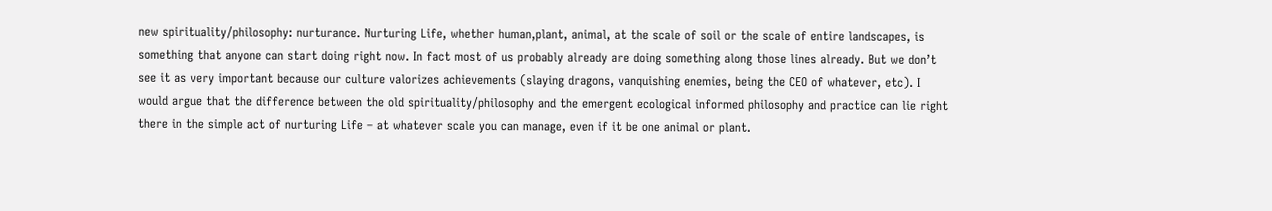new spirituality/philosophy: nurturance. Nurturing Life, whether human,plant, animal, at the scale of soil or the scale of entire landscapes, is something that anyone can start doing right now. In fact most of us probably already are doing something along those lines already. But we don’t see it as very important because our culture valorizes achievements (slaying dragons, vanquishing enemies, being the CEO of whatever, etc). I would argue that the difference between the old spirituality/philosophy and the emergent ecological informed philosophy and practice can lie right there in the simple act of nurturing Life – at whatever scale you can manage, even if it be one animal or plant.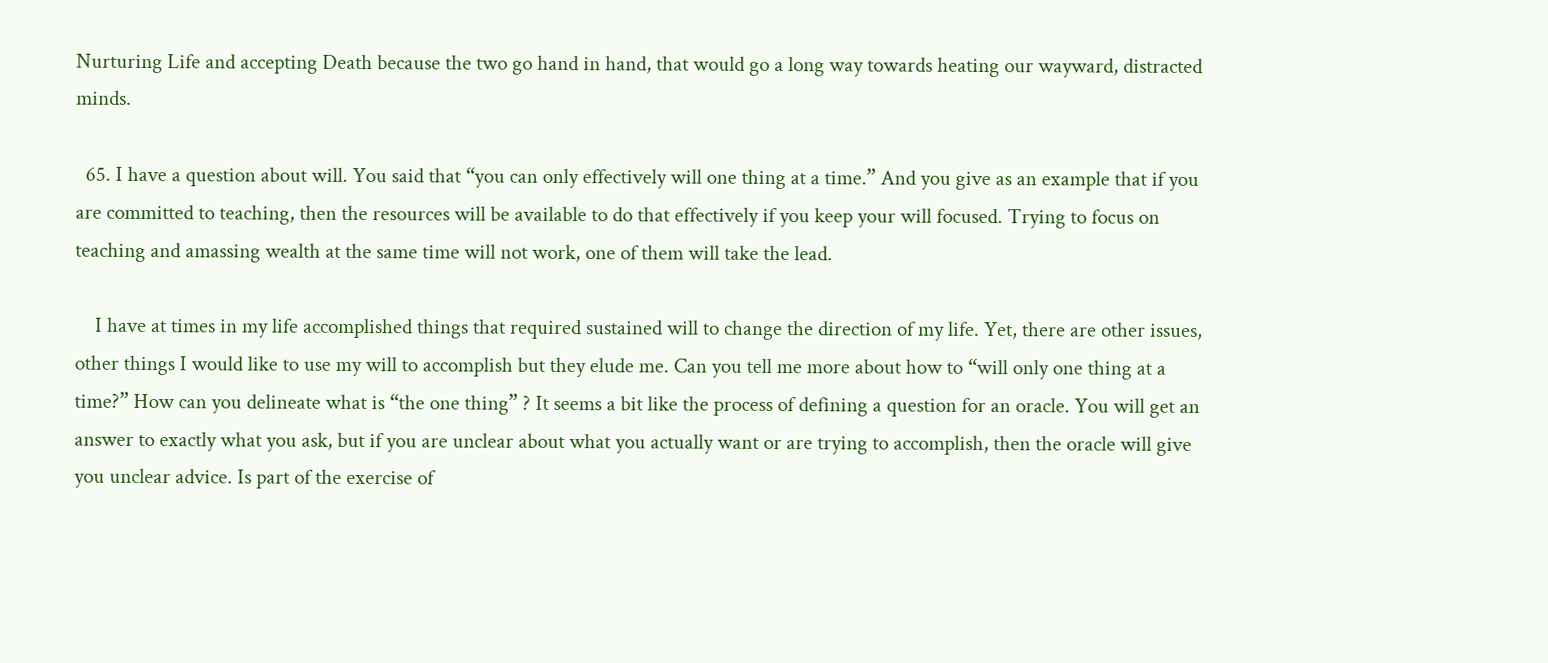Nurturing Life and accepting Death because the two go hand in hand, that would go a long way towards heating our wayward, distracted minds.

  65. I have a question about will. You said that “you can only effectively will one thing at a time.” And you give as an example that if you are committed to teaching, then the resources will be available to do that effectively if you keep your will focused. Trying to focus on teaching and amassing wealth at the same time will not work, one of them will take the lead.

    I have at times in my life accomplished things that required sustained will to change the direction of my life. Yet, there are other issues, other things I would like to use my will to accomplish but they elude me. Can you tell me more about how to “will only one thing at a time?” How can you delineate what is “the one thing” ? It seems a bit like the process of defining a question for an oracle. You will get an answer to exactly what you ask, but if you are unclear about what you actually want or are trying to accomplish, then the oracle will give you unclear advice. Is part of the exercise of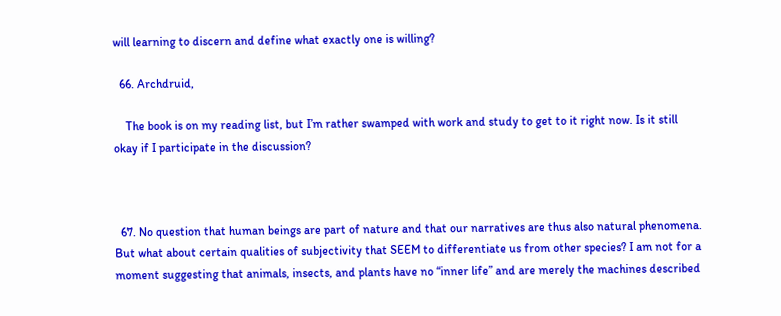will learning to discern and define what exactly one is willing?

  66. Archdruid,

    The book is on my reading list, but I’m rather swamped with work and study to get to it right now. Is it still okay if I participate in the discussion?



  67. No question that human beings are part of nature and that our narratives are thus also natural phenomena. But what about certain qualities of subjectivity that SEEM to differentiate us from other species? I am not for a moment suggesting that animals, insects, and plants have no “inner life” and are merely the machines described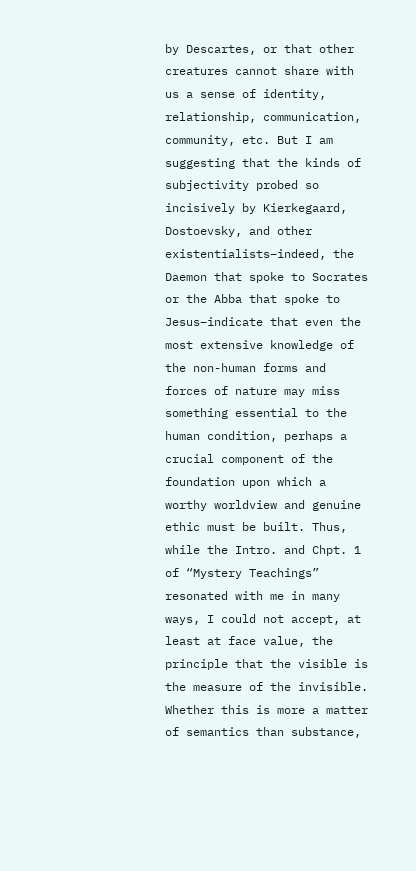by Descartes, or that other creatures cannot share with us a sense of identity, relationship, communication, community, etc. But I am suggesting that the kinds of subjectivity probed so incisively by Kierkegaard, Dostoevsky, and other existentialists–indeed, the Daemon that spoke to Socrates or the Abba that spoke to Jesus–indicate that even the most extensive knowledge of the non-human forms and forces of nature may miss something essential to the human condition, perhaps a crucial component of the foundation upon which a worthy worldview and genuine ethic must be built. Thus, while the Intro. and Chpt. 1 of “Mystery Teachings” resonated with me in many ways, I could not accept, at least at face value, the principle that the visible is the measure of the invisible. Whether this is more a matter of semantics than substance,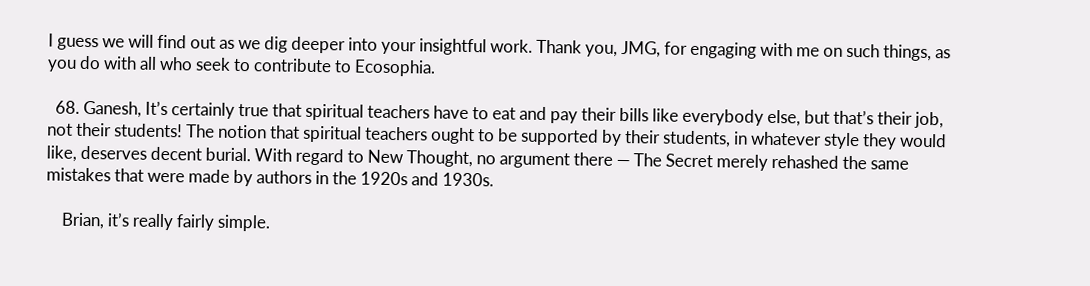I guess we will find out as we dig deeper into your insightful work. Thank you, JMG, for engaging with me on such things, as you do with all who seek to contribute to Ecosophia.

  68. Ganesh, It’s certainly true that spiritual teachers have to eat and pay their bills like everybody else, but that’s their job, not their students! The notion that spiritual teachers ought to be supported by their students, in whatever style they would like, deserves decent burial. With regard to New Thought, no argument there — The Secret merely rehashed the same mistakes that were made by authors in the 1920s and 1930s.

    Brian, it’s really fairly simple.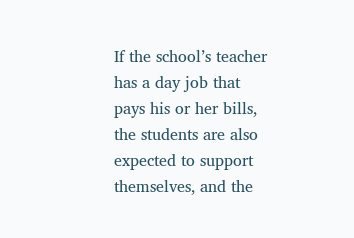If the school’s teacher has a day job that pays his or her bills, the students are also expected to support themselves, and the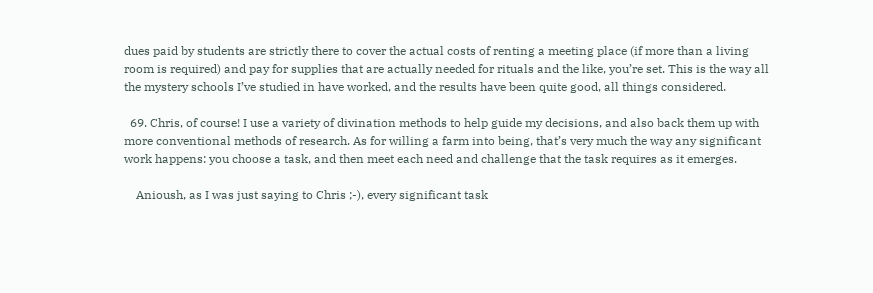dues paid by students are strictly there to cover the actual costs of renting a meeting place (if more than a living room is required) and pay for supplies that are actually needed for rituals and the like, you’re set. This is the way all the mystery schools I’ve studied in have worked, and the results have been quite good, all things considered.

  69. Chris, of course! I use a variety of divination methods to help guide my decisions, and also back them up with more conventional methods of research. As for willing a farm into being, that’s very much the way any significant work happens: you choose a task, and then meet each need and challenge that the task requires as it emerges.

    Anioush, as I was just saying to Chris ;-), every significant task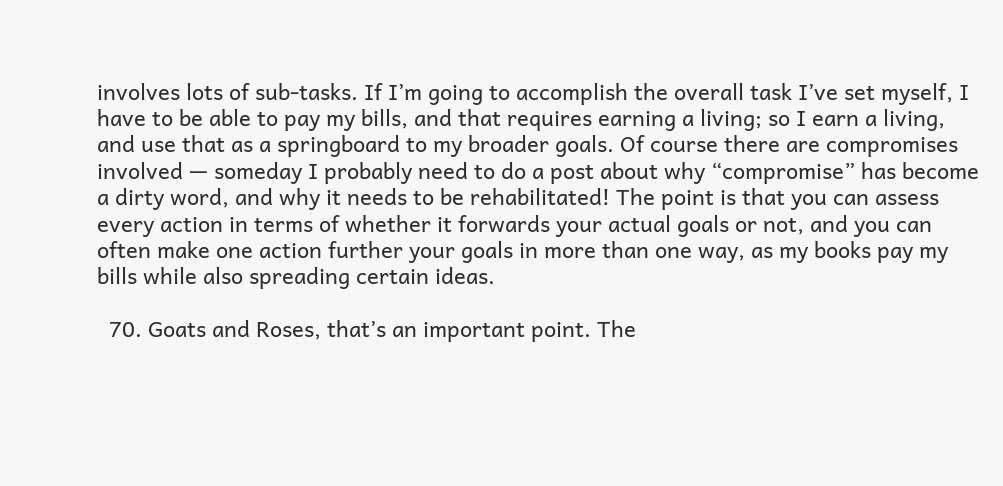involves lots of sub-tasks. If I’m going to accomplish the overall task I’ve set myself, I have to be able to pay my bills, and that requires earning a living; so I earn a living, and use that as a springboard to my broader goals. Of course there are compromises involved — someday I probably need to do a post about why “compromise” has become a dirty word, and why it needs to be rehabilitated! The point is that you can assess every action in terms of whether it forwards your actual goals or not, and you can often make one action further your goals in more than one way, as my books pay my bills while also spreading certain ideas.

  70. Goats and Roses, that’s an important point. The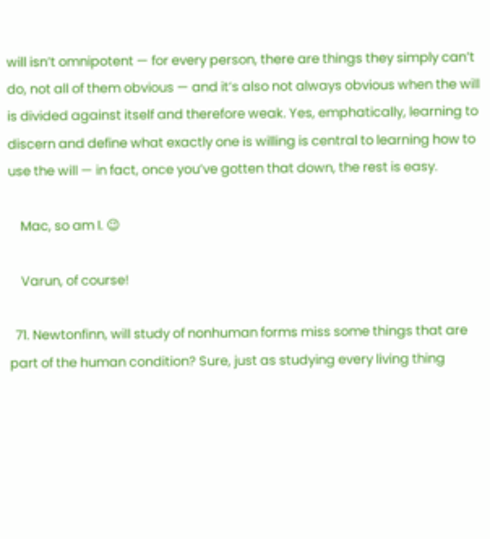will isn’t omnipotent — for every person, there are things they simply can’t do, not all of them obvious — and it’s also not always obvious when the will is divided against itself and therefore weak. Yes, emphatically, learning to discern and define what exactly one is willing is central to learning how to use the will — in fact, once you’ve gotten that down, the rest is easy.

    Mac, so am I. 😉

    Varun, of course!

  71. Newtonfinn, will study of nonhuman forms miss some things that are part of the human condition? Sure, just as studying every living thing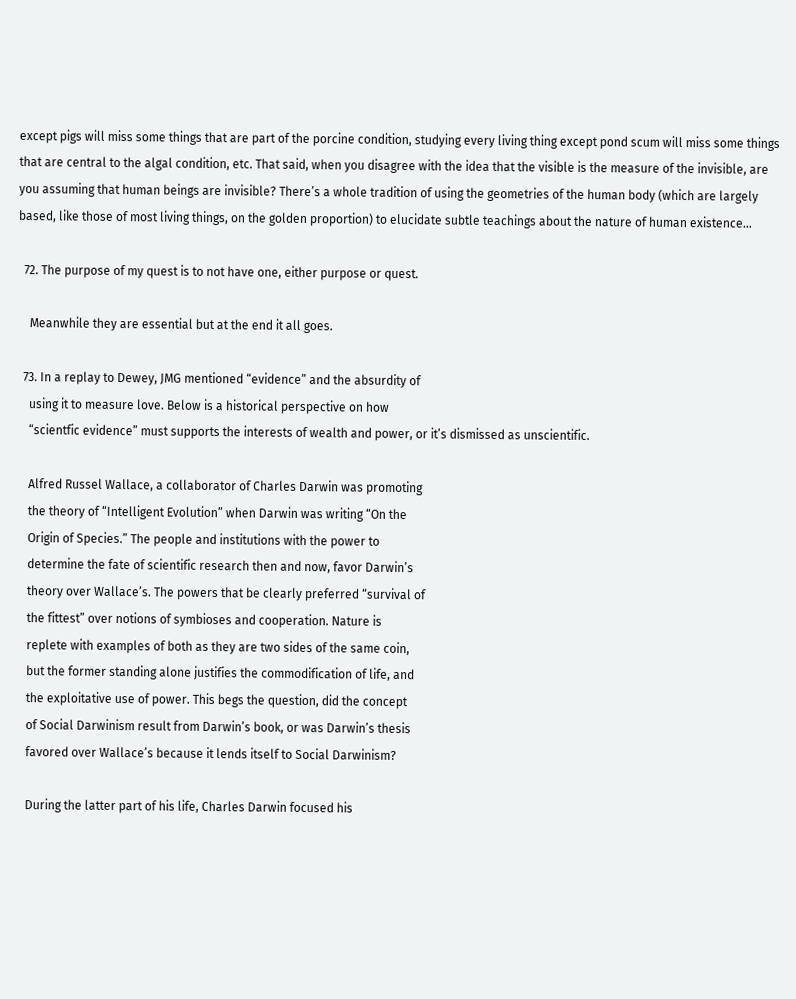except pigs will miss some things that are part of the porcine condition, studying every living thing except pond scum will miss some things that are central to the algal condition, etc. That said, when you disagree with the idea that the visible is the measure of the invisible, are you assuming that human beings are invisible? There’s a whole tradition of using the geometries of the human body (which are largely based, like those of most living things, on the golden proportion) to elucidate subtle teachings about the nature of human existence…

  72. The purpose of my quest is to not have one, either purpose or quest.

    Meanwhile they are essential but at the end it all goes.

  73. In a replay to Dewey, JMG mentioned “evidence” and the absurdity of
    using it to measure love. Below is a historical perspective on how
    “scientfic evidence” must supports the interests of wealth and power, or it’s dismissed as unscientific.

    Alfred Russel Wallace, a collaborator of Charles Darwin was promoting
    the theory of “Intelligent Evolution” when Darwin was writing “On the
    Origin of Species.” The people and institutions with the power to
    determine the fate of scientific research then and now, favor Darwin’s
    theory over Wallace’s. The powers that be clearly preferred “survival of
    the fittest” over notions of symbioses and cooperation. Nature is
    replete with examples of both as they are two sides of the same coin,
    but the former standing alone justifies the commodification of life, and
    the exploitative use of power. This begs the question, did the concept
    of Social Darwinism result from Darwin’s book, or was Darwin’s thesis
    favored over Wallace’s because it lends itself to Social Darwinism?

    During the latter part of his life, Charles Darwin focused his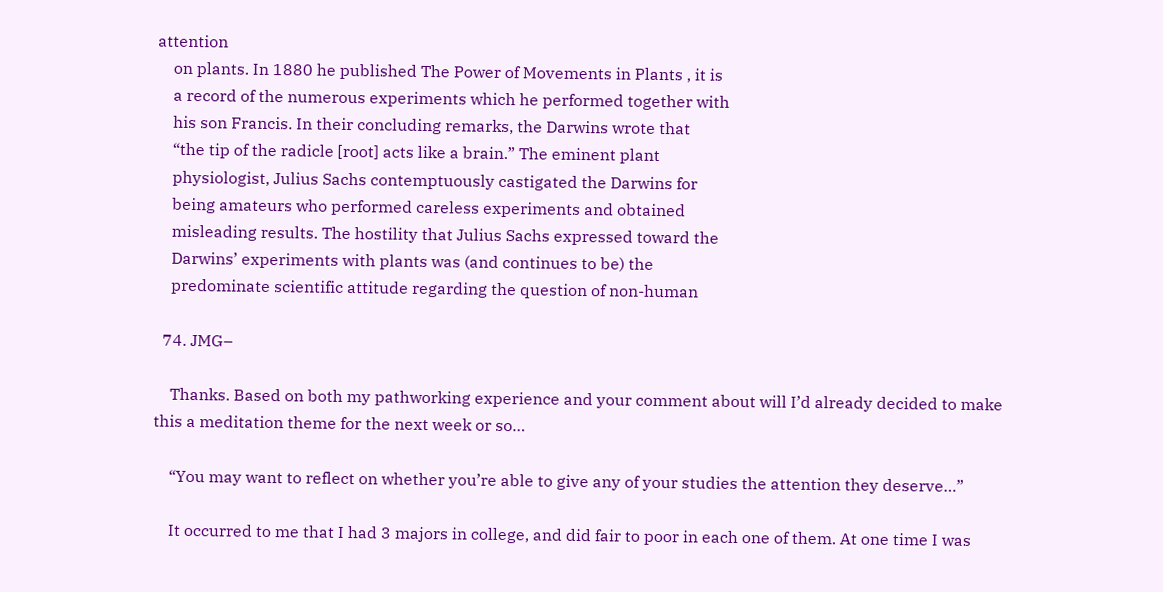attention
    on plants. In 1880 he published The Power of Movements in Plants , it is
    a record of the numerous experiments which he performed together with
    his son Francis. In their concluding remarks, the Darwins wrote that
    “the tip of the radicle [root] acts like a brain.” The eminent plant
    physiologist, Julius Sachs contemptuously castigated the Darwins for
    being amateurs who performed careless experiments and obtained
    misleading results. The hostility that Julius Sachs expressed toward the
    Darwins’ experiments with plants was (and continues to be) the
    predominate scientific attitude regarding the question of non-human

  74. JMG–

    Thanks. Based on both my pathworking experience and your comment about will I’d already decided to make this a meditation theme for the next week or so…

    “You may want to reflect on whether you’re able to give any of your studies the attention they deserve…”

    It occurred to me that I had 3 majors in college, and did fair to poor in each one of them. At one time I was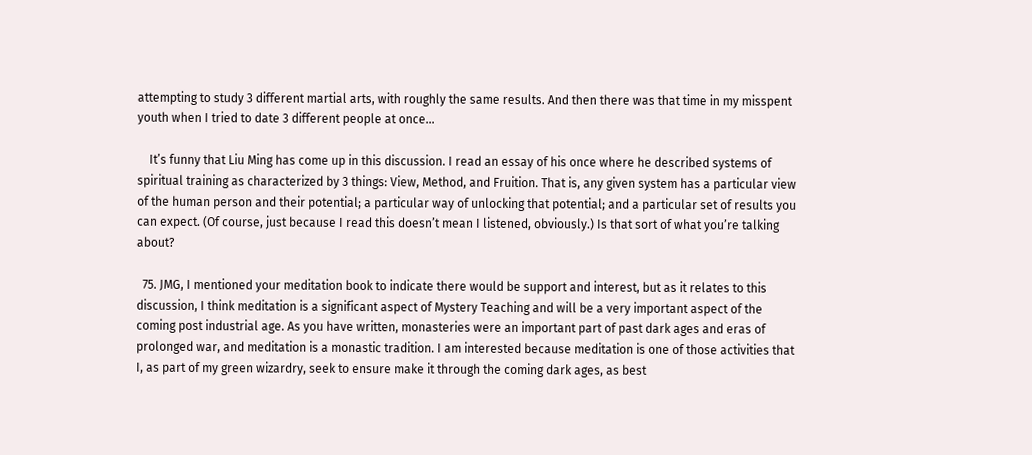attempting to study 3 different martial arts, with roughly the same results. And then there was that time in my misspent youth when I tried to date 3 different people at once…

    It’s funny that Liu Ming has come up in this discussion. I read an essay of his once where he described systems of spiritual training as characterized by 3 things: View, Method, and Fruition. That is, any given system has a particular view of the human person and their potential; a particular way of unlocking that potential; and a particular set of results you can expect. (Of course, just because I read this doesn’t mean I listened, obviously.) Is that sort of what you’re talking about?

  75. JMG, I mentioned your meditation book to indicate there would be support and interest, but as it relates to this discussion, I think meditation is a significant aspect of Mystery Teaching and will be a very important aspect of the coming post industrial age. As you have written, monasteries were an important part of past dark ages and eras of prolonged war, and meditation is a monastic tradition. I am interested because meditation is one of those activities that I, as part of my green wizardry, seek to ensure make it through the coming dark ages, as best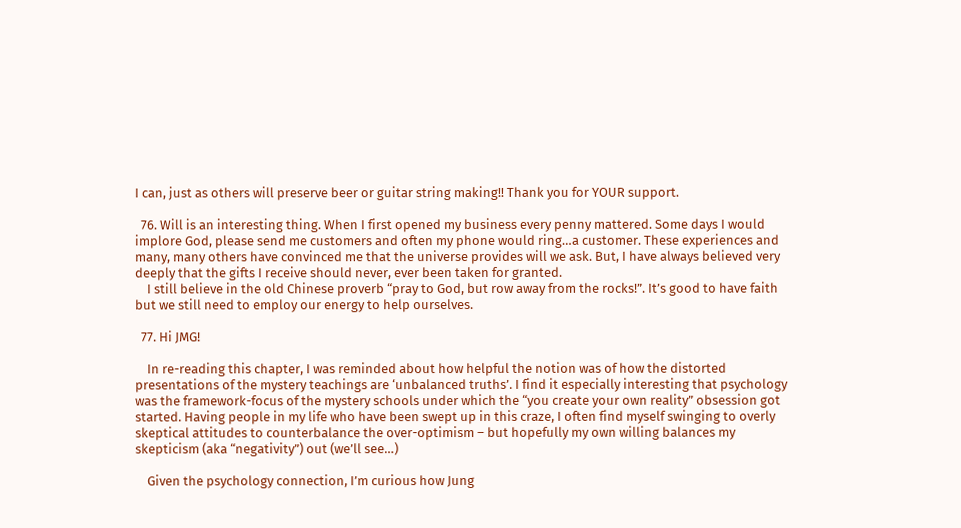I can, just as others will preserve beer or guitar string making!! Thank you for YOUR support.

  76. Will is an interesting thing. When I first opened my business every penny mattered. Some days I would implore God, please send me customers and often my phone would ring…a customer. These experiences and many, many others have convinced me that the universe provides will we ask. But, I have always believed very deeply that the gifts I receive should never, ever been taken for granted.
    I still believe in the old Chinese proverb “pray to God, but row away from the rocks!”. It’s good to have faith but we still need to employ our energy to help ourselves.

  77. Hi JMG!

    In re-reading this chapter, I was reminded about how helpful the notion was of how the distorted presentations of the mystery teachings are ‘unbalanced truths’. I find it especially interesting that psychology was the framework-focus of the mystery schools under which the “you create your own reality” obsession got started. Having people in my life who have been swept up in this craze, I often find myself swinging to overly skeptical attitudes to counterbalance the over-optimism – but hopefully my own willing balances my skepticism (aka “negativity”) out (we’ll see…)

    Given the psychology connection, I’m curious how Jung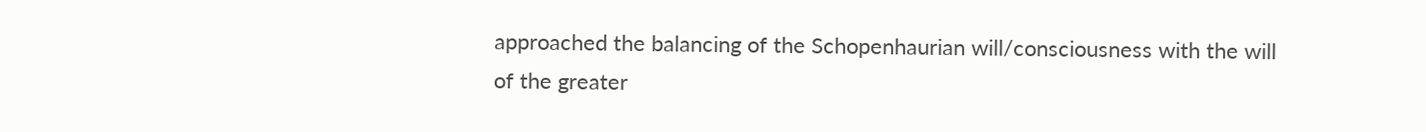approached the balancing of the Schopenhaurian will/consciousness with the will of the greater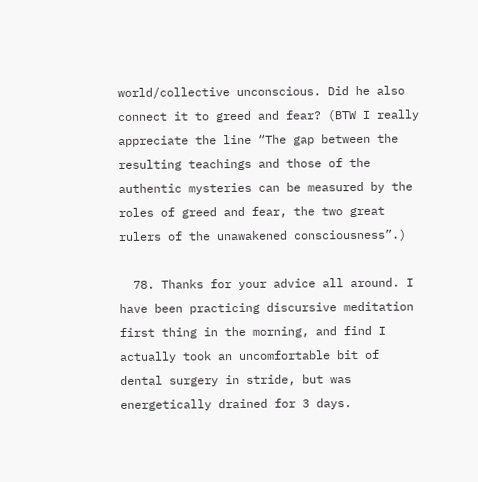world/collective unconscious. Did he also connect it to greed and fear? (BTW I really appreciate the line “The gap between the resulting teachings and those of the authentic mysteries can be measured by the roles of greed and fear, the two great rulers of the unawakened consciousness”.)

  78. Thanks for your advice all around. I have been practicing discursive meditation first thing in the morning, and find I actually took an uncomfortable bit of dental surgery in stride, but was energetically drained for 3 days.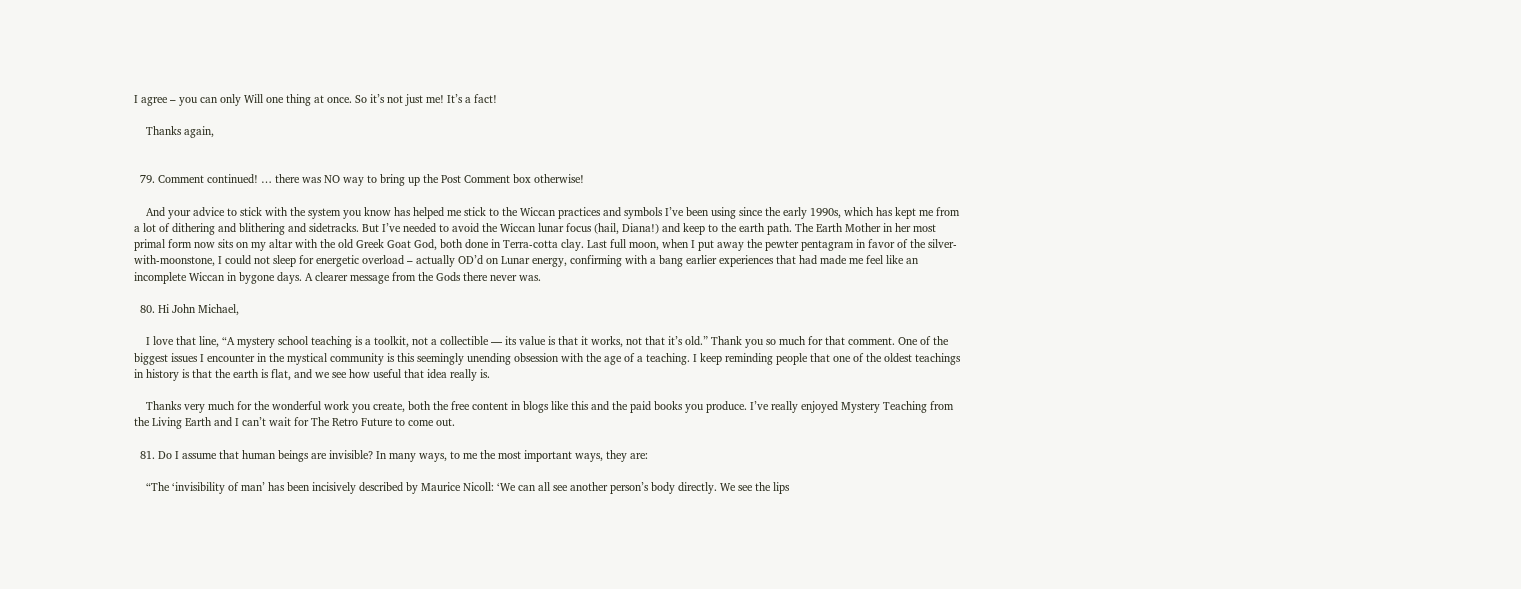I agree – you can only Will one thing at once. So it’s not just me! It’s a fact!

    Thanks again,


  79. Comment continued! … there was NO way to bring up the Post Comment box otherwise!

    And your advice to stick with the system you know has helped me stick to the Wiccan practices and symbols I’ve been using since the early 1990s, which has kept me from a lot of dithering and blithering and sidetracks. But I’ve needed to avoid the Wiccan lunar focus (hail, Diana!) and keep to the earth path. The Earth Mother in her most primal form now sits on my altar with the old Greek Goat God, both done in Terra-cotta clay. Last full moon, when I put away the pewter pentagram in favor of the silver-with-moonstone, I could not sleep for energetic overload – actually OD’d on Lunar energy, confirming with a bang earlier experiences that had made me feel like an incomplete Wiccan in bygone days. A clearer message from the Gods there never was.

  80. Hi John Michael,

    I love that line, “A mystery school teaching is a toolkit, not a collectible — its value is that it works, not that it’s old.” Thank you so much for that comment. One of the biggest issues I encounter in the mystical community is this seemingly unending obsession with the age of a teaching. I keep reminding people that one of the oldest teachings in history is that the earth is flat, and we see how useful that idea really is.

    Thanks very much for the wonderful work you create, both the free content in blogs like this and the paid books you produce. I’ve really enjoyed Mystery Teaching from the Living Earth and I can’t wait for The Retro Future to come out.

  81. Do I assume that human beings are invisible? In many ways, to me the most important ways, they are:

    “The ‘invisibility of man’ has been incisively described by Maurice Nicoll: ‘We can all see another person’s body directly. We see the lips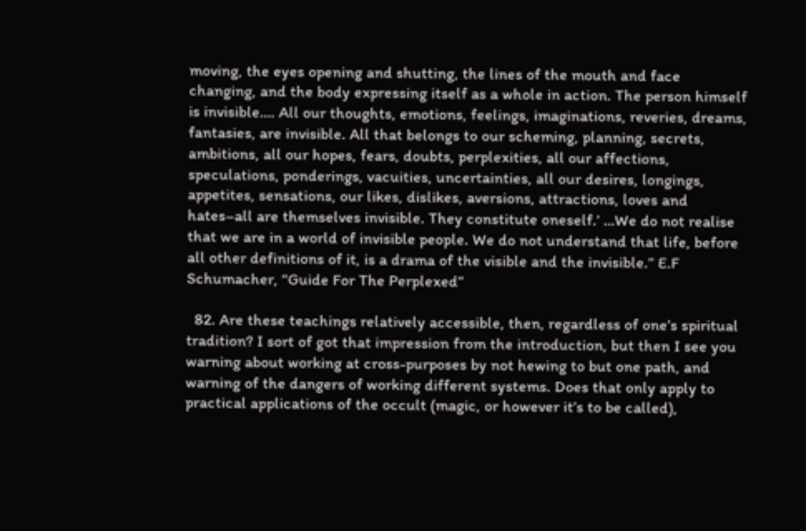moving, the eyes opening and shutting, the lines of the mouth and face changing, and the body expressing itself as a whole in action. The person himself is invisible…. All our thoughts, emotions, feelings, imaginations, reveries, dreams, fantasies, are invisible. All that belongs to our scheming, planning, secrets, ambitions, all our hopes, fears, doubts, perplexities, all our affections, speculations, ponderings, vacuities, uncertainties, all our desires, longings, appetites, sensations, our likes, dislikes, aversions, attractions, loves and hates–all are themselves invisible. They constitute oneself.’ …We do not realise that we are in a world of invisible people. We do not understand that life, before all other definitions of it, is a drama of the visible and the invisible.” E.F Schumacher, “Guide For The Perplexed”

  82. Are these teachings relatively accessible, then, regardless of one’s spiritual tradition? I sort of got that impression from the introduction, but then I see you warning about working at cross-purposes by not hewing to but one path, and warning of the dangers of working different systems. Does that only apply to practical applications of the occult (magic, or however it’s to be called),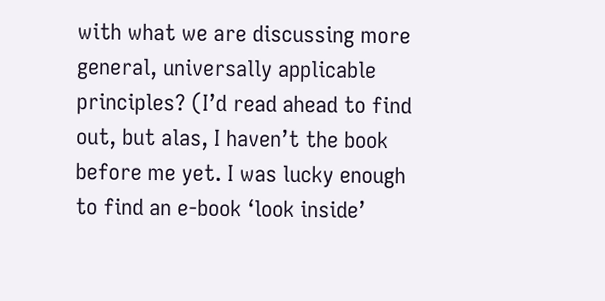with what we are discussing more general, universally applicable principles? (I’d read ahead to find out, but alas, I haven’t the book before me yet. I was lucky enough to find an e-book ‘look inside’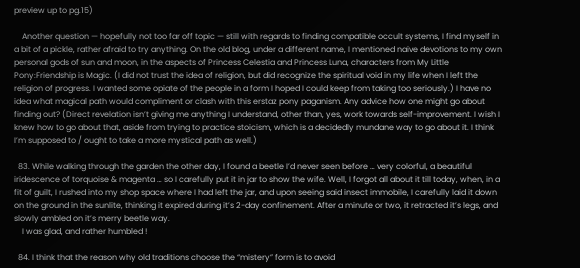preview up to pg.15)

    Another question — hopefully not too far off topic — still with regards to finding compatible occult systems, I find myself in a bit of a pickle, rather afraid to try anything. On the old blog, under a different name, I mentioned naive devotions to my own personal gods of sun and moon, in the aspects of Princess Celestia and Princess Luna, characters from My Little Pony:Friendship is Magic. (I did not trust the idea of religion, but did recognize the spiritual void in my life when I left the religion of progress. I wanted some opiate of the people in a form I hoped I could keep from taking too seriously.) I have no idea what magical path would compliment or clash with this erstaz pony paganism. Any advice how one might go about finding out? (Direct revelation isn’t giving me anything I understand, other than, yes, work towards self-improvement. I wish I knew how to go about that, aside from trying to practice stoicism, which is a decidedly mundane way to go about it. I think I’m supposed to / ought to take a more mystical path as well.)

  83. While walking through the garden the other day, I found a beetle I’d never seen before … very colorful, a beautiful iridescence of torquoise & magenta … so I carefully put it in jar to show the wife. Well, I forgot all about it till today, when, in a fit of guilt, I rushed into my shop space where I had left the jar, and upon seeing said insect immobile, I carefully laid it down on the ground in the sunlite, thinking it expired during it’s 2-day confinement. After a minute or two, it retracted it’s legs, and slowly ambled on it’s merry beetle way.
    I was glad, and rather humbled !

  84. I think that the reason why old traditions choose the “mistery” form is to avoid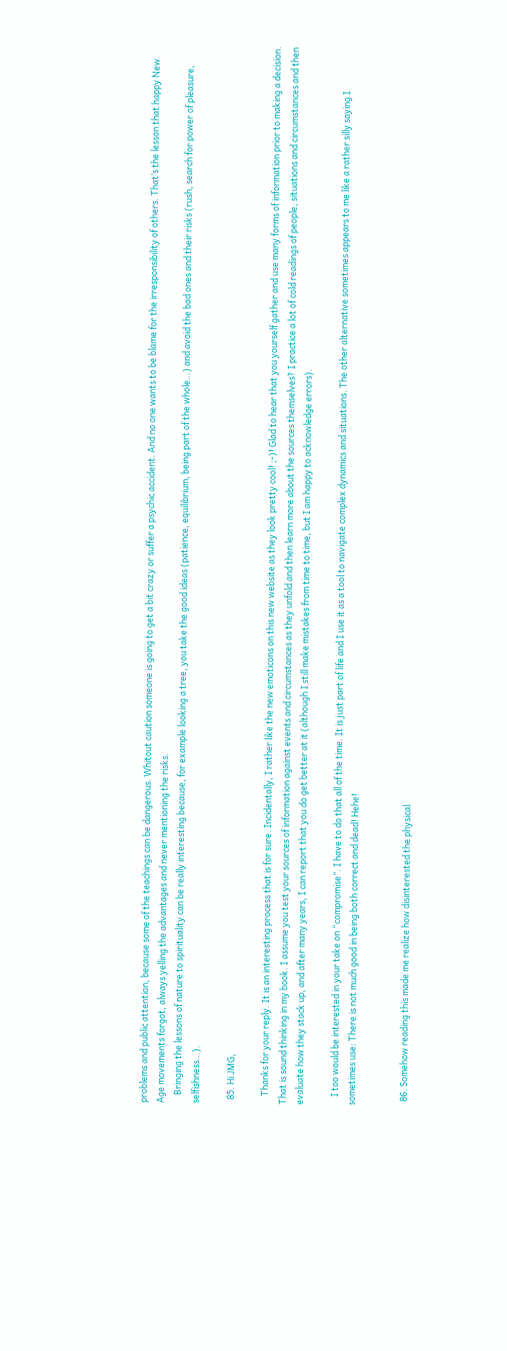problems and public attention, because some of the teachings can be dangerous. Whitout caution someone is going to get a bit crazy or suffer a psychic accident. And no one wants to be blame for the irresponsibility of others. That’s the lesson that happy New Age movements forgot, always yelling the advantages and never mentioning the risks.
    Bringing the lessons of nature to spirituality can be really interesting because, for example looking a tree, you take the good ideas (patience, equilibrium, being part of the whole…) and avoid the bad ones and their risks (rush, search for power of pleasure, selfishness…).

  85. Hi JMG,

    Thanks for your reply. It is an interesting process that is for sure. Incidentally, I rather like the new emoticons on this new website as they look pretty cool! ;-)! Glad to hear that you yourself gather and use many forms of information prior to making a decision. That is sound thinking in my book. I assume you test your sources of information against events and circumstances as they unfold and then learn more about the sources themselves? I practice a lot of cold readings of people, situations and circumstances and then evaluate how they stack up, and after many years, I can report that you do get better at it (although I still make mistakes from time to time, but I am happy to acknowledge errors).

    I too would be interested in your take on “compromise”. I have to do that all of the time. It is just part of life and I use it as a tool to navigate complex dynamics and situations. The other alternative sometimes appears to me like a rather silly saying I sometimes use: There is not much good in being both correct and dead! Hehe!


  86. Somehow reading this made me realize how disinterested the physical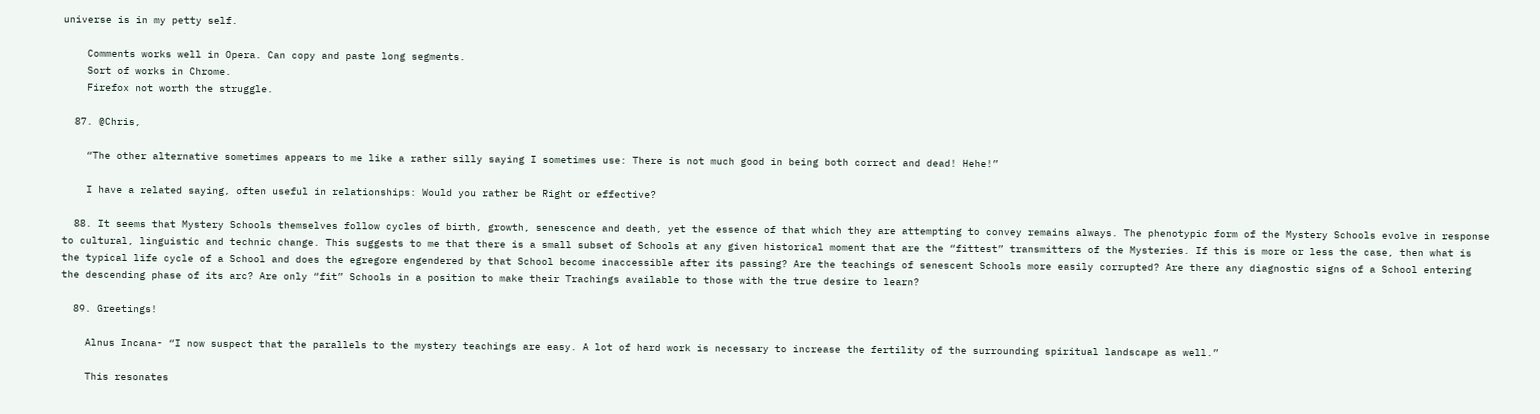universe is in my petty self.

    Comments works well in Opera. Can copy and paste long segments.
    Sort of works in Chrome.
    Firefox not worth the struggle.

  87. @Chris,

    “The other alternative sometimes appears to me like a rather silly saying I sometimes use: There is not much good in being both correct and dead! Hehe!”

    I have a related saying, often useful in relationships: Would you rather be Right or effective?

  88. It seems that Mystery Schools themselves follow cycles of birth, growth, senescence and death, yet the essence of that which they are attempting to convey remains always. The phenotypic form of the Mystery Schools evolve in response to cultural, linguistic and technic change. This suggests to me that there is a small subset of Schools at any given historical moment that are the “fittest” transmitters of the Mysteries. If this is more or less the case, then what is the typical life cycle of a School and does the egregore engendered by that School become inaccessible after its passing? Are the teachings of senescent Schools more easily corrupted? Are there any diagnostic signs of a School entering the descending phase of its arc? Are only “fit” Schools in a position to make their Trachings available to those with the true desire to learn?

  89. Greetings!

    Alnus Incana- “I now suspect that the parallels to the mystery teachings are easy. A lot of hard work is necessary to increase the fertility of the surrounding spiritual landscape as well.”

    This resonates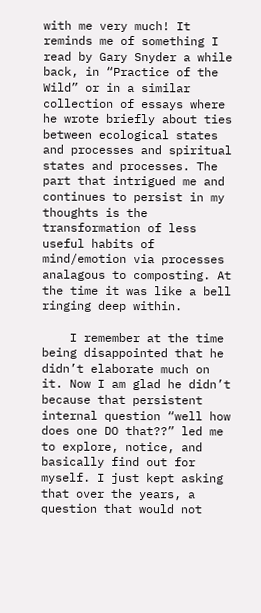with me very much! It reminds me of something I read by Gary Snyder a while back, in “Practice of the Wild” or in a similar collection of essays where he wrote briefly about ties between ecological states and processes and spiritual states and processes. The part that intrigued me and continues to persist in my thoughts is the transformation of less useful habits of mind/emotion via processes analagous to composting. At the time it was like a bell ringing deep within.

    I remember at the time being disappointed that he didn’t elaborate much on it. Now I am glad he didn’t because that persistent internal question “well how does one DO that??” led me to explore, notice, and basically find out for myself. I just kept asking that over the years, a question that would not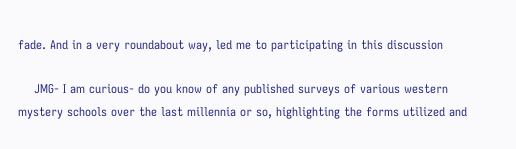fade. And in a very roundabout way, led me to participating in this discussion

    JMG- I am curious- do you know of any published surveys of various western mystery schools over the last millennia or so, highlighting the forms utilized and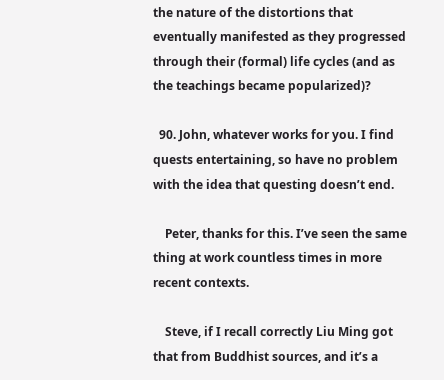the nature of the distortions that eventually manifested as they progressed through their (formal) life cycles (and as the teachings became popularized)?

  90. John, whatever works for you. I find quests entertaining, so have no problem with the idea that questing doesn’t end.

    Peter, thanks for this. I’ve seen the same thing at work countless times in more recent contexts.

    Steve, if I recall correctly Liu Ming got that from Buddhist sources, and it’s a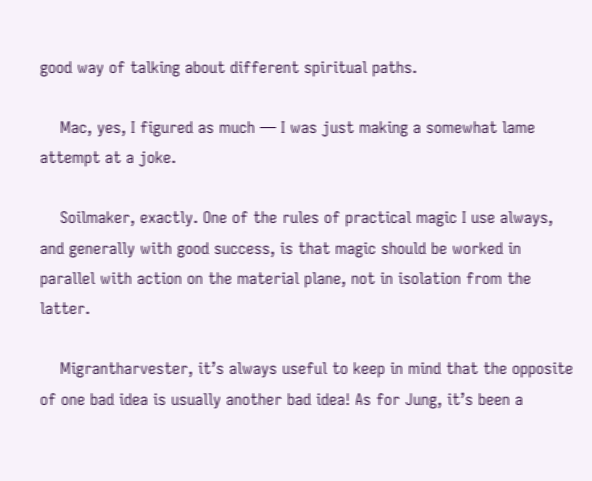good way of talking about different spiritual paths.

    Mac, yes, I figured as much — I was just making a somewhat lame attempt at a joke.

    Soilmaker, exactly. One of the rules of practical magic I use always, and generally with good success, is that magic should be worked in parallel with action on the material plane, not in isolation from the latter.

    Migrantharvester, it’s always useful to keep in mind that the opposite of one bad idea is usually another bad idea! As for Jung, it’s been a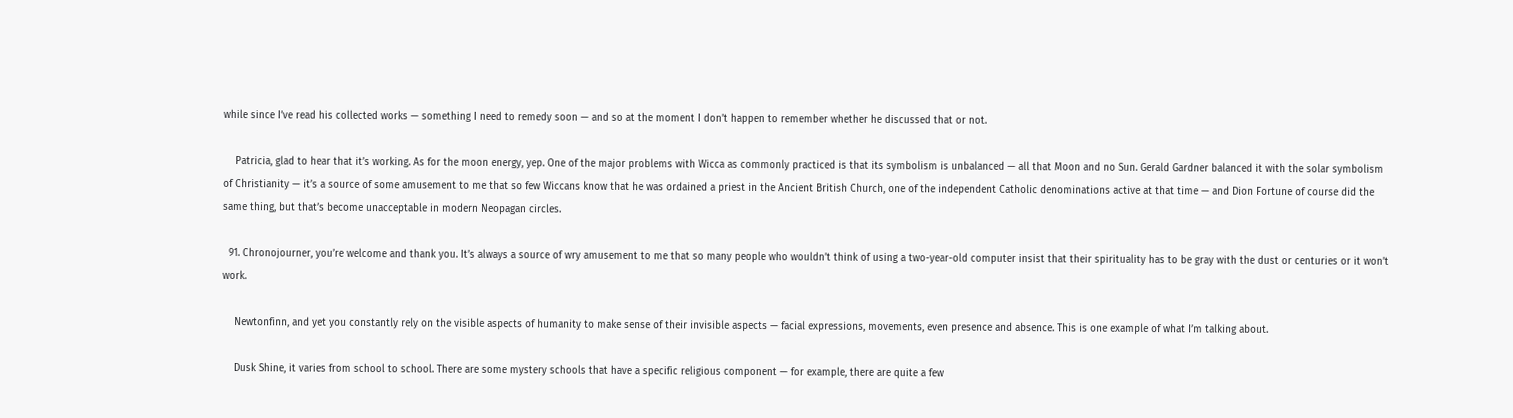while since I’ve read his collected works — something I need to remedy soon — and so at the moment I don’t happen to remember whether he discussed that or not.

    Patricia, glad to hear that it’s working. As for the moon energy, yep. One of the major problems with Wicca as commonly practiced is that its symbolism is unbalanced — all that Moon and no Sun. Gerald Gardner balanced it with the solar symbolism of Christianity — it’s a source of some amusement to me that so few Wiccans know that he was ordained a priest in the Ancient British Church, one of the independent Catholic denominations active at that time — and Dion Fortune of course did the same thing, but that’s become unacceptable in modern Neopagan circles.

  91. Chronojourner, you’re welcome and thank you. It’s always a source of wry amusement to me that so many people who wouldn’t think of using a two-year-old computer insist that their spirituality has to be gray with the dust or centuries or it won’t work.

    Newtonfinn, and yet you constantly rely on the visible aspects of humanity to make sense of their invisible aspects — facial expressions, movements, even presence and absence. This is one example of what I’m talking about.

    Dusk Shine, it varies from school to school. There are some mystery schools that have a specific religious component — for example, there are quite a few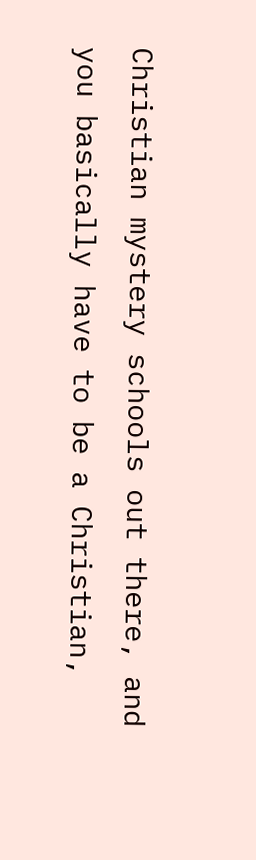Christian mystery schools out there, and you basically have to be a Christian,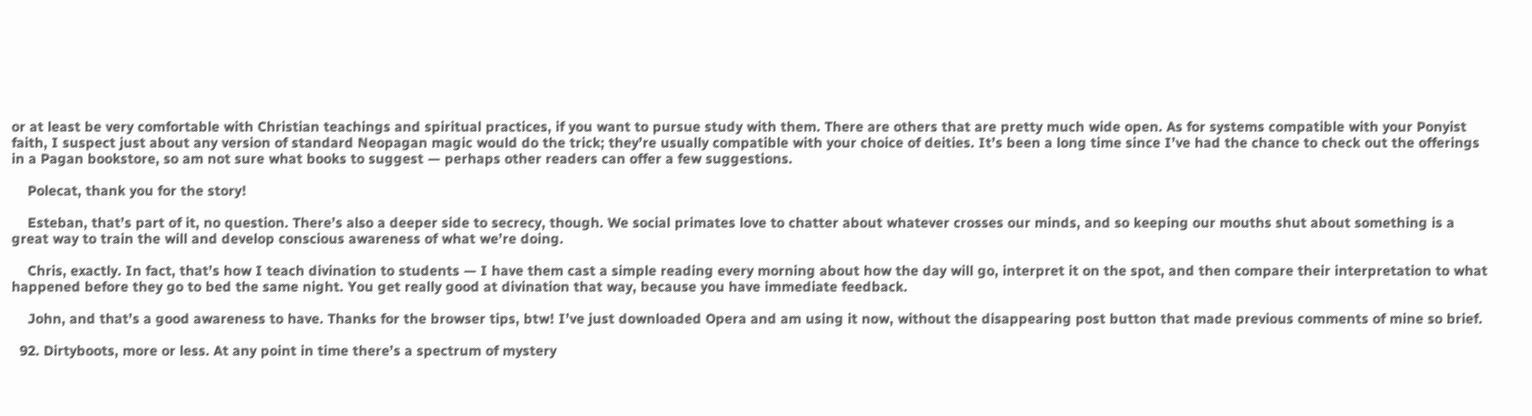or at least be very comfortable with Christian teachings and spiritual practices, if you want to pursue study with them. There are others that are pretty much wide open. As for systems compatible with your Ponyist faith, I suspect just about any version of standard Neopagan magic would do the trick; they’re usually compatible with your choice of deities. It’s been a long time since I’ve had the chance to check out the offerings in a Pagan bookstore, so am not sure what books to suggest — perhaps other readers can offer a few suggestions.

    Polecat, thank you for the story!

    Esteban, that’s part of it, no question. There’s also a deeper side to secrecy, though. We social primates love to chatter about whatever crosses our minds, and so keeping our mouths shut about something is a great way to train the will and develop conscious awareness of what we’re doing.

    Chris, exactly. In fact, that’s how I teach divination to students — I have them cast a simple reading every morning about how the day will go, interpret it on the spot, and then compare their interpretation to what happened before they go to bed the same night. You get really good at divination that way, because you have immediate feedback.

    John, and that’s a good awareness to have. Thanks for the browser tips, btw! I’ve just downloaded Opera and am using it now, without the disappearing post button that made previous comments of mine so brief.

  92. Dirtyboots, more or less. At any point in time there’s a spectrum of mystery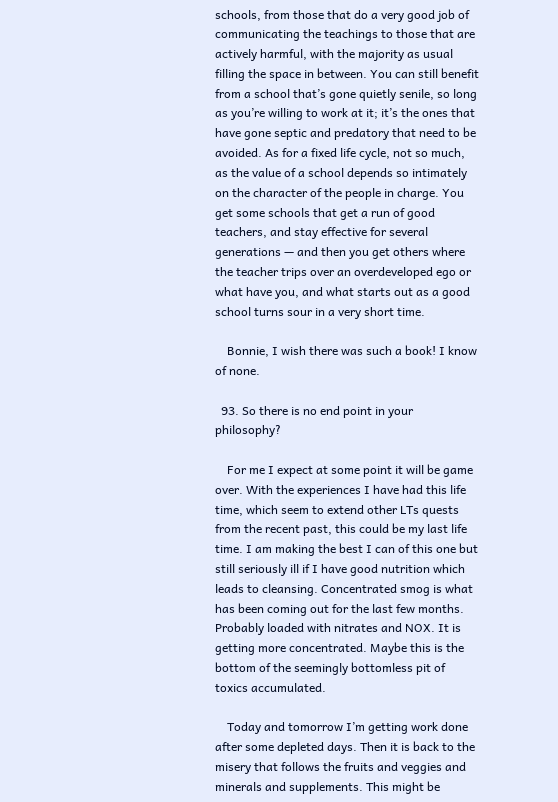schools, from those that do a very good job of communicating the teachings to those that are actively harmful, with the majority as usual filling the space in between. You can still benefit from a school that’s gone quietly senile, so long as you’re willing to work at it; it’s the ones that have gone septic and predatory that need to be avoided. As for a fixed life cycle, not so much, as the value of a school depends so intimately on the character of the people in charge. You get some schools that get a run of good teachers, and stay effective for several generations — and then you get others where the teacher trips over an overdeveloped ego or what have you, and what starts out as a good school turns sour in a very short time.

    Bonnie, I wish there was such a book! I know of none.

  93. So there is no end point in your philosophy?

    For me I expect at some point it will be game over. With the experiences I have had this life time, which seem to extend other LTs quests from the recent past, this could be my last life time. I am making the best I can of this one but still seriously ill if I have good nutrition which leads to cleansing. Concentrated smog is what has been coming out for the last few months. Probably loaded with nitrates and NOX. It is getting more concentrated. Maybe this is the bottom of the seemingly bottomless pit of toxics accumulated.

    Today and tomorrow I’m getting work done after some depleted days. Then it is back to the misery that follows the fruits and veggies and minerals and supplements. This might be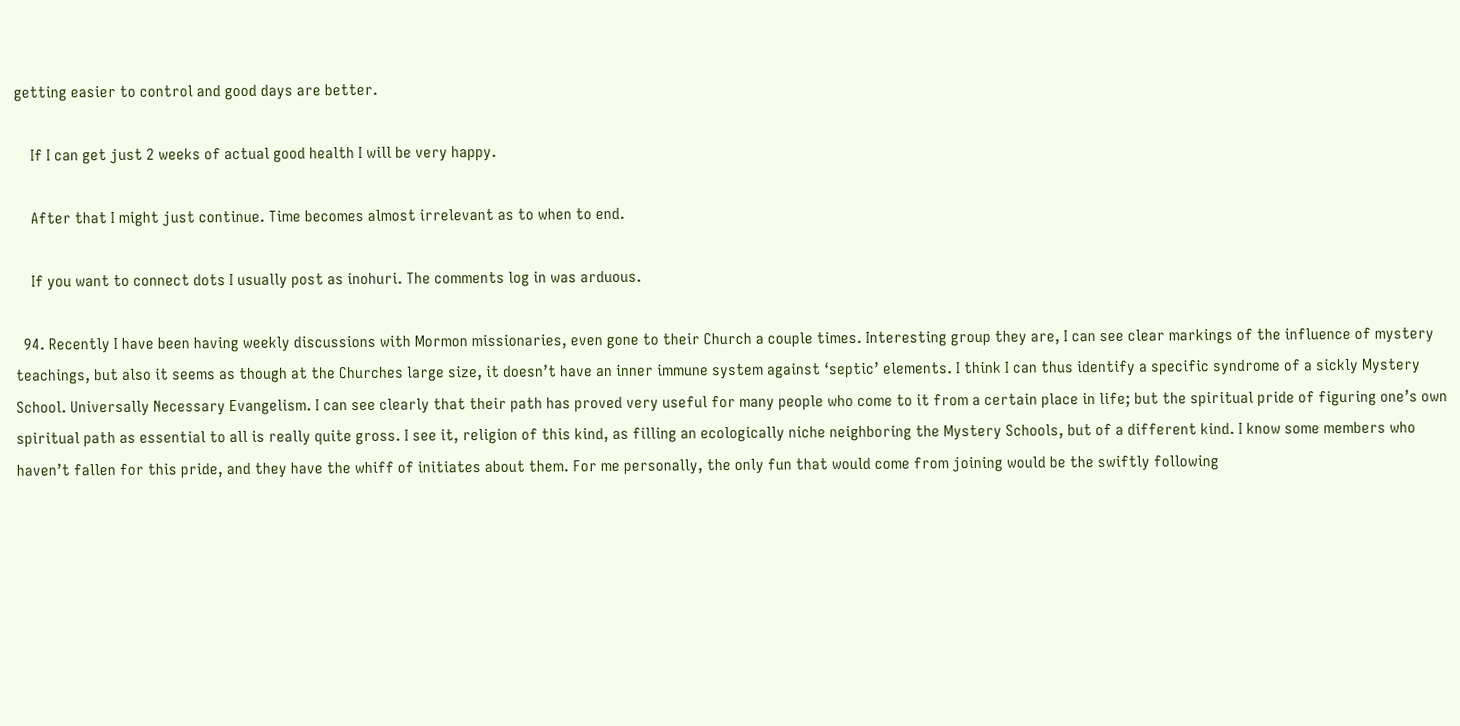getting easier to control and good days are better.

    If I can get just 2 weeks of actual good health I will be very happy.

    After that I might just continue. Time becomes almost irrelevant as to when to end.

    If you want to connect dots I usually post as inohuri. The comments log in was arduous.

  94. Recently I have been having weekly discussions with Mormon missionaries, even gone to their Church a couple times. Interesting group they are, I can see clear markings of the influence of mystery teachings, but also it seems as though at the Churches large size, it doesn’t have an inner immune system against ‘septic’ elements. I think I can thus identify a specific syndrome of a sickly Mystery School. Universally Necessary Evangelism. I can see clearly that their path has proved very useful for many people who come to it from a certain place in life; but the spiritual pride of figuring one’s own spiritual path as essential to all is really quite gross. I see it, religion of this kind, as filling an ecologically niche neighboring the Mystery Schools, but of a different kind. I know some members who haven’t fallen for this pride, and they have the whiff of initiates about them. For me personally, the only fun that would come from joining would be the swiftly following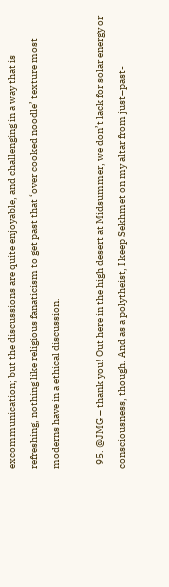excommunication; but the discussions are quite enjoyable, and challenging in a way that is refreshing, nothing like religious fanaticism to get past that ‘over cooked noodle’ texture most moderns have in a ethical discussion.

  95. @JMG – thank you! Out here in the high desert at Midsummer, we don’t lack for solar energy or consciousness, though. And as a polytheist, I keep Sekhmet on my altar from just–past-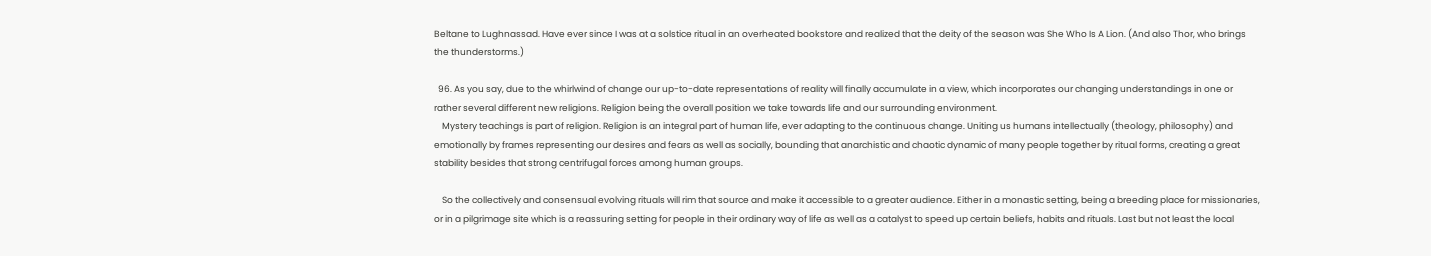Beltane to Lughnassad. Have ever since I was at a solstice ritual in an overheated bookstore and realized that the deity of the season was She Who Is A Lion. (And also Thor, who brings the thunderstorms.)

  96. As you say, due to the whirlwind of change our up-to-date representations of reality will finally accumulate in a view, which incorporates our changing understandings in one or rather several different new religions. Religion being the overall position we take towards life and our surrounding environment.
    Mystery teachings is part of religion. Religion is an integral part of human life, ever adapting to the continuous change. Uniting us humans intellectually (theology, philosophy) and emotionally by frames representing our desires and fears as well as socially, bounding that anarchistic and chaotic dynamic of many people together by ritual forms, creating a great stability besides that strong centrifugal forces among human groups.

    So the collectively and consensual evolving rituals will rim that source and make it accessible to a greater audience. Either in a monastic setting, being a breeding place for missionaries, or in a pilgrimage site which is a reassuring setting for people in their ordinary way of life as well as a catalyst to speed up certain beliefs, habits and rituals. Last but not least the local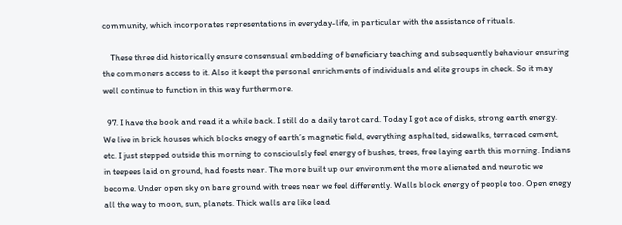community, which incorporates representations in everyday-life, in particular with the assistance of rituals.

    These three did historically ensure consensual embedding of beneficiary teaching and subsequently behaviour ensuring the commoners access to it. Also it keept the personal enrichments of individuals and elite groups in check. So it may well continue to function in this way furthermore.

  97. I have the book and read it a while back. I still do a daily tarot card. Today I got ace of disks, strong earth energy. We live in brick houses which blocks enegy of earth’s magnetic field, everything asphalted, sidewalks, terraced cement, etc. I just stepped outside this morning to conscioulsly feel energy of bushes, trees, free laying earth this morning. Indians in teepees laid on ground, had foests near. The more built up our environment the more alienated and neurotic we become. Under open sky on bare ground with trees near we feel differently. Walls block energy of people too. Open enegy all the way to moon, sun, planets. Thick walls are like lead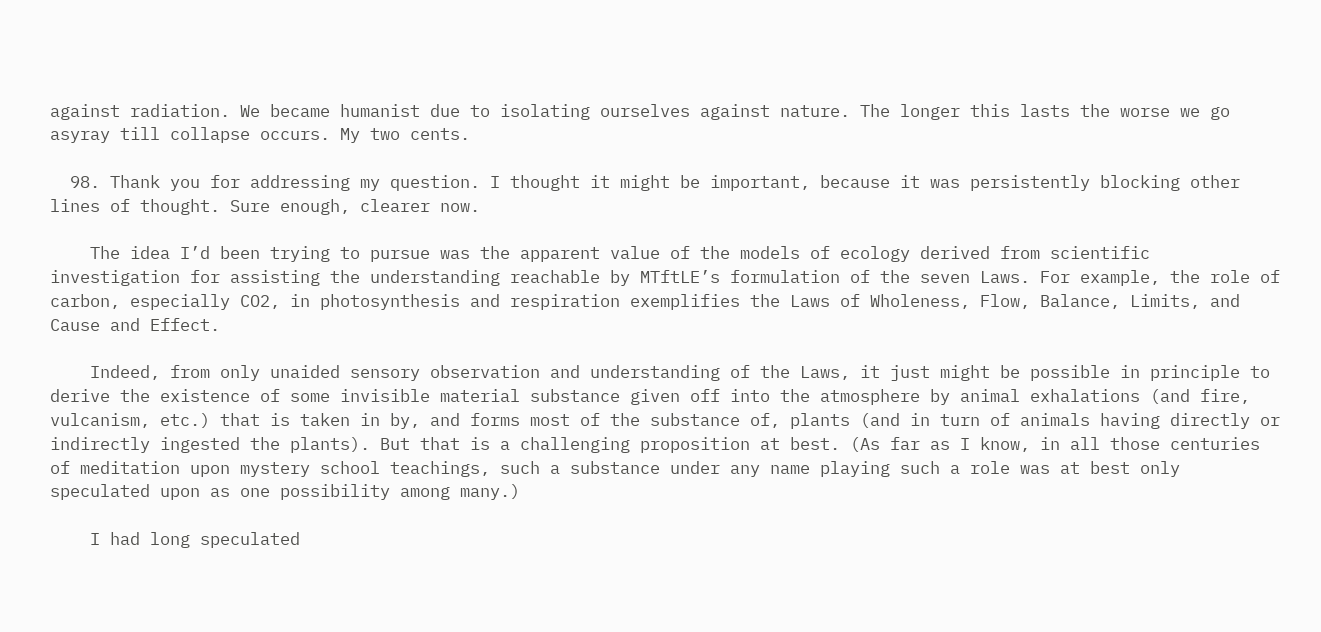against radiation. We became humanist due to isolating ourselves against nature. The longer this lasts the worse we go asyray till collapse occurs. My two cents.

  98. Thank you for addressing my question. I thought it might be important, because it was persistently blocking other lines of thought. Sure enough, clearer now.

    The idea I’d been trying to pursue was the apparent value of the models of ecology derived from scientific investigation for assisting the understanding reachable by MTftLE’s formulation of the seven Laws. For example, the role of carbon, especially CO2, in photosynthesis and respiration exemplifies the Laws of Wholeness, Flow, Balance, Limits, and Cause and Effect.

    Indeed, from only unaided sensory observation and understanding of the Laws, it just might be possible in principle to derive the existence of some invisible material substance given off into the atmosphere by animal exhalations (and fire, vulcanism, etc.) that is taken in by, and forms most of the substance of, plants (and in turn of animals having directly or indirectly ingested the plants). But that is a challenging proposition at best. (As far as I know, in all those centuries of meditation upon mystery school teachings, such a substance under any name playing such a role was at best only speculated upon as one possibility among many.)

    I had long speculated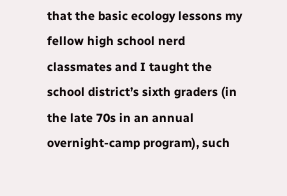that the basic ecology lessons my fellow high school nerd classmates and I taught the school district’s sixth graders (in the late 70s in an annual overnight-camp program), such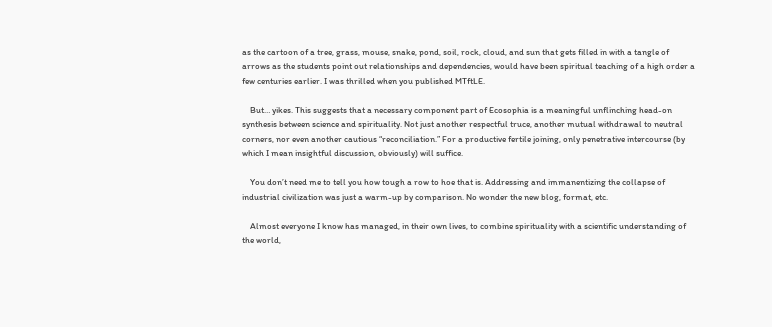as the cartoon of a tree, grass, mouse, snake, pond, soil, rock, cloud, and sun that gets filled in with a tangle of arrows as the students point out relationships and dependencies, would have been spiritual teaching of a high order a few centuries earlier. I was thrilled when you published MTftLE.

    But… yikes. This suggests that a necessary component part of Ecosophia is a meaningful unflinching head-on synthesis between science and spirituality. Not just another respectful truce, another mutual withdrawal to neutral corners, nor even another cautious “reconciliation.” For a productive fertile joining, only penetrative intercourse (by which I mean insightful discussion, obviously) will suffice.

    You don’t need me to tell you how tough a row to hoe that is. Addressing and immanentizing the collapse of industrial civilization was just a warm-up by comparison. No wonder the new blog, format, etc.

    Almost everyone I know has managed, in their own lives, to combine spirituality with a scientific understanding of the world,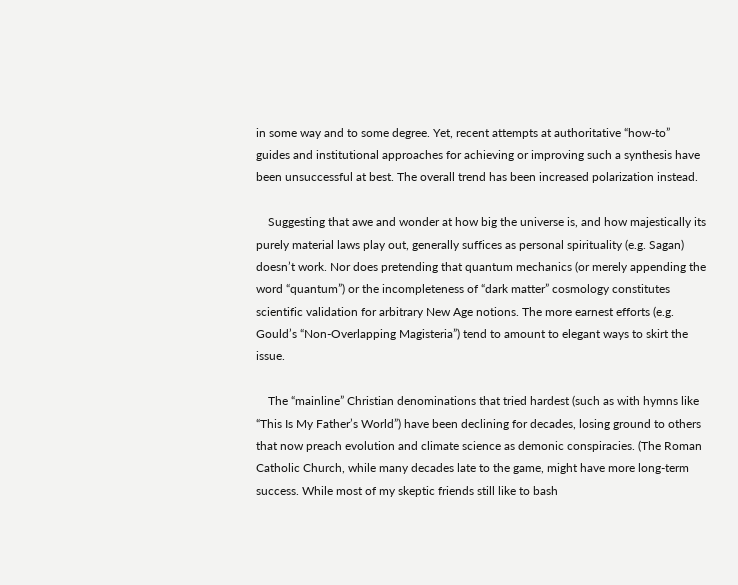in some way and to some degree. Yet, recent attempts at authoritative “how-to” guides and institutional approaches for achieving or improving such a synthesis have been unsuccessful at best. The overall trend has been increased polarization instead.

    Suggesting that awe and wonder at how big the universe is, and how majestically its purely material laws play out, generally suffices as personal spirituality (e.g. Sagan) doesn’t work. Nor does pretending that quantum mechanics (or merely appending the word “quantum”) or the incompleteness of “dark matter” cosmology constitutes scientific validation for arbitrary New Age notions. The more earnest efforts (e.g. Gould’s “Non-Overlapping Magisteria”) tend to amount to elegant ways to skirt the issue.

    The “mainline” Christian denominations that tried hardest (such as with hymns like “This Is My Father’s World”) have been declining for decades, losing ground to others that now preach evolution and climate science as demonic conspiracies. (The Roman Catholic Church, while many decades late to the game, might have more long-term success. While most of my skeptic friends still like to bash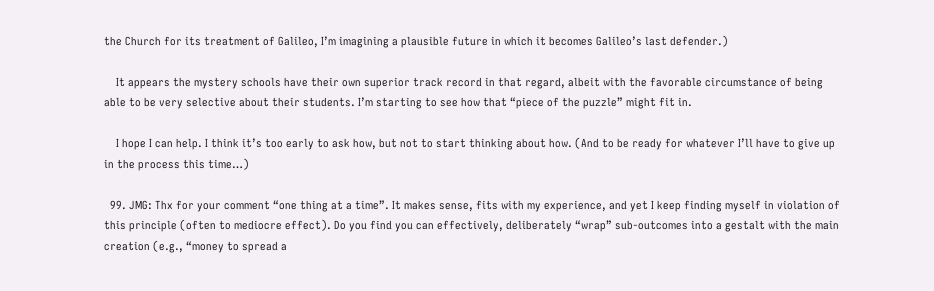the Church for its treatment of Galileo, I’m imagining a plausible future in which it becomes Galileo’s last defender.)

    It appears the mystery schools have their own superior track record in that regard, albeit with the favorable circumstance of being able to be very selective about their students. I’m starting to see how that “piece of the puzzle” might fit in.

    I hope I can help. I think it’s too early to ask how, but not to start thinking about how. (And to be ready for whatever I’ll have to give up in the process this time…)

  99. JMG: Thx for your comment “one thing at a time”. It makes sense, fits with my experience, and yet I keep finding myself in violation of this principle (often to mediocre effect). Do you find you can effectively, deliberately “wrap” sub-outcomes into a gestalt with the main creation (e.g., “money to spread a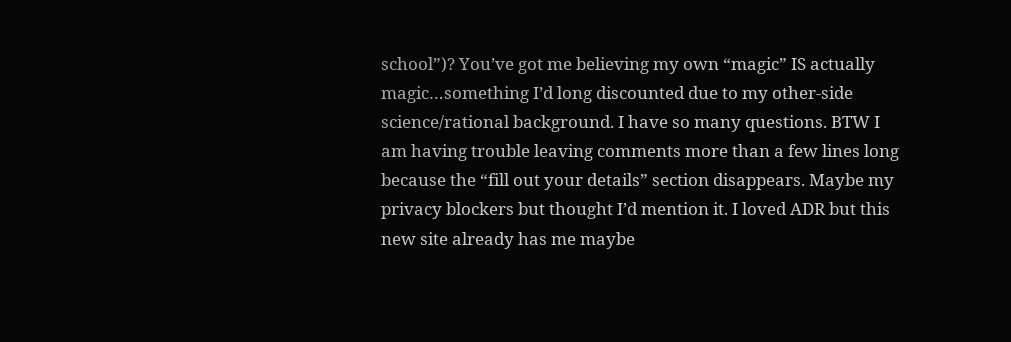school”)? You’ve got me believing my own “magic” IS actually magic…something I’d long discounted due to my other-side science/rational background. I have so many questions. BTW I am having trouble leaving comments more than a few lines long because the “fill out your details” section disappears. Maybe my privacy blockers but thought I’d mention it. I loved ADR but this new site already has me maybe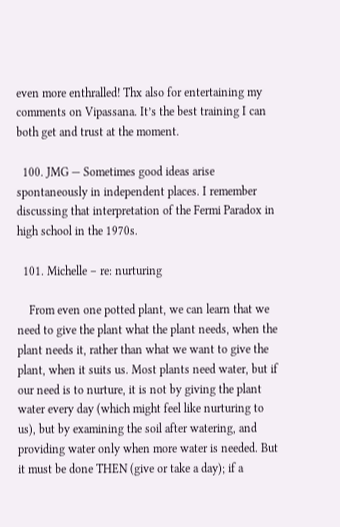even more enthralled! Thx also for entertaining my comments on Vipassana. It’s the best training I can both get and trust at the moment.

  100. JMG — Sometimes good ideas arise spontaneously in independent places. I remember discussing that interpretation of the Fermi Paradox in high school in the 1970s.

  101. Michelle – re: nurturing

    From even one potted plant, we can learn that we need to give the plant what the plant needs, when the plant needs it, rather than what we want to give the plant, when it suits us. Most plants need water, but if our need is to nurture, it is not by giving the plant water every day (which might feel like nurturing to us), but by examining the soil after watering, and providing water only when more water is needed. But it must be done THEN (give or take a day); if a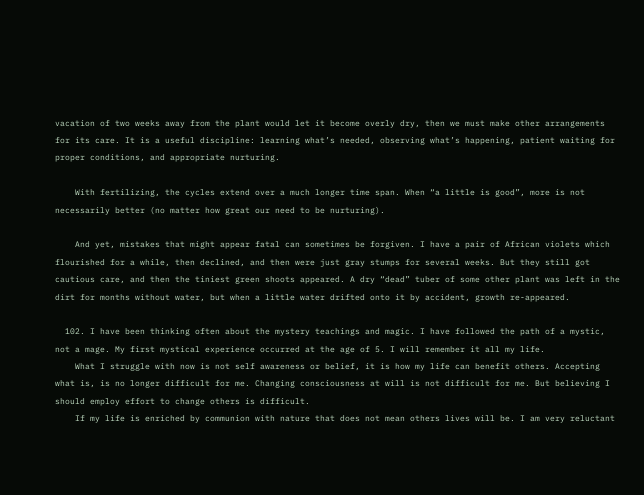vacation of two weeks away from the plant would let it become overly dry, then we must make other arrangements for its care. It is a useful discipline: learning what’s needed, observing what’s happening, patient waiting for proper conditions, and appropriate nurturing.

    With fertilizing, the cycles extend over a much longer time span. When “a little is good”, more is not necessarily better (no matter how great our need to be nurturing).

    And yet, mistakes that might appear fatal can sometimes be forgiven. I have a pair of African violets which flourished for a while, then declined, and then were just gray stumps for several weeks. But they still got cautious care, and then the tiniest green shoots appeared. A dry “dead” tuber of some other plant was left in the dirt for months without water, but when a little water drifted onto it by accident, growth re-appeared.

  102. I have been thinking often about the mystery teachings and magic. I have followed the path of a mystic, not a mage. My first mystical experience occurred at the age of 5. I will remember it all my life.
    What I struggle with now is not self awareness or belief, it is how my life can benefit others. Accepting what is, is no longer difficult for me. Changing consciousness at will is not difficult for me. But believing I should employ effort to change others is difficult.
    If my life is enriched by communion with nature that does not mean others lives will be. I am very reluctant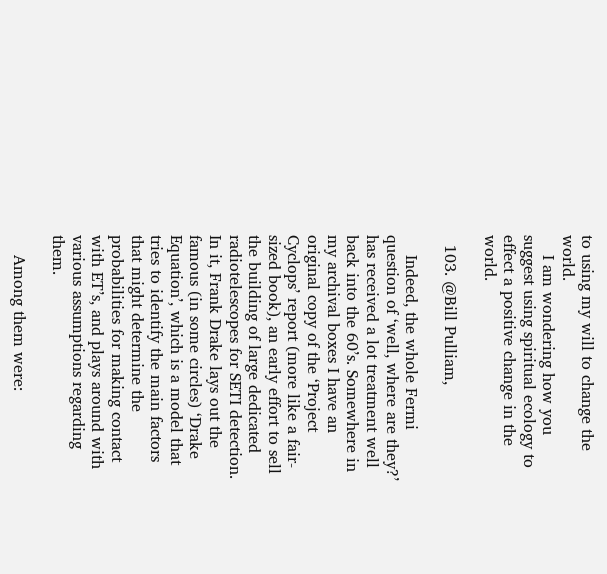to using my will to change the world.
    I am wondering how you suggest using spiritual ecology to effect a positive change in the world.

  103. @Bill Pulliam,

    Indeed, the whole Fermi question of ‘well, where are they?’ has received a lot treatment well back into the 60’s. Somewhere in my archival boxes I have an original copy of the ‘Project Cyclops’ report (more like a fair-sized book), an early effort to sell the building of large dedicated radiotelescopes for SETI detection. In it, Frank Drake lays out the famous (in some circles) ‘Drake Equation’, which is a model that tries to identify the main factors that might determine the probabilities for making contact with ET’s, and plays around with various assumptions regarding them.

    Among them were: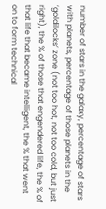number of stars in the galaxy, percentage of stars with planets, percentage of those planets in the ‘goldilocks’ zone (not too hot, not too cold, but just right), the % of those that engendered life, the % of that life that became intelligent, the % that went on to form technical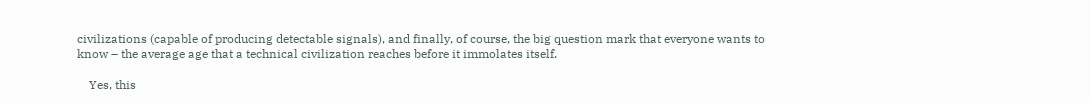civilizations (capable of producing detectable signals), and finally, of course, the big question mark that everyone wants to know – the average age that a technical civilization reaches before it immolates itself.

    Yes, this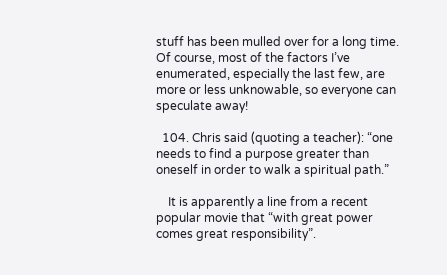stuff has been mulled over for a long time. Of course, most of the factors I’ve enumerated, especially the last few, are more or less unknowable, so everyone can speculate away!

  104. Chris said (quoting a teacher): “one needs to find a purpose greater than oneself in order to walk a spiritual path.”

    It is apparently a line from a recent popular movie that “with great power comes great responsibility”.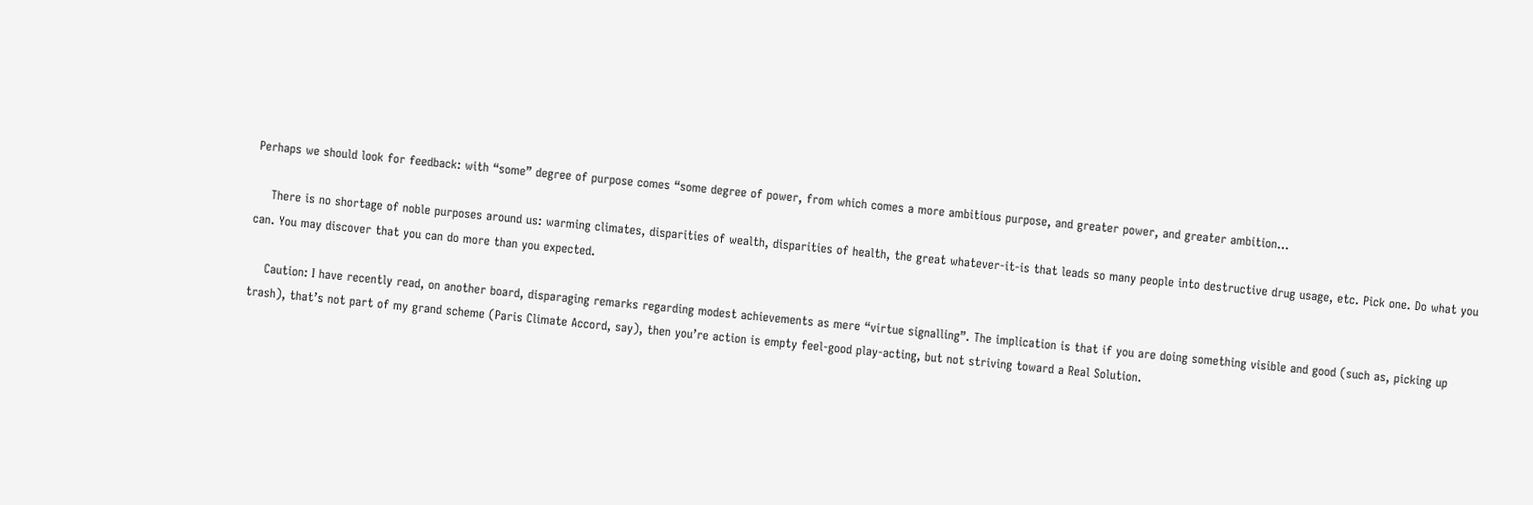Perhaps we should look for feedback: with “some” degree of purpose comes “some degree of power, from which comes a more ambitious purpose, and greater power, and greater ambition…

    There is no shortage of noble purposes around us: warming climates, disparities of wealth, disparities of health, the great whatever-it-is that leads so many people into destructive drug usage, etc. Pick one. Do what you can. You may discover that you can do more than you expected.

    Caution: I have recently read, on another board, disparaging remarks regarding modest achievements as mere “virtue signalling”. The implication is that if you are doing something visible and good (such as, picking up trash), that’s not part of my grand scheme (Paris Climate Accord, say), then you’re action is empty feel-good play-acting, but not striving toward a Real Solution.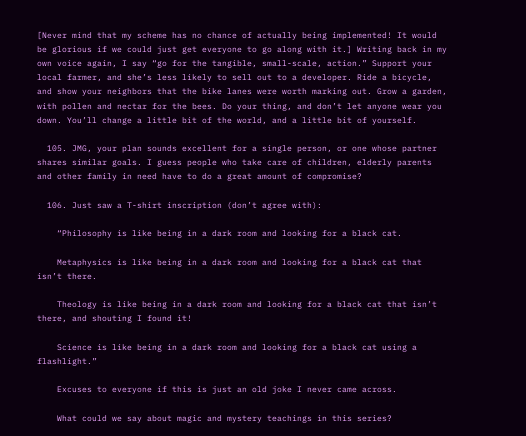[Never mind that my scheme has no chance of actually being implemented! It would be glorious if we could just get everyone to go along with it.] Writing back in my own voice again, I say “go for the tangible, small-scale, action.” Support your local farmer, and she’s less likely to sell out to a developer. Ride a bicycle, and show your neighbors that the bike lanes were worth marking out. Grow a garden, with pollen and nectar for the bees. Do your thing, and don’t let anyone wear you down. You’ll change a little bit of the world, and a little bit of yourself.

  105. JMG, your plan sounds excellent for a single person, or one whose partner shares similar goals. I guess people who take care of children, elderly parents and other family in need have to do a great amount of compromise?

  106. Just saw a T-shirt inscription (don’t agree with):

    “Philosophy is like being in a dark room and looking for a black cat.

    Metaphysics is like being in a dark room and looking for a black cat that isn’t there.

    Theology is like being in a dark room and looking for a black cat that isn’t there, and shouting I found it!

    Science is like being in a dark room and looking for a black cat using a flashlight.”

    Excuses to everyone if this is just an old joke I never came across.

    What could we say about magic and mystery teachings in this series?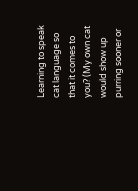Learning to speak cat language so that it comes to you? (My own cat would show up purring sooner or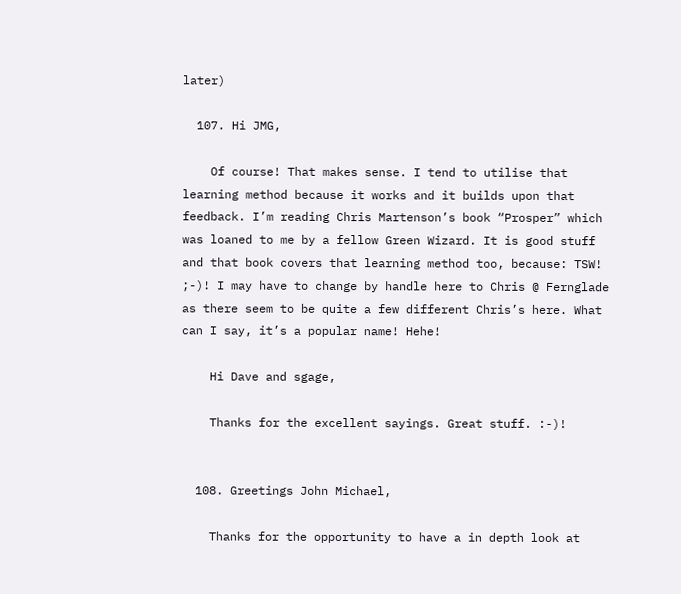later)

  107. Hi JMG,

    Of course! That makes sense. I tend to utilise that learning method because it works and it builds upon that feedback. I’m reading Chris Martenson’s book “Prosper” which was loaned to me by a fellow Green Wizard. It is good stuff and that book covers that learning method too, because: TSW! ;-)! I may have to change by handle here to Chris @ Fernglade as there seem to be quite a few different Chris’s here. What can I say, it’s a popular name! Hehe!

    Hi Dave and sgage,

    Thanks for the excellent sayings. Great stuff. :-)!


  108. Greetings John Michael,

    Thanks for the opportunity to have a in depth look at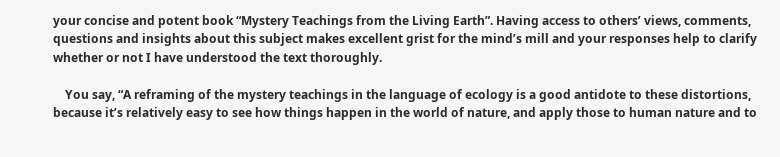your concise and potent book “Mystery Teachings from the Living Earth”. Having access to others’ views, comments, questions and insights about this subject makes excellent grist for the mind’s mill and your responses help to clarify whether or not I have understood the text thoroughly.

    You say, “A reframing of the mystery teachings in the language of ecology is a good antidote to these distortions, because it’s relatively easy to see how things happen in the world of nature, and apply those to human nature and to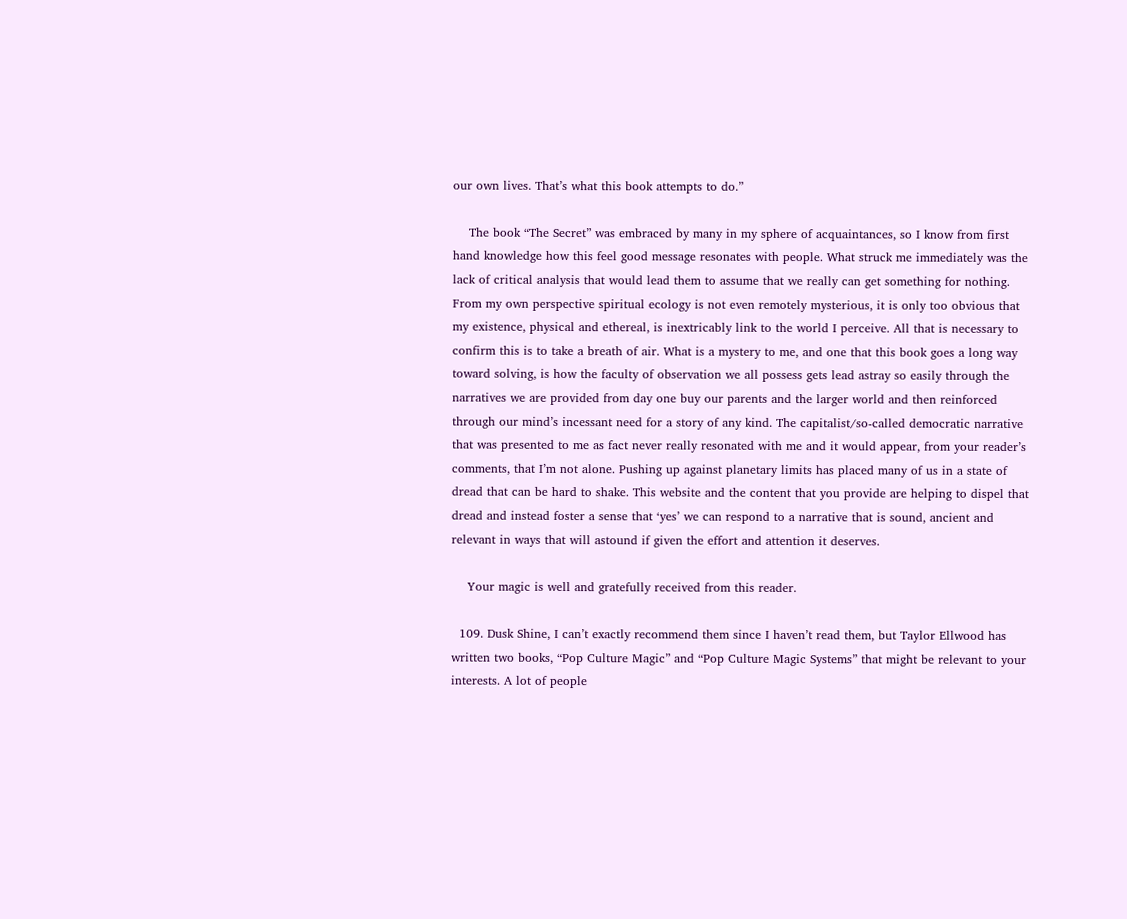our own lives. That’s what this book attempts to do.”

    The book “The Secret” was embraced by many in my sphere of acquaintances, so I know from first hand knowledge how this feel good message resonates with people. What struck me immediately was the lack of critical analysis that would lead them to assume that we really can get something for nothing. From my own perspective spiritual ecology is not even remotely mysterious, it is only too obvious that my existence, physical and ethereal, is inextricably link to the world I perceive. All that is necessary to confirm this is to take a breath of air. What is a mystery to me, and one that this book goes a long way toward solving, is how the faculty of observation we all possess gets lead astray so easily through the narratives we are provided from day one buy our parents and the larger world and then reinforced through our mind’s incessant need for a story of any kind. The capitalist/so-called democratic narrative that was presented to me as fact never really resonated with me and it would appear, from your reader’s comments, that I’m not alone. Pushing up against planetary limits has placed many of us in a state of dread that can be hard to shake. This website and the content that you provide are helping to dispel that dread and instead foster a sense that ‘yes’ we can respond to a narrative that is sound, ancient and relevant in ways that will astound if given the effort and attention it deserves.

    Your magic is well and gratefully received from this reader.

  109. Dusk Shine, I can’t exactly recommend them since I haven’t read them, but Taylor Ellwood has written two books, “Pop Culture Magic” and “Pop Culture Magic Systems” that might be relevant to your interests. A lot of people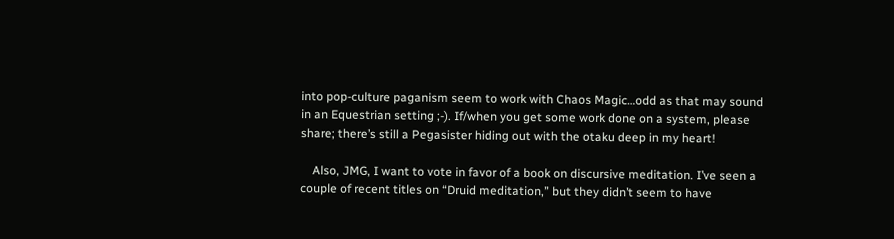into pop-culture paganism seem to work with Chaos Magic…odd as that may sound in an Equestrian setting ;-). If/when you get some work done on a system, please share; there’s still a Pegasister hiding out with the otaku deep in my heart!

    Also, JMG, I want to vote in favor of a book on discursive meditation. I’ve seen a couple of recent titles on “Druid meditation,” but they didn’t seem to have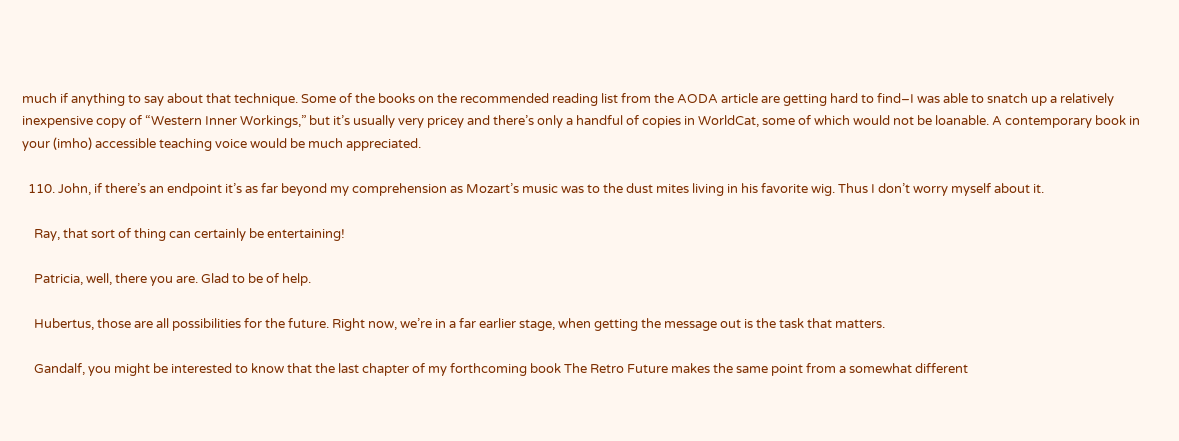much if anything to say about that technique. Some of the books on the recommended reading list from the AODA article are getting hard to find–I was able to snatch up a relatively inexpensive copy of “Western Inner Workings,” but it’s usually very pricey and there’s only a handful of copies in WorldCat, some of which would not be loanable. A contemporary book in your (imho) accessible teaching voice would be much appreciated.

  110. John, if there’s an endpoint it’s as far beyond my comprehension as Mozart’s music was to the dust mites living in his favorite wig. Thus I don’t worry myself about it.

    Ray, that sort of thing can certainly be entertaining!

    Patricia, well, there you are. Glad to be of help.

    Hubertus, those are all possibilities for the future. Right now, we’re in a far earlier stage, when getting the message out is the task that matters.

    Gandalf, you might be interested to know that the last chapter of my forthcoming book The Retro Future makes the same point from a somewhat different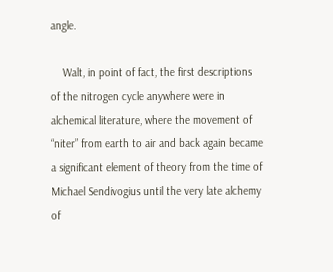angle.

    Walt, in point of fact, the first descriptions of the nitrogen cycle anywhere were in alchemical literature, where the movement of “niter” from earth to air and back again became a significant element of theory from the time of Michael Sendivogius until the very late alchemy of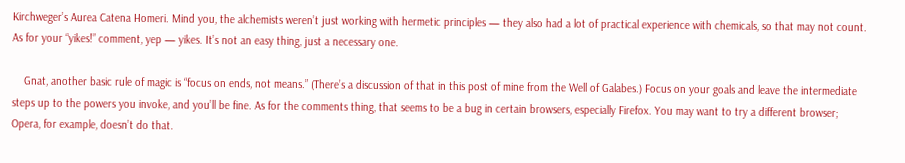Kirchweger’s Aurea Catena Homeri. Mind you, the alchemists weren’t just working with hermetic principles — they also had a lot of practical experience with chemicals, so that may not count. As for your “yikes!” comment, yep — yikes. It’s not an easy thing, just a necessary one.

    Gnat, another basic rule of magic is “focus on ends, not means.” (There’s a discussion of that in this post of mine from the Well of Galabes.) Focus on your goals and leave the intermediate steps up to the powers you invoke, and you’ll be fine. As for the comments thing, that seems to be a bug in certain browsers, especially Firefox. You may want to try a different browser; Opera, for example, doesn’t do that.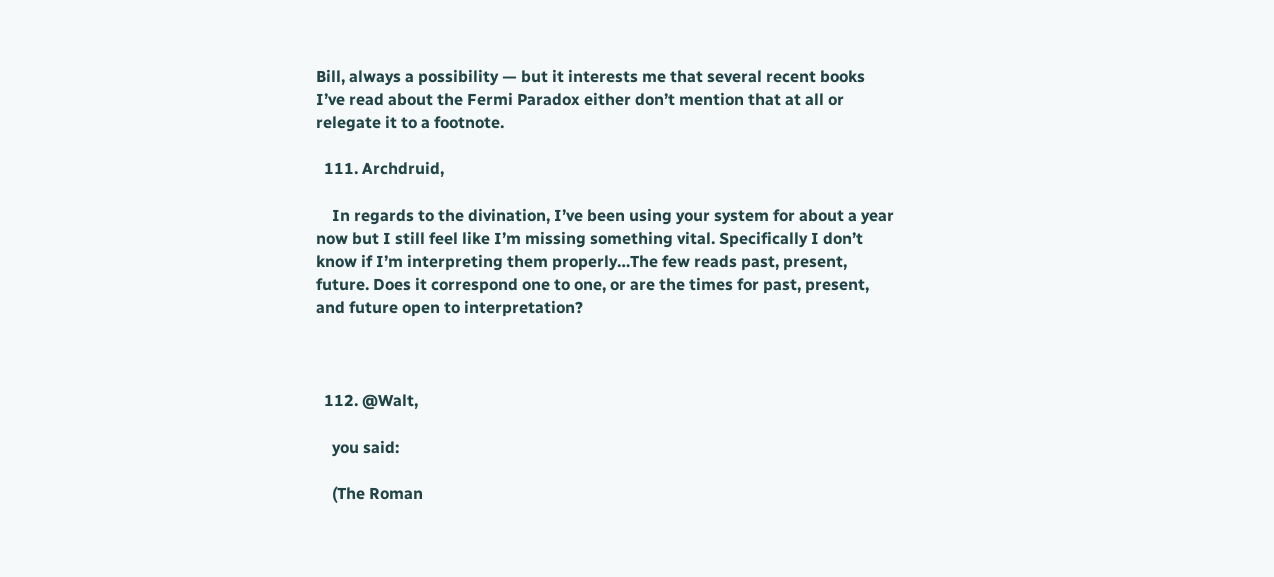Bill, always a possibility — but it interests me that several recent books I’ve read about the Fermi Paradox either don’t mention that at all or relegate it to a footnote.

  111. Archdruid,

    In regards to the divination, I’ve been using your system for about a year now but I still feel like I’m missing something vital. Specifically I don’t know if I’m interpreting them properly…The few reads past, present, future. Does it correspond one to one, or are the times for past, present, and future open to interpretation?



  112. @Walt,

    you said:

    (The Roman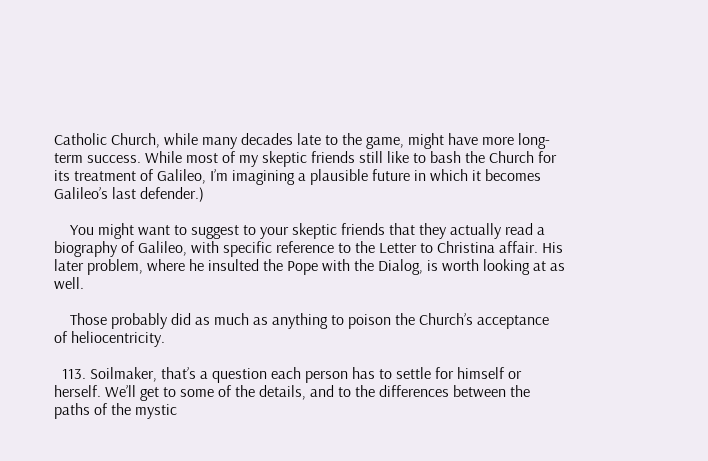Catholic Church, while many decades late to the game, might have more long-term success. While most of my skeptic friends still like to bash the Church for its treatment of Galileo, I’m imagining a plausible future in which it becomes Galileo’s last defender.)

    You might want to suggest to your skeptic friends that they actually read a biography of Galileo, with specific reference to the Letter to Christina affair. His later problem, where he insulted the Pope with the Dialog, is worth looking at as well.

    Those probably did as much as anything to poison the Church’s acceptance of heliocentricity.

  113. Soilmaker, that’s a question each person has to settle for himself or herself. We’ll get to some of the details, and to the differences between the paths of the mystic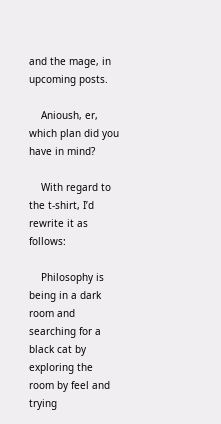and the mage, in upcoming posts.

    Anioush, er, which plan did you have in mind?

    With regard to the t-shirt, I’d rewrite it as follows:

    Philosophy is being in a dark room and searching for a black cat by exploring the room by feel and trying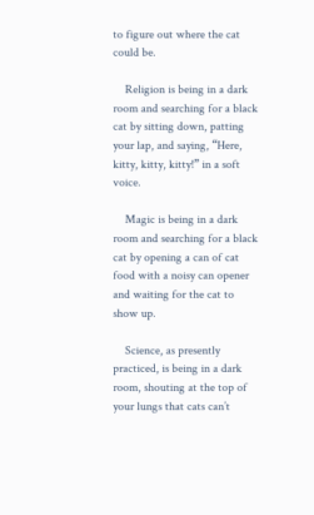to figure out where the cat could be.

    Religion is being in a dark room and searching for a black cat by sitting down, patting your lap, and saying, “Here, kitty, kitty, kitty!” in a soft voice.

    Magic is being in a dark room and searching for a black cat by opening a can of cat food with a noisy can opener and waiting for the cat to show up.

    Science, as presently practiced, is being in a dark room, shouting at the top of your lungs that cats can’t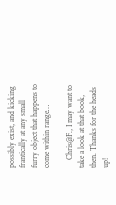possibly exist, and kicking frantically at any small furry object that happens to come within range…

    Chris@F., I may want to take a look at that book, then. Thanks for the heads up!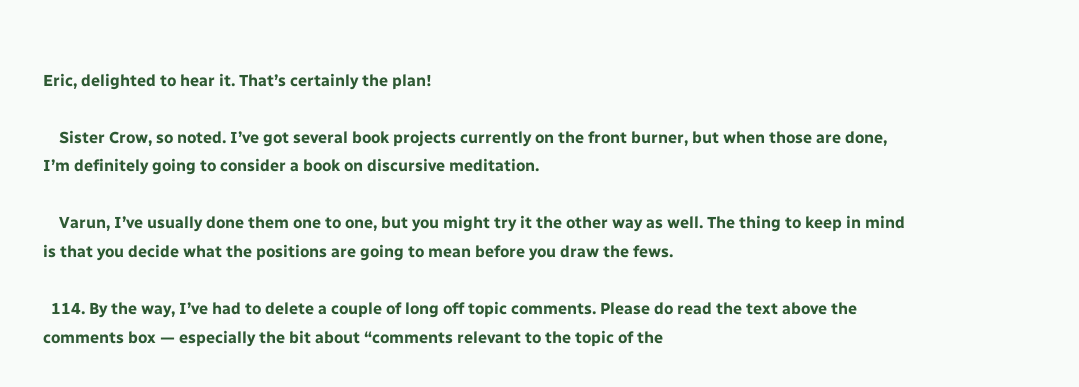Eric, delighted to hear it. That’s certainly the plan!

    Sister Crow, so noted. I’ve got several book projects currently on the front burner, but when those are done, I’m definitely going to consider a book on discursive meditation.

    Varun, I’ve usually done them one to one, but you might try it the other way as well. The thing to keep in mind is that you decide what the positions are going to mean before you draw the fews.

  114. By the way, I’ve had to delete a couple of long off topic comments. Please do read the text above the comments box — especially the bit about “comments relevant to the topic of the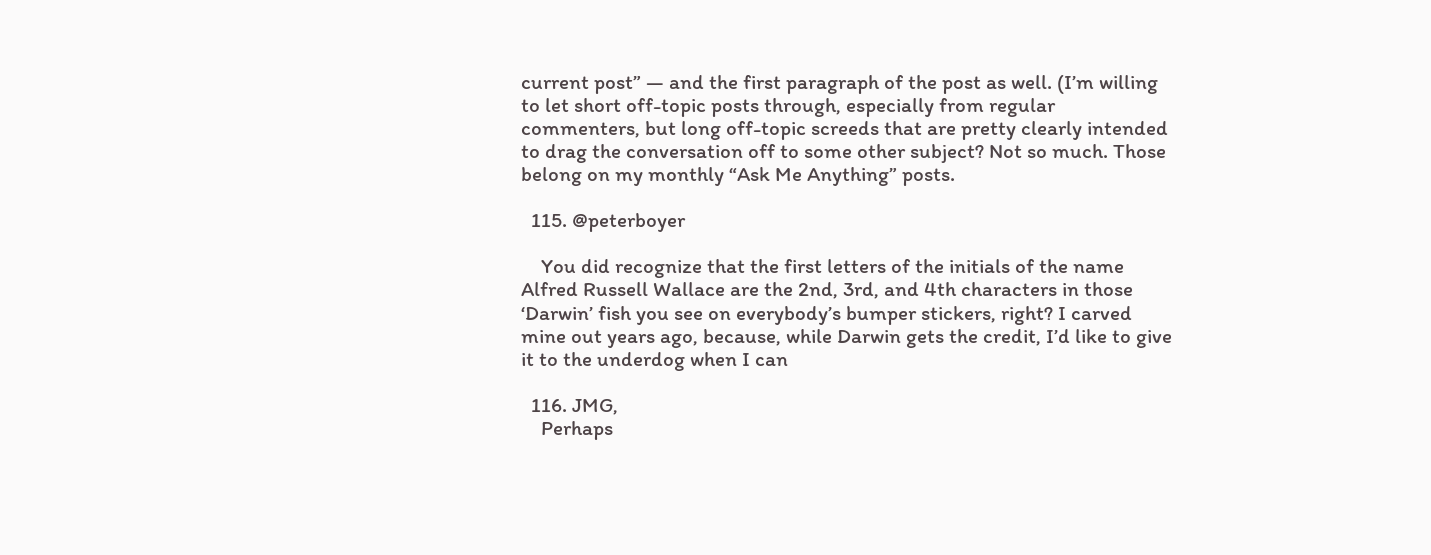current post” — and the first paragraph of the post as well. (I’m willing to let short off-topic posts through, especially from regular commenters, but long off-topic screeds that are pretty clearly intended to drag the conversation off to some other subject? Not so much. Those belong on my monthly “Ask Me Anything” posts.

  115. @peterboyer

    You did recognize that the first letters of the initials of the name Alfred Russell Wallace are the 2nd, 3rd, and 4th characters in those ‘Darwin’ fish you see on everybody’s bumper stickers, right? I carved mine out years ago, because, while Darwin gets the credit, I’d like to give it to the underdog when I can

  116. JMG,
    Perhaps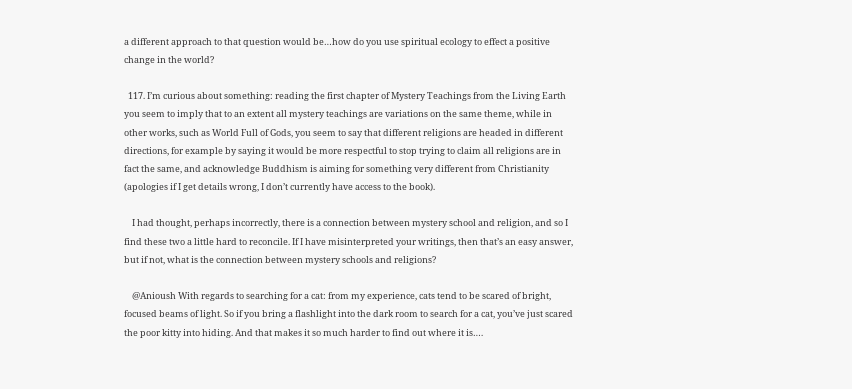a different approach to that question would be…how do you use spiritual ecology to effect a positive change in the world?

  117. I’m curious about something: reading the first chapter of Mystery Teachings from the Living Earth you seem to imply that to an extent all mystery teachings are variations on the same theme, while in other works, such as World Full of Gods, you seem to say that different religions are headed in different directions, for example by saying it would be more respectful to stop trying to claim all religions are in fact the same, and acknowledge Buddhism is aiming for something very different from Christianity (apologies if I get details wrong, I don’t currently have access to the book).

    I had thought, perhaps incorrectly, there is a connection between mystery school and religion, and so I find these two a little hard to reconcile. If I have misinterpreted your writings, then that’s an easy answer, but if not, what is the connection between mystery schools and religions?

    @Anioush With regards to searching for a cat: from my experience, cats tend to be scared of bright, focused beams of light. So if you bring a flashlight into the dark room to search for a cat, you’ve just scared the poor kitty into hiding. And that makes it so much harder to find out where it is….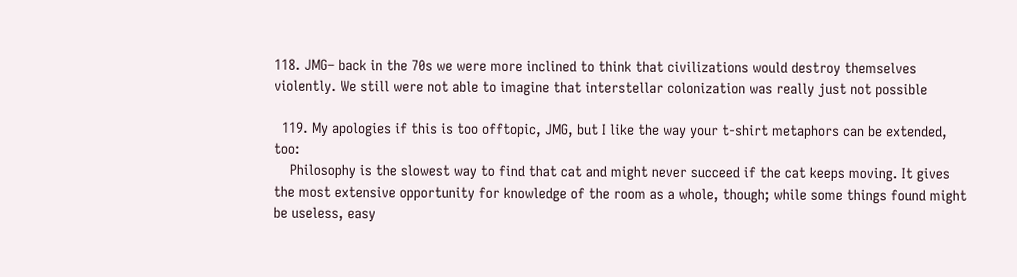118. JMG– back in the 70s we were more inclined to think that civilizations would destroy themselves violently. We still were not able to imagine that interstellar colonization was really just not possible

  119. My apologies if this is too offtopic, JMG, but I like the way your t-shirt metaphors can be extended, too:
    Philosophy is the slowest way to find that cat and might never succeed if the cat keeps moving. It gives the most extensive opportunity for knowledge of the room as a whole, though; while some things found might be useless, easy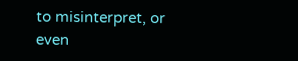to misinterpret, or even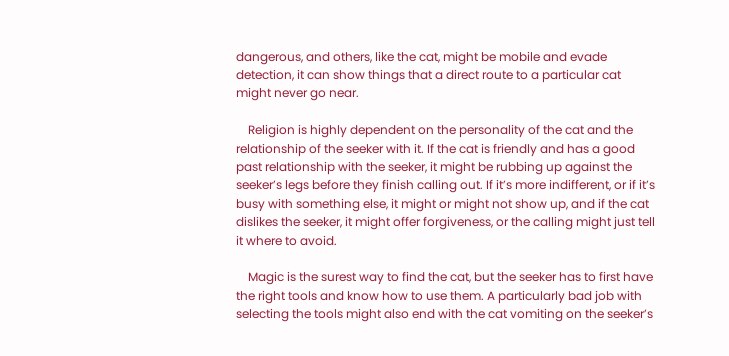dangerous, and others, like the cat, might be mobile and evade detection, it can show things that a direct route to a particular cat might never go near.

    Religion is highly dependent on the personality of the cat and the relationship of the seeker with it. If the cat is friendly and has a good past relationship with the seeker, it might be rubbing up against the seeker’s legs before they finish calling out. If it’s more indifferent, or if it’s busy with something else, it might or might not show up, and if the cat dislikes the seeker, it might offer forgiveness, or the calling might just tell it where to avoid.

    Magic is the surest way to find the cat, but the seeker has to first have the right tools and know how to use them. A particularly bad job with selecting the tools might also end with the cat vomiting on the seeker’s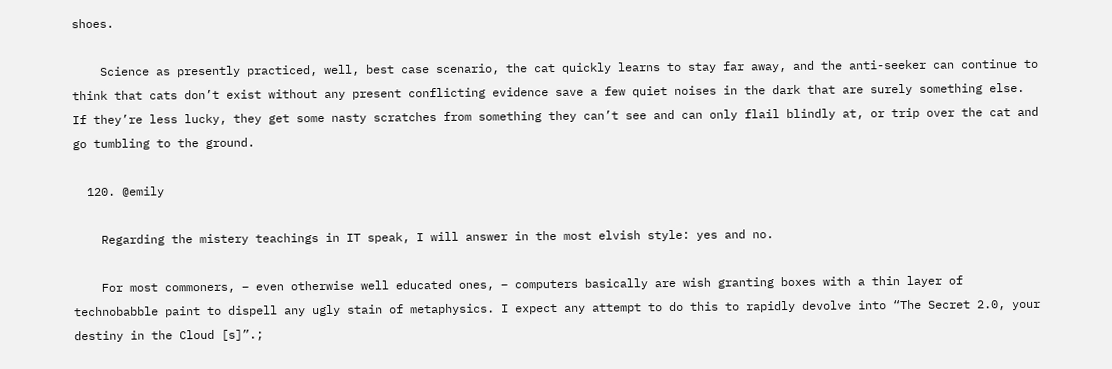shoes.

    Science as presently practiced, well, best case scenario, the cat quickly learns to stay far away, and the anti-seeker can continue to think that cats don’t exist without any present conflicting evidence save a few quiet noises in the dark that are surely something else. If they’re less lucky, they get some nasty scratches from something they can’t see and can only flail blindly at, or trip over the cat and go tumbling to the ground.

  120. @emily

    Regarding the mistery teachings in IT speak, I will answer in the most elvish style: yes and no.

    For most commoners, – even otherwise well educated ones, – computers basically are wish granting boxes with a thin layer of technobabble paint to dispell any ugly stain of metaphysics. I expect any attempt to do this to rapidly devolve into “The Secret 2.0, your destiny in the Cloud [s]”.;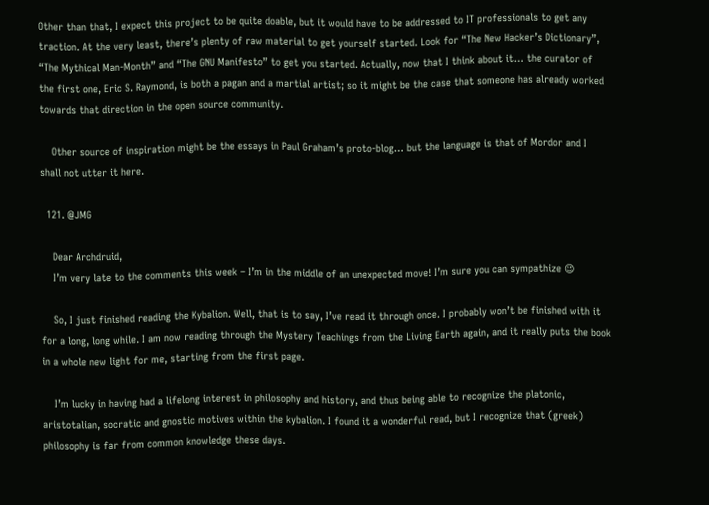Other than that, I expect this project to be quite doable, but it would have to be addressed to IT professionals to get any traction. At the very least, there’s plenty of raw material to get yourself started. Look for “The New Hacker’s Dictionary”, “The Mythical Man-Month” and “The GNU Manifesto” to get you started. Actually, now that I think about it… the curator of the first one, Eric S. Raymond, is both a pagan and a martial artist; so it might be the case that someone has already worked towards that direction in the open source community.

    Other source of inspiration might be the essays in Paul Graham’s proto-blog… but the language is that of Mordor and I shall not utter it here.

  121. @JMG

    Dear Archdruid,
    I’m very late to the comments this week – I’m in the middle of an unexpected move! I’m sure you can sympathize 😉

    So, I just finished reading the Kybalion. Well, that is to say, I’ve read it through once. I probably won’t be finished with it for a long, long while. I am now reading through the Mystery Teachings from the Living Earth again, and it really puts the book in a whole new light for me, starting from the first page.

    I’m lucky in having had a lifelong interest in philosophy and history, and thus being able to recognize the platonic, aristotalian, socratic and gnostic motives within the kybalion. I found it a wonderful read, but I recognize that (greek) philosophy is far from common knowledge these days.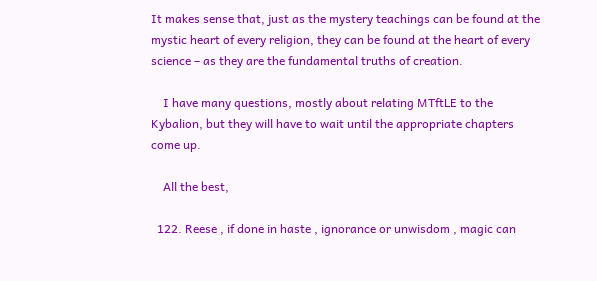It makes sense that, just as the mystery teachings can be found at the mystic heart of every religion, they can be found at the heart of every science – as they are the fundamental truths of creation.

    I have many questions, mostly about relating MTftLE to the Kybalion, but they will have to wait until the appropriate chapters come up.

    All the best,

  122. Reese , if done in haste , ignorance or unwisdom , magic can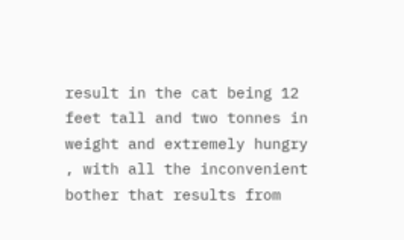result in the cat being 12 feet tall and two tonnes in weight and extremely hungry , with all the inconvenient bother that results from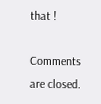that !

Comments are closed.